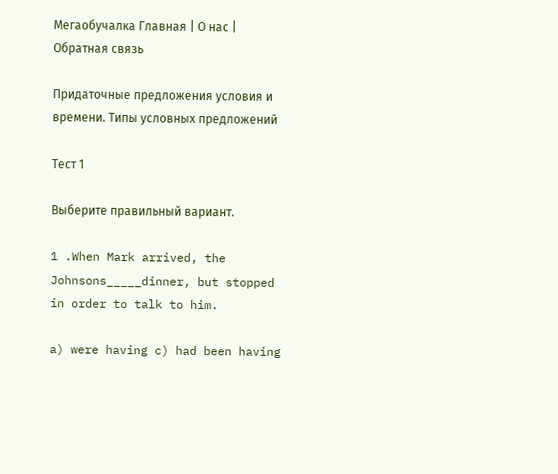Мегаобучалка Главная | О нас | Обратная связь

Придаточные предложения условия и времени. Типы условных предложений

Тест 1

Выберите правильный вариант.

1 .When Mark arrived, the Johnsons_____dinner, but stopped in order to talk to him.

a) were having c) had been having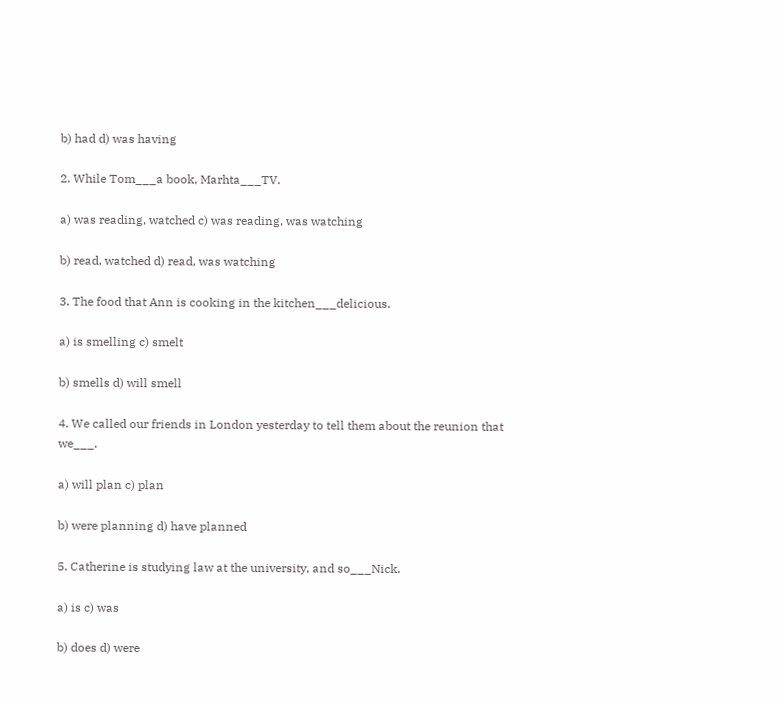b) had d) was having

2. While Tom___a book, Marhta___TV.

a) was reading, watched c) was reading, was watching

b) read, watched d) read, was watching

3. The food that Ann is cooking in the kitchen___delicious.

a) is smelling c) smelt

b) smells d) will smell

4. We called our friends in London yesterday to tell them about the reunion that we___.

a) will plan c) plan

b) were planning d) have planned

5. Catherine is studying law at the university, and so___Nick.

a) is c) was

b) does d) were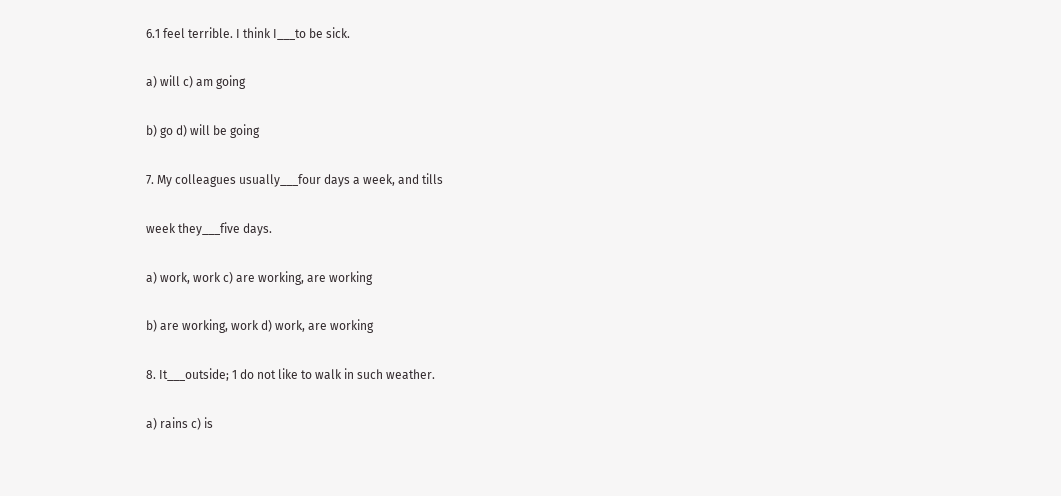6.1 feel terrible. I think I___to be sick.

a) will c) am going

b) go d) will be going

7. My colleagues usually___four days a week, and tills

week they___five days.

a) work, work c) are working, are working

b) are working, work d) work, are working

8. It___outside; 1 do not like to walk in such weather.

a) rains c) is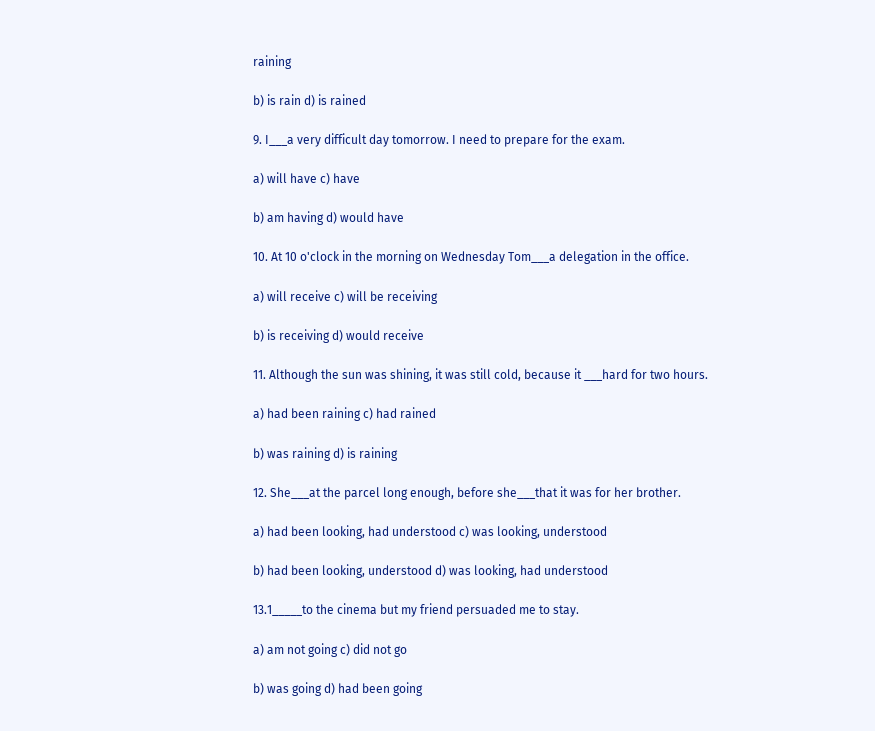raining

b) is rain d) is rained

9. I___a very difficult day tomorrow. I need to prepare for the exam.

a) will have c) have

b) am having d) would have

10. At 10 o'clock in the morning on Wednesday Tom___a delegation in the office.

a) will receive c) will be receiving

b) is receiving d) would receive

11. Although the sun was shining, it was still cold, because it ___hard for two hours.

a) had been raining c) had rained

b) was raining d) is raining

12. She___at the parcel long enough, before she___that it was for her brother.

a) had been looking, had understood c) was looking, understood

b) had been looking, understood d) was looking, had understood

13.1_____to the cinema but my friend persuaded me to stay.

a) am not going c) did not go

b) was going d) had been going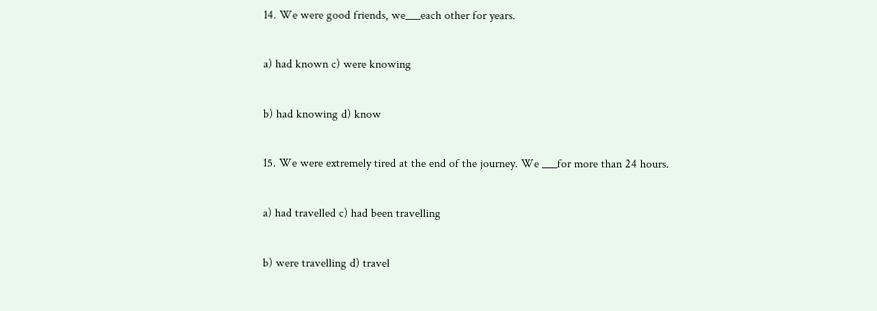14. We were good friends, we___each other for years.

a) had known c) were knowing

b) had knowing d) know

15. We were extremely tired at the end of the journey. We ___for more than 24 hours.

a) had travelled c) had been travelling

b) were travelling d) travel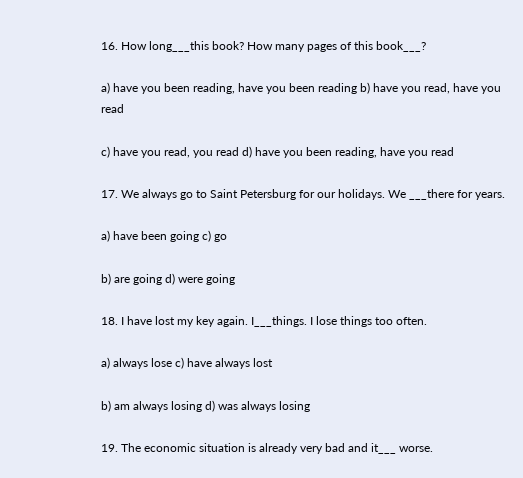16. How long___this book? How many pages of this book___?

a) have you been reading, have you been reading b) have you read, have you read

c) have you read, you read d) have you been reading, have you read

17. We always go to Saint Petersburg for our holidays. We ___there for years.

a) have been going c) go

b) are going d) were going

18. I have lost my key again. I___things. I lose things too often.

a) always lose c) have always lost

b) am always losing d) was always losing

19. The economic situation is already very bad and it___ worse.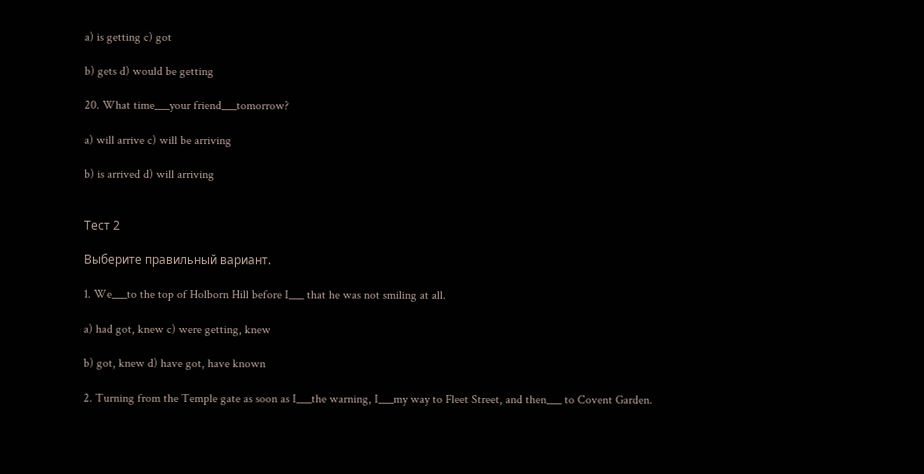a) is getting c) got

b) gets d) would be getting

20. What time___your friend___tomorrow?

a) will arrive c) will be arriving

b) is arrived d) will arriving


Тест 2

Выберите правильный вариант.

1. We___to the top of Holborn Hill before I___ that he was not smiling at all.

a) had got, knew c) were getting, knew

b) got, knew d) have got, have known

2. Turning from the Temple gate as soon as I___the warning, I___my way to Fleet Street, and then___ to Covent Garden.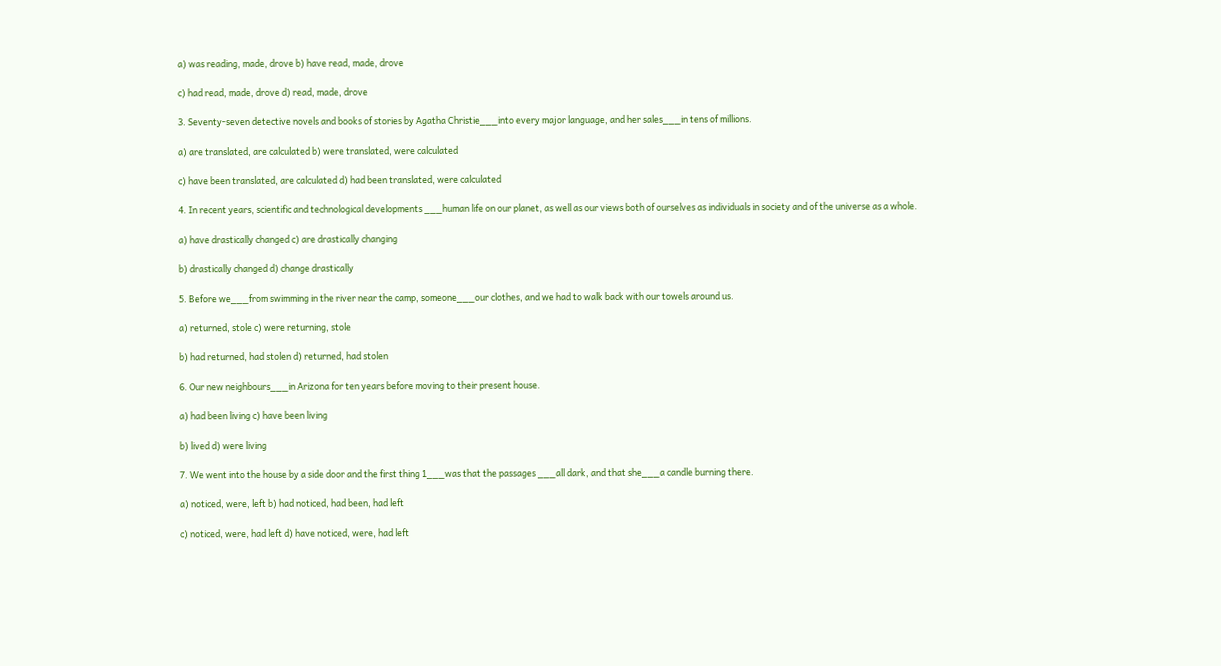a) was reading, made, drove b) have read, made, drove

c) had read, made, drove d) read, made, drove

3. Seventy-seven detective novels and books of stories by Agatha Christie___into every major language, and her sales___in tens of millions.

a) are translated, are calculated b) were translated, were calculated

c) have been translated, are calculated d) had been translated, were calculated

4. In recent years, scientific and technological developments ___human life on our planet, as well as our views both of ourselves as individuals in society and of the universe as a whole.

a) have drastically changed c) are drastically changing

b) drastically changed d) change drastically

5. Before we___from swimming in the river near the camp, someone___our clothes, and we had to walk back with our towels around us.

a) returned, stole c) were returning, stole

b) had returned, had stolen d) returned, had stolen

6. Our new neighbours___in Arizona for ten years before moving to their present house.

a) had been living c) have been living

b) lived d) were living

7. We went into the house by a side door and the first thing 1___was that the passages ___all dark, and that she___a candle burning there.

a) noticed, were, left b) had noticed, had been, had left

c) noticed, were, had left d) have noticed, were, had left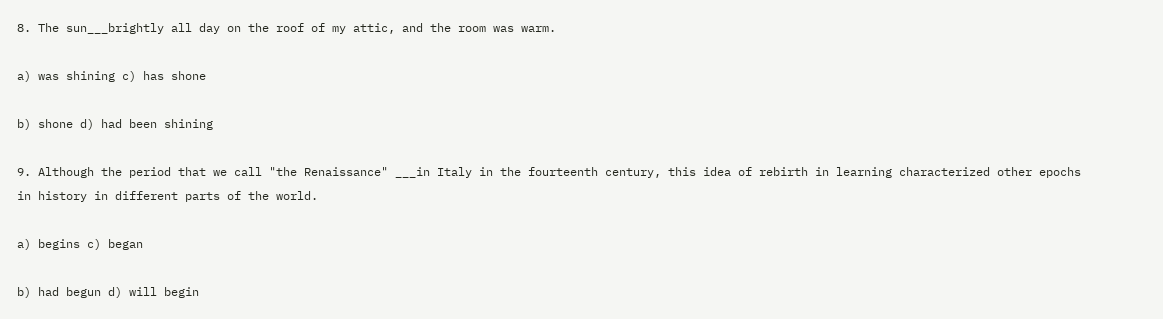8. The sun___brightly all day on the roof of my attic, and the room was warm.

a) was shining c) has shone

b) shone d) had been shining

9. Although the period that we call "the Renaissance" ___in Italy in the fourteenth century, this idea of rebirth in learning characterized other epochs in history in different parts of the world.

a) begins c) began

b) had begun d) will begin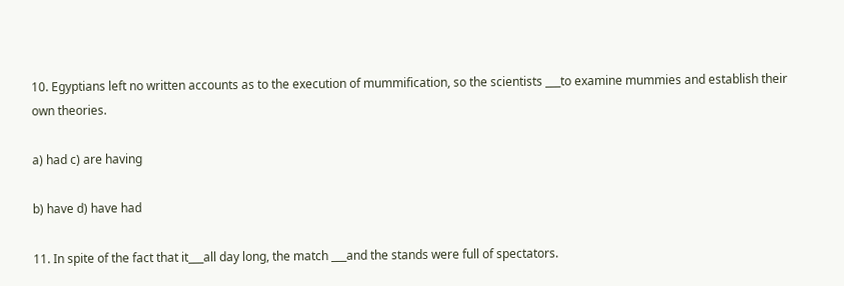10. Egyptians left no written accounts as to the execution of mummification, so the scientists ___to examine mummies and establish their own theories.

a) had c) are having

b) have d) have had

11. In spite of the fact that it___all day long, the match ___and the stands were full of spectators.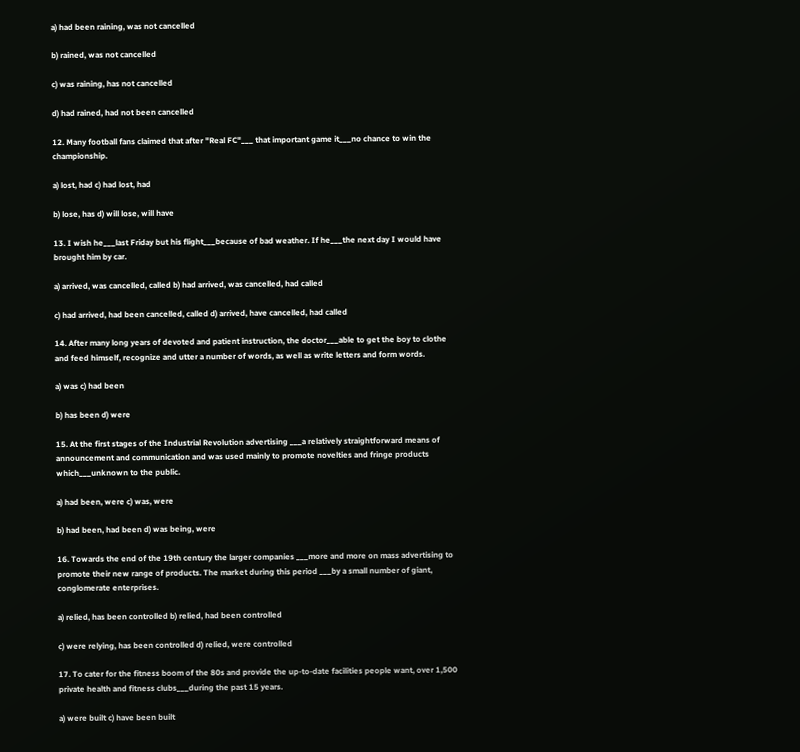a) had been raining, was not cancelled

b) rained, was not cancelled

c) was raining, has not cancelled

d) had rained, had not been cancelled

12. Many football fans claimed that after "Real FC"___ that important game it___no chance to win the championship.

a) lost, had c) had lost, had

b) lose, has d) will lose, will have

13. I wish he___last Friday but his flight___because of bad weather. If he___the next day I would have brought him by car.

a) arrived, was cancelled, called b) had arrived, was cancelled, had called

c) had arrived, had been cancelled, called d) arrived, have cancelled, had called

14. After many long years of devoted and patient instruction, the doctor___able to get the boy to clothe and feed himself, recognize and utter a number of words, as well as write letters and form words.

a) was c) had been

b) has been d) were

15. At the first stages of the Industrial Revolution advertising ___a relatively straightforward means of announcement and communication and was used mainly to promote novelties and fringe products which___unknown to the public.

a) had been, were c) was, were

b) had been, had been d) was being, were

16. Towards the end of the 19th century the larger companies ___more and more on mass advertising to promote their new range of products. The market during this period ___by a small number of giant, conglomerate enterprises.

a) relied, has been controlled b) relied, had been controlled

c) were relying, has been controlled d) relied, were controlled

17. To cater for the fitness boom of the 80s and provide the up-to-date facilities people want, over 1,500 private health and fitness clubs___during the past 15 years.

a) were built c) have been built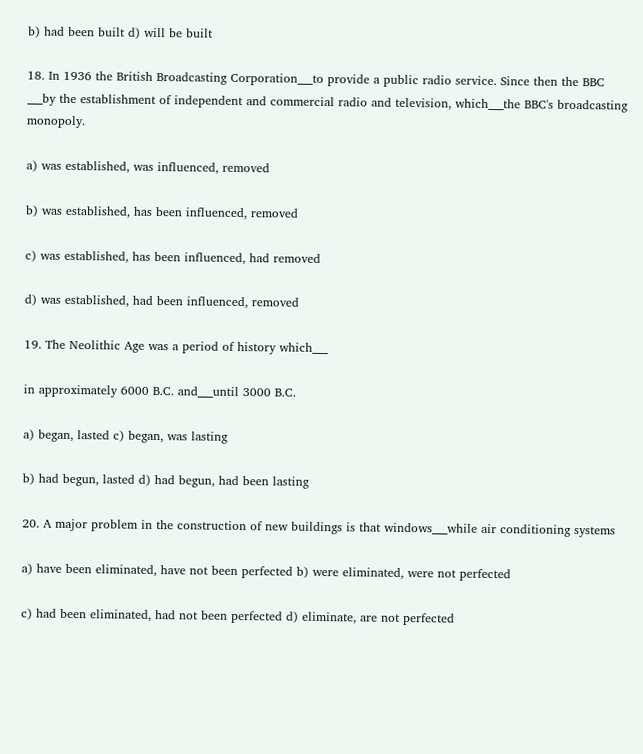b) had been built d) will be built

18. In 1936 the British Broadcasting Corporation___to provide a public radio service. Since then the BBC ___by the establishment of independent and commercial radio and television, which___the BBC's broadcasting monopoly.

a) was established, was influenced, removed

b) was established, has been influenced, removed

c) was established, has been influenced, had removed

d) was established, had been influenced, removed

19. The Neolithic Age was a period of history which___

in approximately 6000 B.C. and___until 3000 B.C.

a) began, lasted c) began, was lasting

b) had begun, lasted d) had begun, had been lasting

20. A major problem in the construction of new buildings is that windows___while air conditioning systems

a) have been eliminated, have not been perfected b) were eliminated, were not perfected

c) had been eliminated, had not been perfected d) eliminate, are not perfected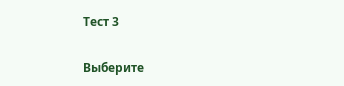Тест 3

Выберите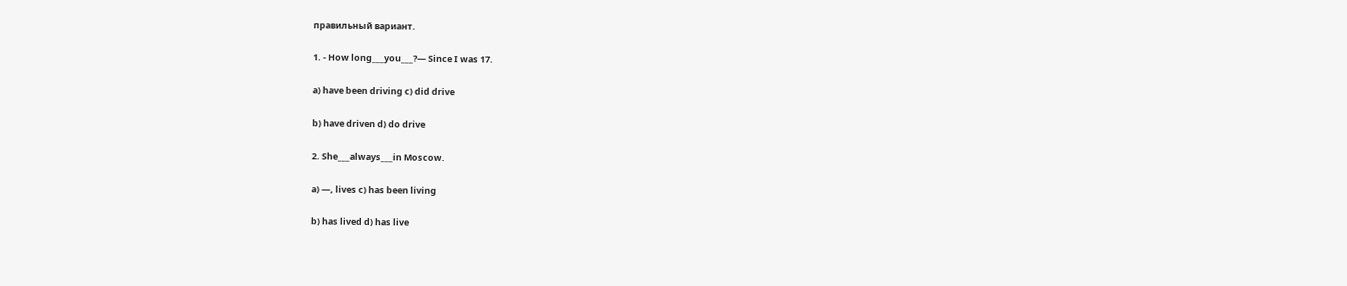правильный вариант.

1. - How long___you___?— Since I was 17.

a) have been driving c) did drive

b) have driven d) do drive

2. She___always___in Moscow.

a) —, lives c) has been living

b) has lived d) has live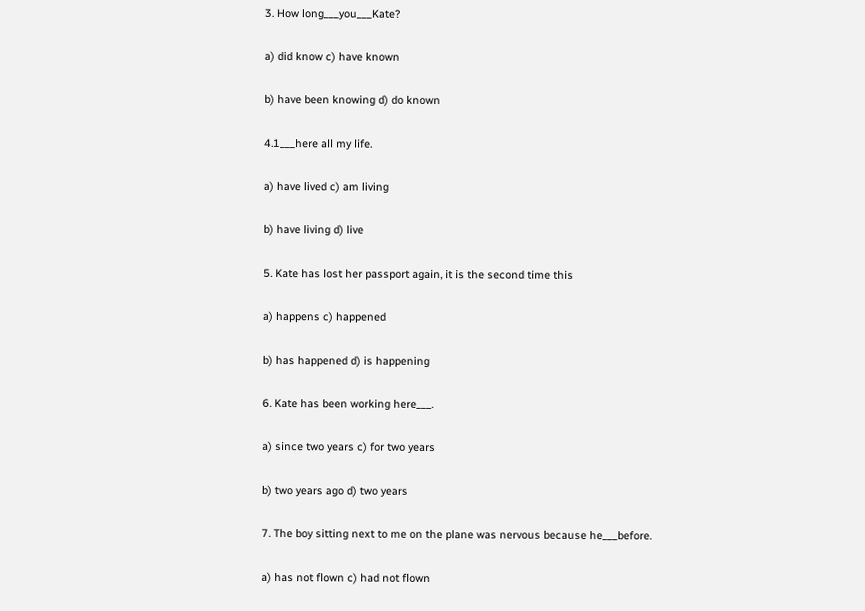3. How long___you___Kate?

a) did know c) have known

b) have been knowing d) do known

4.1___here all my life.

a) have lived c) am living

b) have living d) live

5. Kate has lost her passport again, it is the second time this

a) happens c) happened

b) has happened d) is happening

6. Kate has been working here___.

a) since two years c) for two years

b) two years ago d) two years

7. The boy sitting next to me on the plane was nervous because he___before.

a) has not flown c) had not flown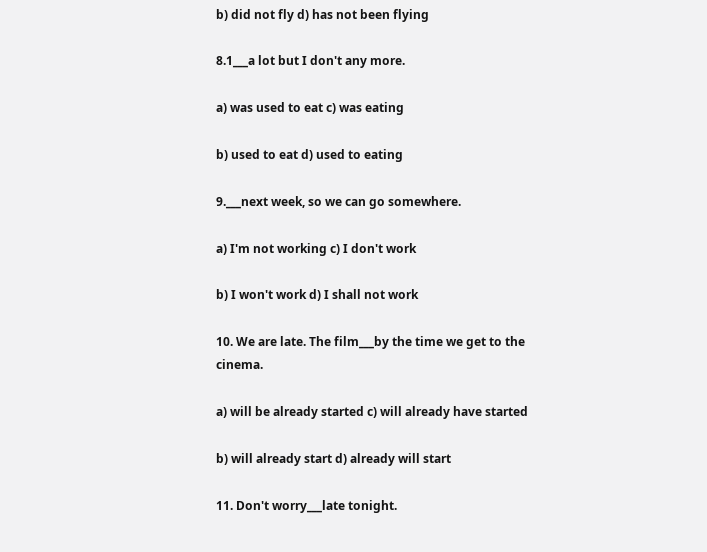b) did not fly d) has not been flying

8.1___a lot but I don't any more.

a) was used to eat c) was eating

b) used to eat d) used to eating

9.___next week, so we can go somewhere.

a) I'm not working c) I don't work

b) I won't work d) I shall not work

10. We are late. The film___by the time we get to the cinema.

a) will be already started c) will already have started

b) will already start d) already will start

11. Don't worry___late tonight.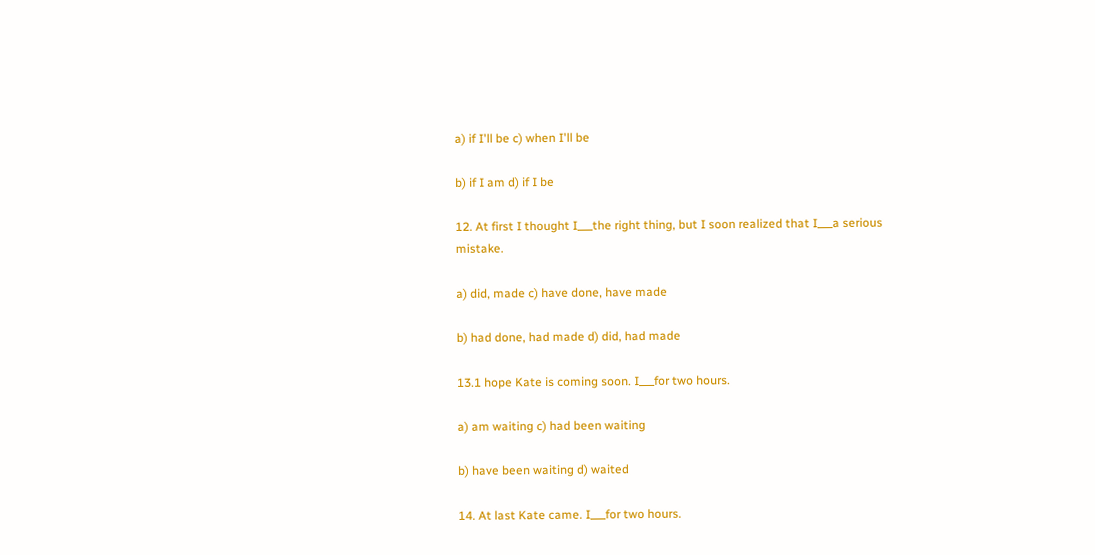a) if I'll be c) when I'll be

b) if I am d) if I be

12. At first I thought I___the right thing, but I soon realized that I___a serious mistake.

a) did, made c) have done, have made

b) had done, had made d) did, had made

13.1 hope Kate is coming soon. I___for two hours.

a) am waiting c) had been waiting

b) have been waiting d) waited

14. At last Kate came. I___for two hours.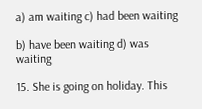a) am waiting c) had been waiting

b) have been waiting d) was waiting

15. She is going on holiday. This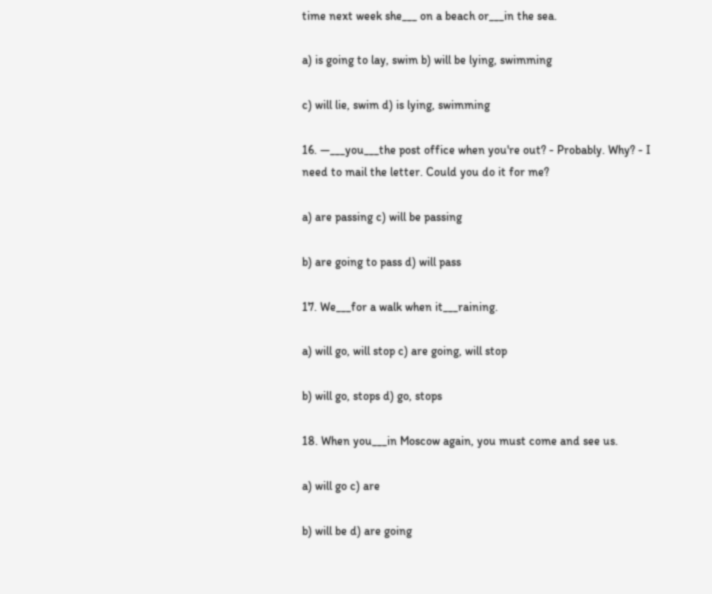time next week she___ on a beach or___in the sea.

a) is going to lay, swim b) will be lying, swimming

c) will lie, swim d) is lying, swimming

16. —___you___the post office when you're out? - Probably. Why? - I need to mail the letter. Could you do it for me?

a) are passing c) will be passing

b) are going to pass d) will pass

17. We___for a walk when it___raining.

a) will go, will stop c) are going, will stop

b) will go, stops d) go, stops

18. When you___in Moscow again, you must come and see us.

a) will go c) are

b) will be d) are going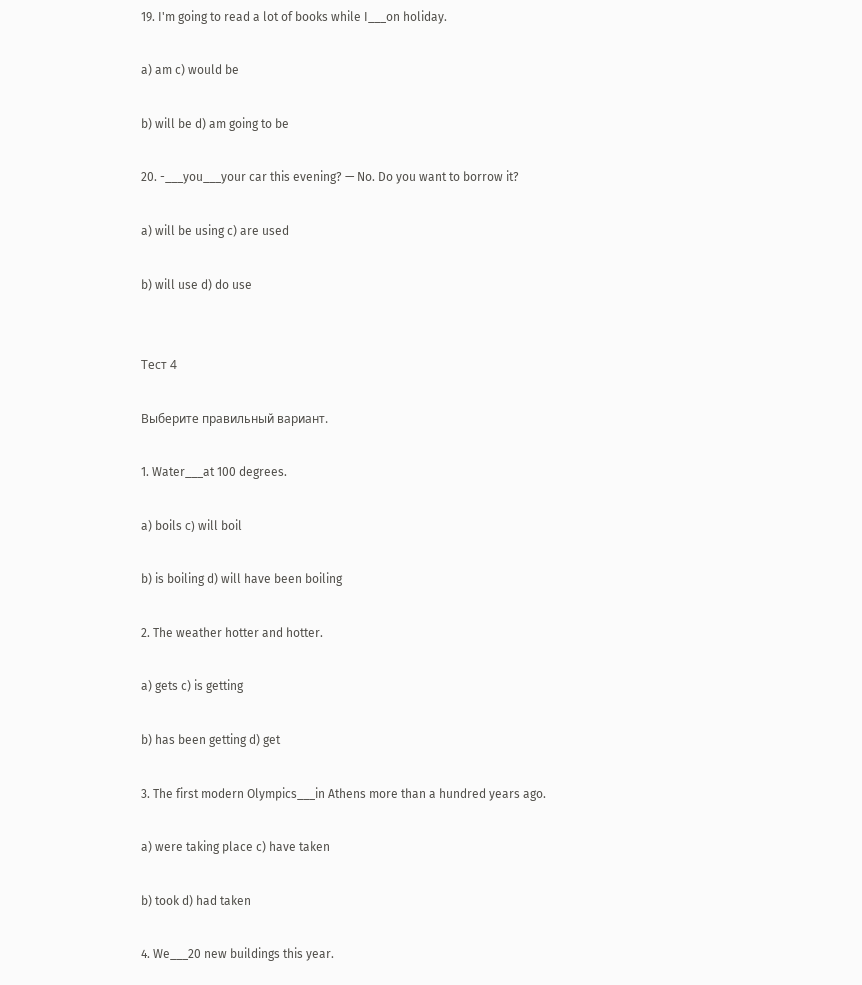19. I'm going to read a lot of books while I___on holiday.

a) am c) would be

b) will be d) am going to be

20. -___you___your car this evening? — No. Do you want to borrow it?

a) will be using c) are used

b) will use d) do use


Тест 4

Выберите правильный вариант.

1. Water___at 100 degrees.

a) boils с) will boil

b) is boiling d) will have been boiling

2. The weather hotter and hotter.

a) gets c) is getting

b) has been getting d) get

3. The first modern Olympics___in Athens more than a hundred years ago.

a) were taking place c) have taken

b) took d) had taken

4. We___20 new buildings this year.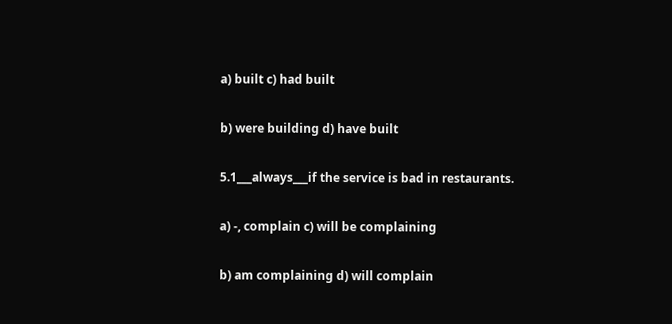a) built c) had built

b) were building d) have built

5.1___always___if the service is bad in restaurants.

a) -, complain c) will be complaining

b) am complaining d) will complain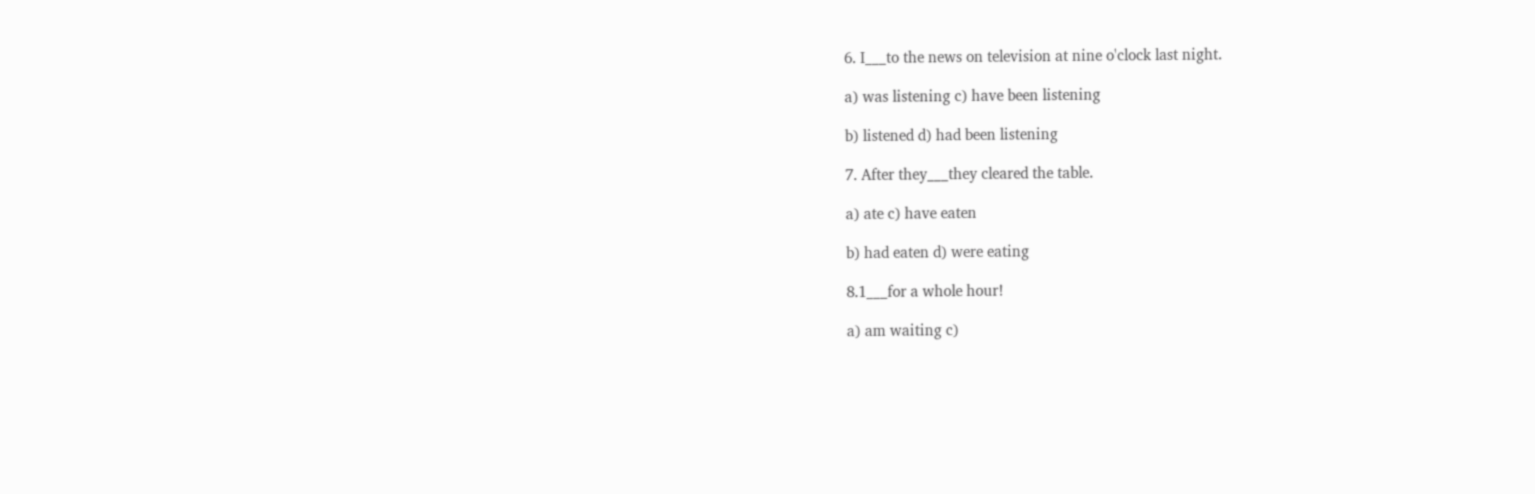6. I___to the news on television at nine o'clock last night.

a) was listening c) have been listening

b) listened d) had been listening

7. After they___they cleared the table.

a) ate c) have eaten

b) had eaten d) were eating

8.1___for a whole hour!

a) am waiting c)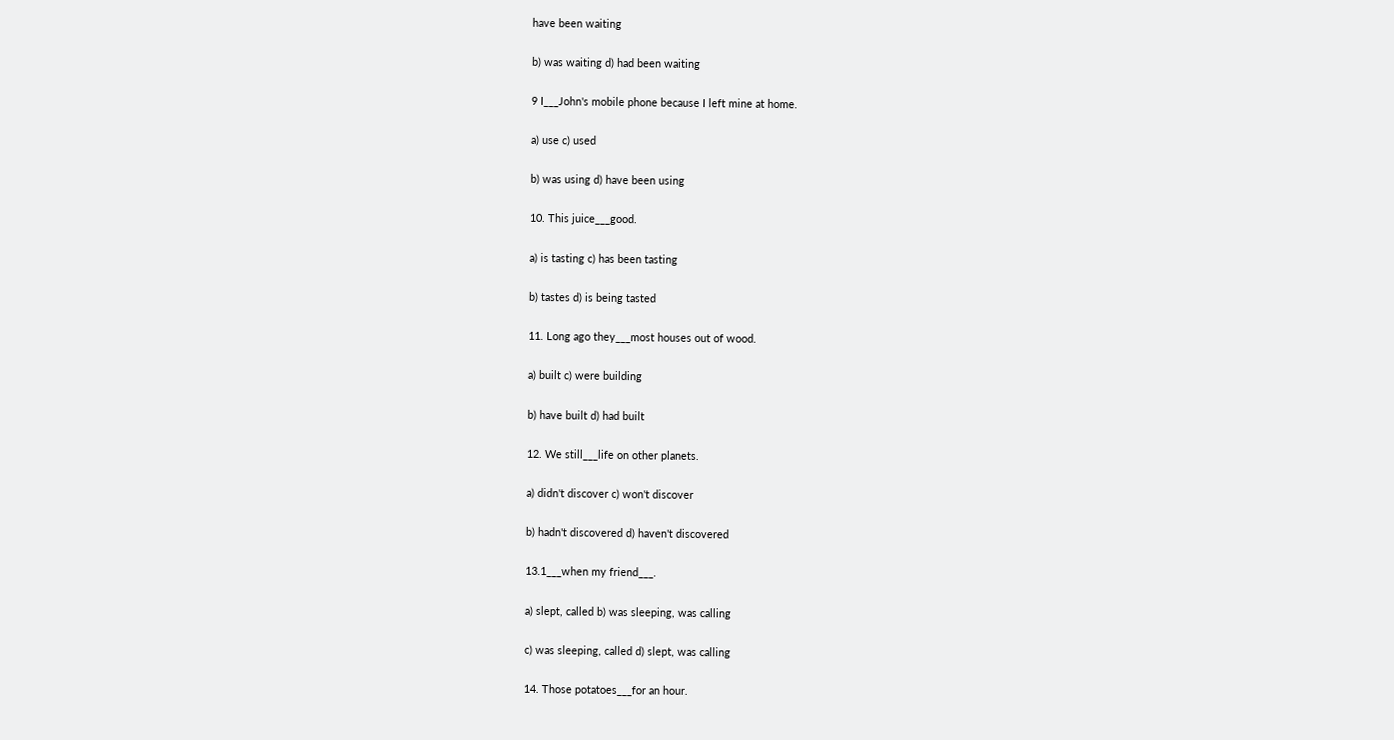have been waiting

b) was waiting d) had been waiting

9 I___John's mobile phone because I left mine at home.

a) use c) used

b) was using d) have been using

10. This juice___good.

a) is tasting c) has been tasting

b) tastes d) is being tasted

11. Long ago they___most houses out of wood.

a) built c) were building

b) have built d) had built

12. We still___life on other planets.

a) didn't discover c) won't discover

b) hadn't discovered d) haven't discovered

13.1___when my friend___.

a) slept, called b) was sleeping, was calling

c) was sleeping, called d) slept, was calling

14. Those potatoes___for an hour.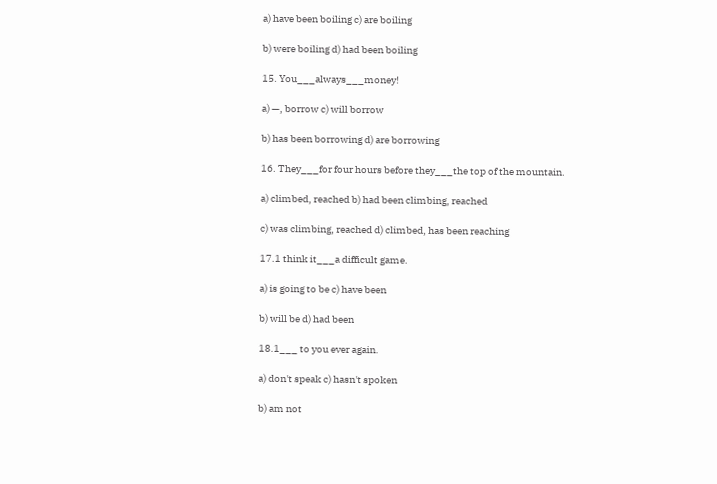a) have been boiling c) are boiling

b) were boiling d) had been boiling

15. You___always___money!

a) —, borrow c) will borrow

b) has been borrowing d) are borrowing

16. They___for four hours before they___the top of the mountain.

a) climbed, reached b) had been climbing, reached

c) was climbing, reached d) climbed, has been reaching

17.1 think it___a difficult game.

a) is going to be c) have been

b) will be d) had been

18.1___ to you ever again.

a) don't speak c) hasn't spoken

b) am not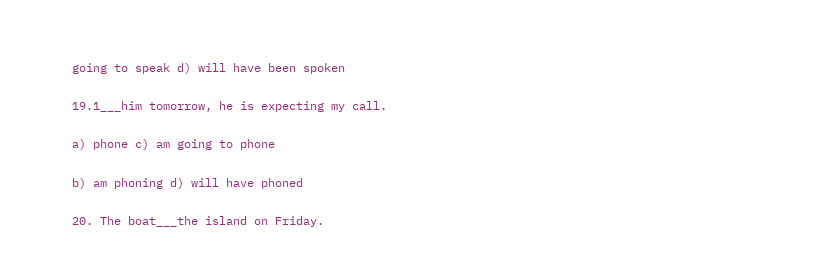going to speak d) will have been spoken

19.1___him tomorrow, he is expecting my call.

a) phone c) am going to phone

b) am phoning d) will have phoned

20. The boat___the island on Friday.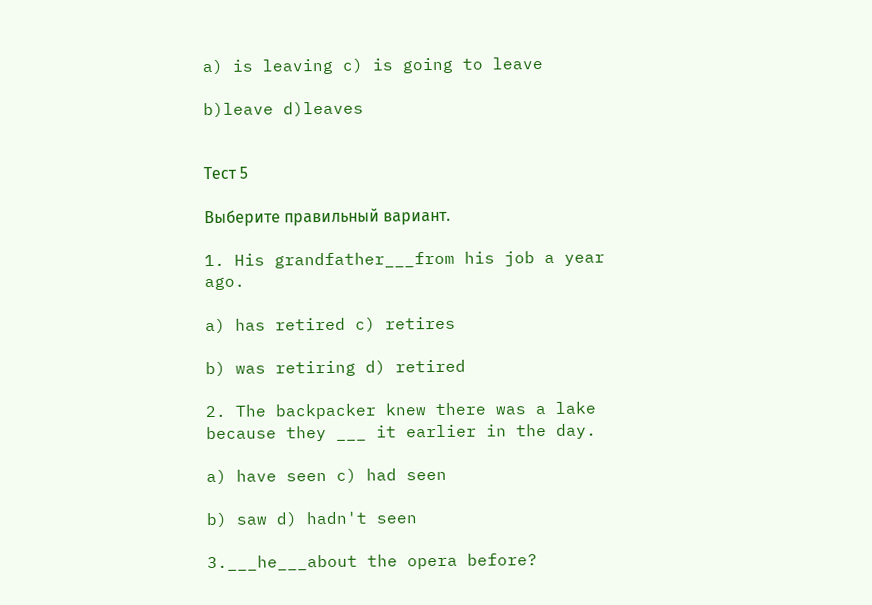a) is leaving c) is going to leave

b)leave d)leaves


Тест 5

Выберите правильный вариант.

1. His grandfather___from his job a year ago.

a) has retired c) retires

b) was retiring d) retired

2. The backpacker knew there was a lake because they ___ it earlier in the day.

a) have seen c) had seen

b) saw d) hadn't seen

3.___he___about the opera before?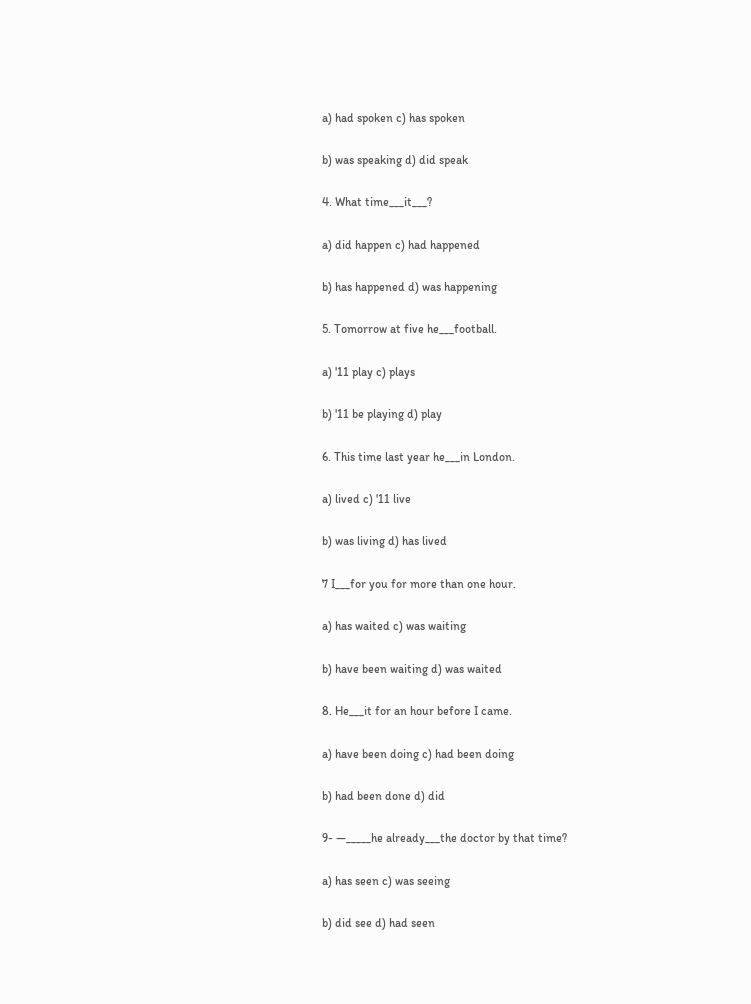a) had spoken c) has spoken

b) was speaking d) did speak

4. What time___it___?

a) did happen c) had happened

b) has happened d) was happening

5. Tomorrow at five he___football.

a) '11 play c) plays

b) '11 be playing d) play

6. This time last year he___in London.

a) lived c) '11 live

b) was living d) has lived

7 I___for you for more than one hour.

a) has waited c) was waiting

b) have been waiting d) was waited

8. He___it for an hour before I came.

a) have been doing c) had been doing

b) had been done d) did

9- —_____he already___the doctor by that time?

a) has seen c) was seeing

b) did see d) had seen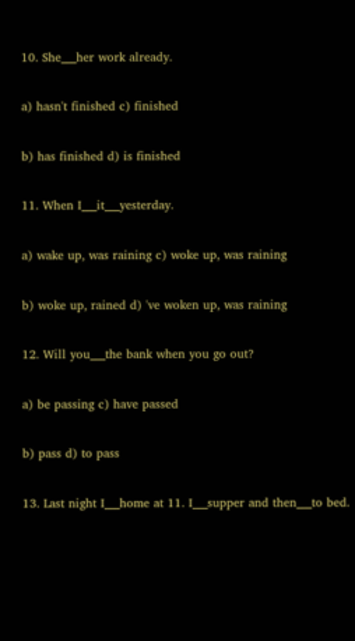10. She___her work already.

a) hasn't finished c) finished

b) has finished d) is finished

11. When I___it___yesterday.

a) wake up, was raining c) woke up, was raining

b) woke up, rained d) 've woken up, was raining

12. Will you___the bank when you go out?

a) be passing c) have passed

b) pass d) to pass

13. Last night I___home at 11. I___supper and then___to bed.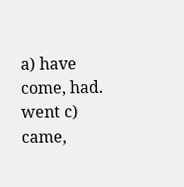a) have come, had. went c) came,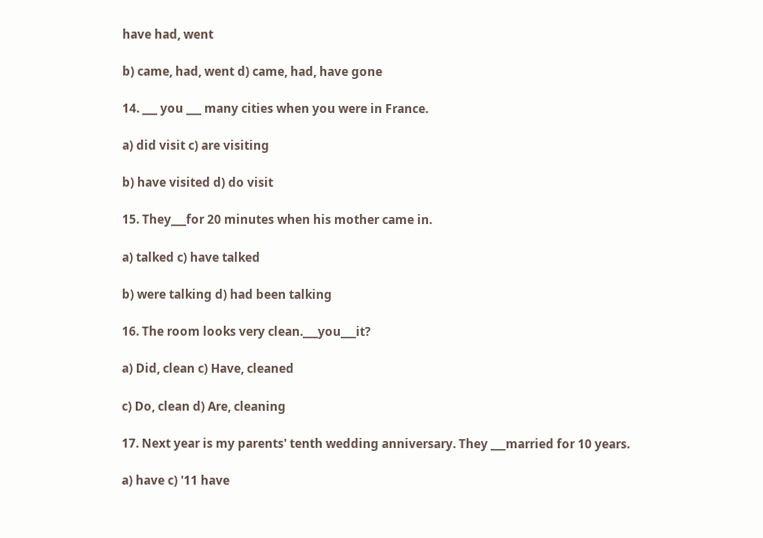have had, went

b) came, had, went d) came, had, have gone

14. ___ you ___ many cities when you were in France.

a) did visit c) are visiting

b) have visited d) do visit

15. They___for 20 minutes when his mother came in.

a) talked c) have talked

b) were talking d) had been talking

16. The room looks very clean.___you___it?

a) Did, clean c) Have, cleaned

c) Do, clean d) Are, cleaning

17. Next year is my parents' tenth wedding anniversary. They ___married for 10 years.

a) have c) '11 have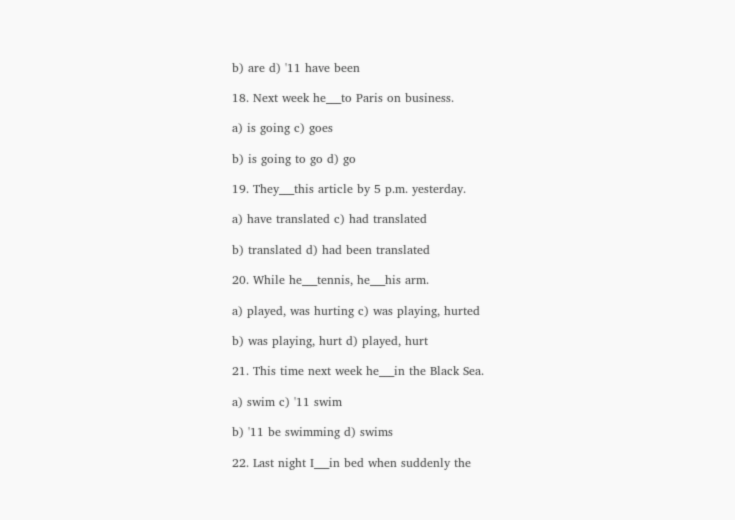b) are d) '11 have been

18. Next week he___to Paris on business.

a) is going c) goes

b) is going to go d) go

19. They___this article by 5 p.m. yesterday.

a) have translated c) had translated

b) translated d) had been translated

20. While he___tennis, he___his arm.

a) played, was hurting c) was playing, hurted

b) was playing, hurt d) played, hurt

21. This time next week he___in the Black Sea.

a) swim c) '11 swim

b) '11 be swimming d) swims

22. Last night I___in bed when suddenly the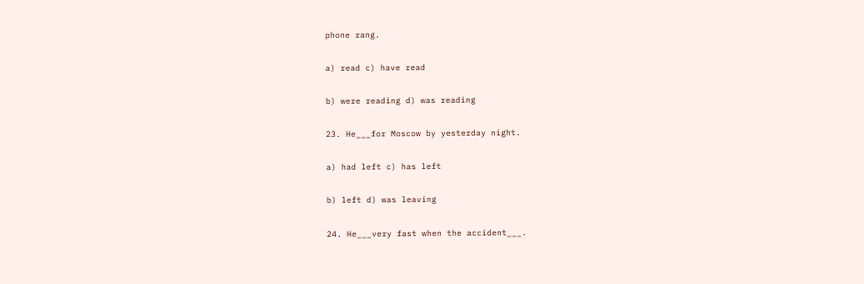phone rang.

a) read c) have read

b) were reading d) was reading

23. He___for Moscow by yesterday night.

a) had left c) has left

b) left d) was leaving

24. He___very fast when the accident___.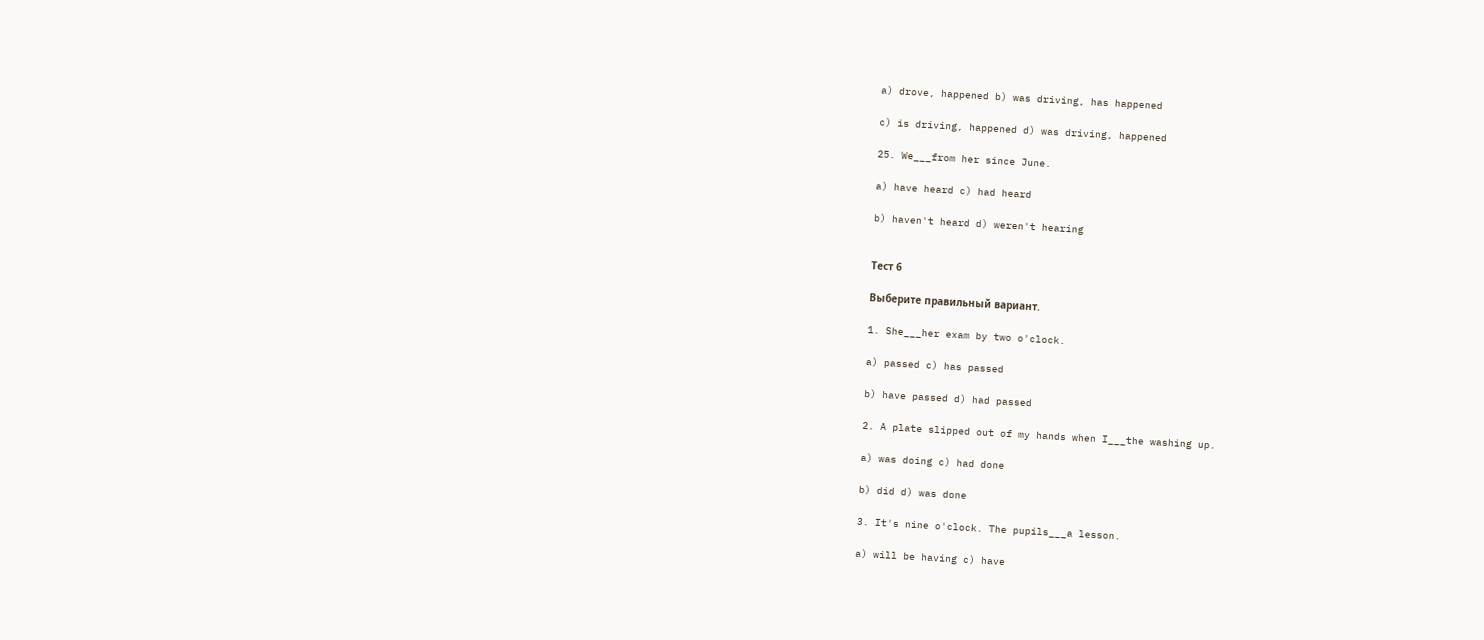a) drove, happened b) was driving, has happened

c) is driving, happened d) was driving, happened

25. We___from her since June.

a) have heard c) had heard

b) haven't heard d) weren't hearing


Тест 6

Выберите правильный вариант.

1. She___her exam by two o'clock.

a) passed c) has passed

b) have passed d) had passed

2. A plate slipped out of my hands when I___the washing up.

a) was doing c) had done

b) did d) was done

3. It's nine o'clock. The pupils___a lesson.

a) will be having c) have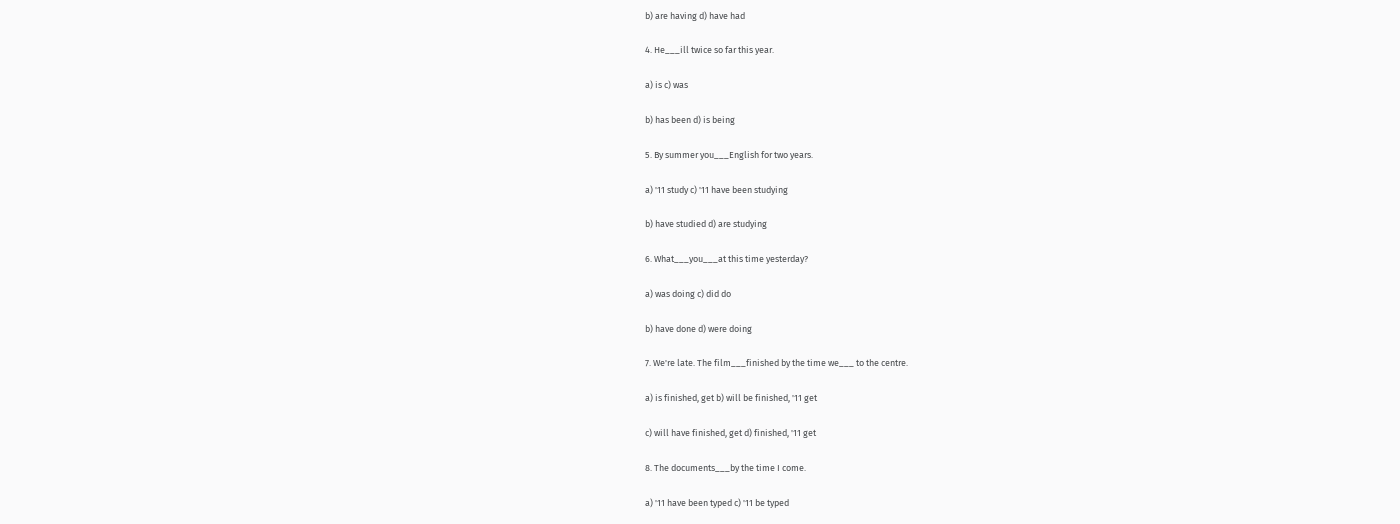b) are having d) have had

4. He___ill twice so far this year.

a) is c) was

b) has been d) is being

5. By summer you___English for two years.

a) '11 study c) '11 have been studying

b) have studied d) are studying

6. What___you___at this time yesterday?

a) was doing c) did do

b) have done d) were doing

7. We're late. The film___finished by the time we___ to the centre.

a) is finished, get b) will be finished, '11 get

c) will have finished, get d) finished, '11 get

8. The documents___by the time I come.

a) '11 have been typed c) '11 be typed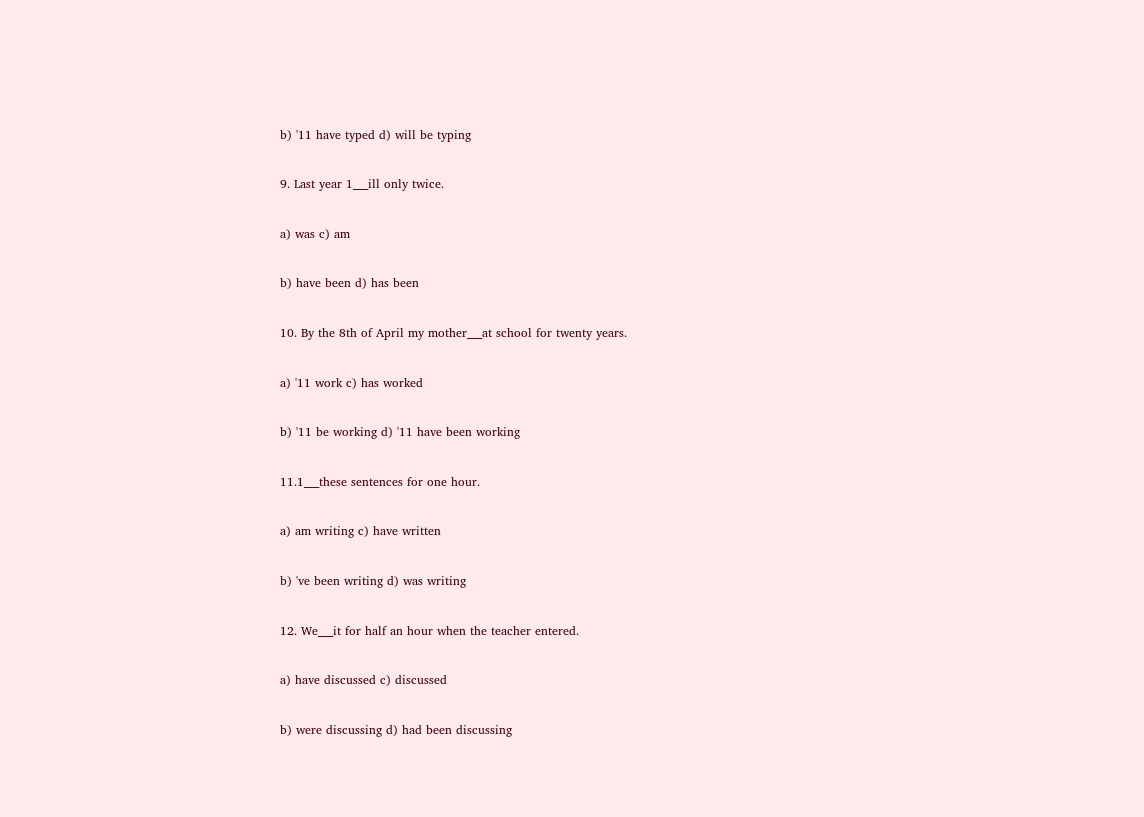b) '11 have typed d) will be typing

9. Last year 1___ill only twice.

a) was c) am

b) have been d) has been

10. By the 8th of April my mother___at school for twenty years.

a) '11 work c) has worked

b) '11 be working d) '11 have been working

11.1___these sentences for one hour.

a) am writing c) have written

b) 've been writing d) was writing

12. We___it for half an hour when the teacher entered.

a) have discussed c) discussed

b) were discussing d) had been discussing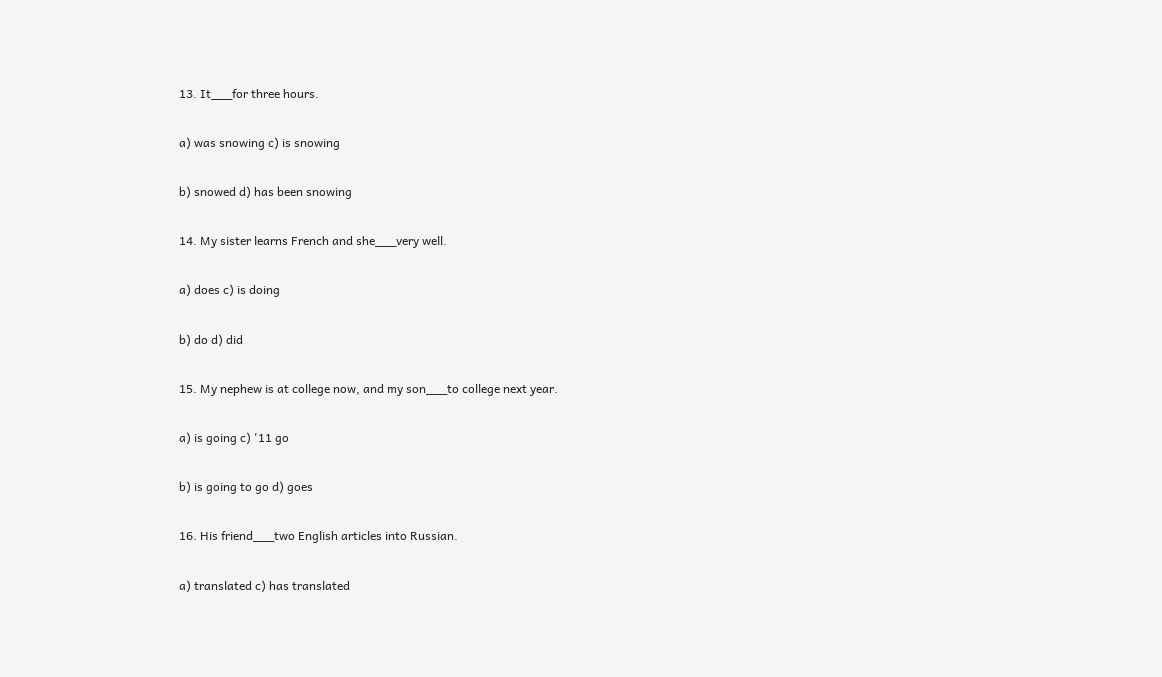13. It___for three hours.

a) was snowing c) is snowing

b) snowed d) has been snowing

14. My sister learns French and she___very well.

a) does c) is doing

b) do d) did

15. My nephew is at college now, and my son___to college next year.

a) is going c) '11 go

b) is going to go d) goes

16. His friend___two English articles into Russian.

a) translated c) has translated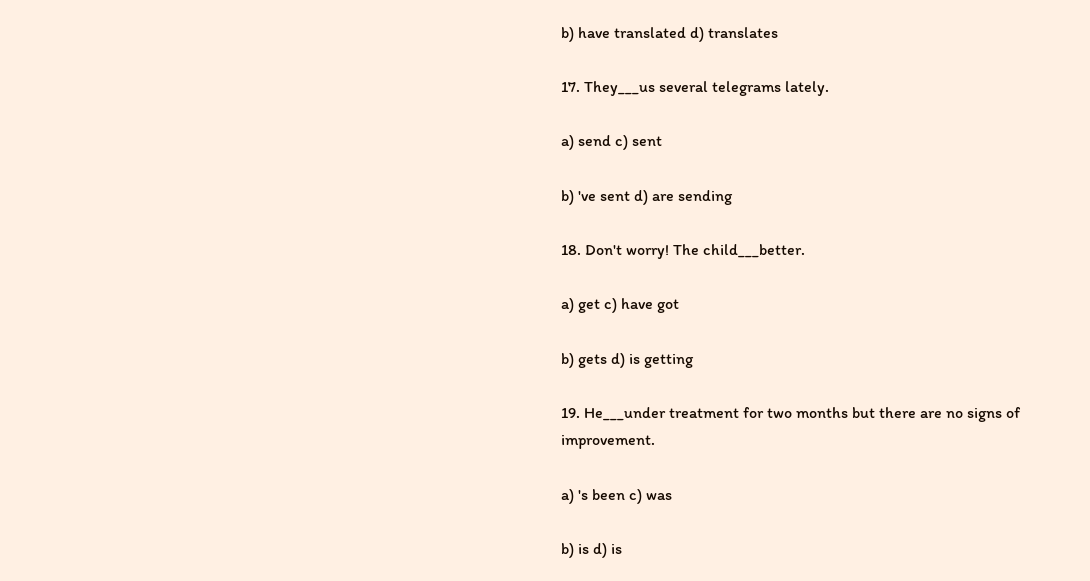b) have translated d) translates

17. They___us several telegrams lately.

a) send c) sent

b) 've sent d) are sending

18. Don't worry! The child___better.

a) get c) have got

b) gets d) is getting

19. He___under treatment for two months but there are no signs of improvement.

a) 's been c) was

b) is d) is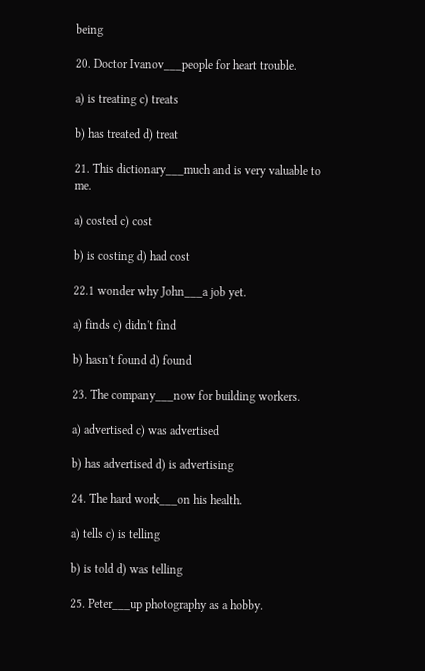being

20. Doctor Ivanov___people for heart trouble.

a) is treating c) treats

b) has treated d) treat

21. This dictionary___much and is very valuable to me.

a) costed c) cost

b) is costing d) had cost

22.1 wonder why John___a job yet.

a) finds c) didn't find

b) hasn't found d) found

23. The company___now for building workers.

a) advertised c) was advertised

b) has advertised d) is advertising

24. The hard work___on his health.

a) tells c) is telling

b) is told d) was telling

25. Peter___up photography as a hobby.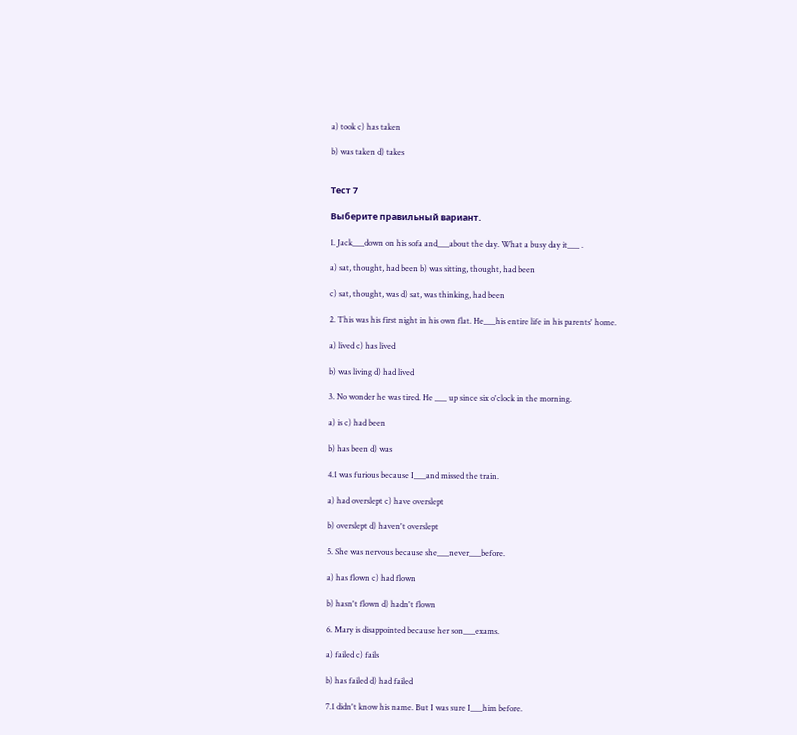a) took c) has taken

b) was taken d) takes


Тест 7

Выберите правильный вариант.

1. Jack___down on his sofa and___about the day. What a busy day it___ .

a) sat, thought, had been b) was sitting, thought, had been

c) sat, thought, was d) sat, was thinking, had been

2. This was his first night in his own flat. He___his entire life in his parents' home.

a) lived c) has lived

b) was living d) had lived

3. No wonder he was tired. He ___ up since six o'clock in the morning.

a) is c) had been

b) has been d) was

4.1 was furious because I___and missed the train.

a) had overslept c) have overslept

b) overslept d) haven't overslept

5. She was nervous because she___never___before.

a) has flown c) had flown

b) hasn't flown d) hadn't flown

6. Mary is disappointed because her son___exams.

a) failed c) fails

b) has failed d) had failed

7.1 didn't know his name. But I was sure I___him before.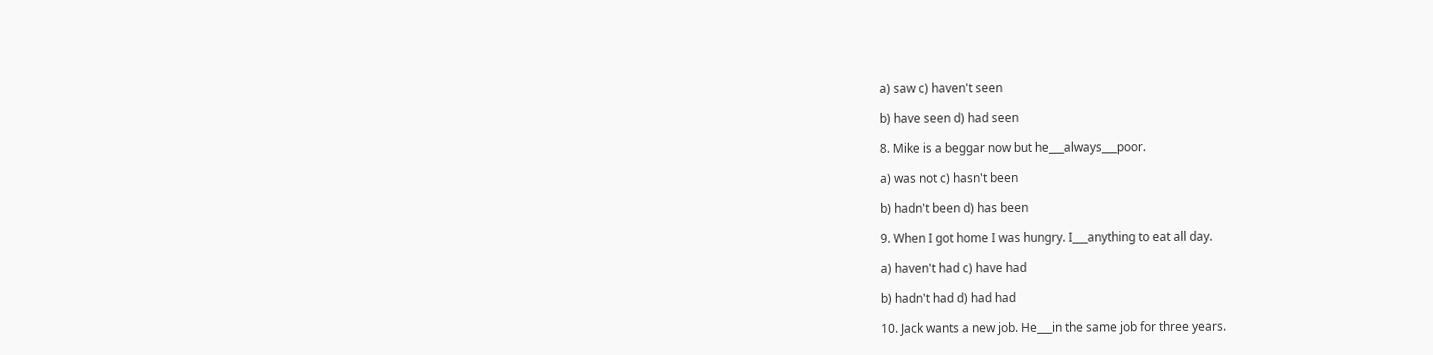a) saw c) haven't seen

b) have seen d) had seen

8. Mike is a beggar now but he___always___poor.

a) was not c) hasn't been

b) hadn't been d) has been

9. When I got home I was hungry. I___anything to eat all day.

a) haven't had c) have had

b) hadn't had d) had had

10. Jack wants a new job. He___in the same job for three years.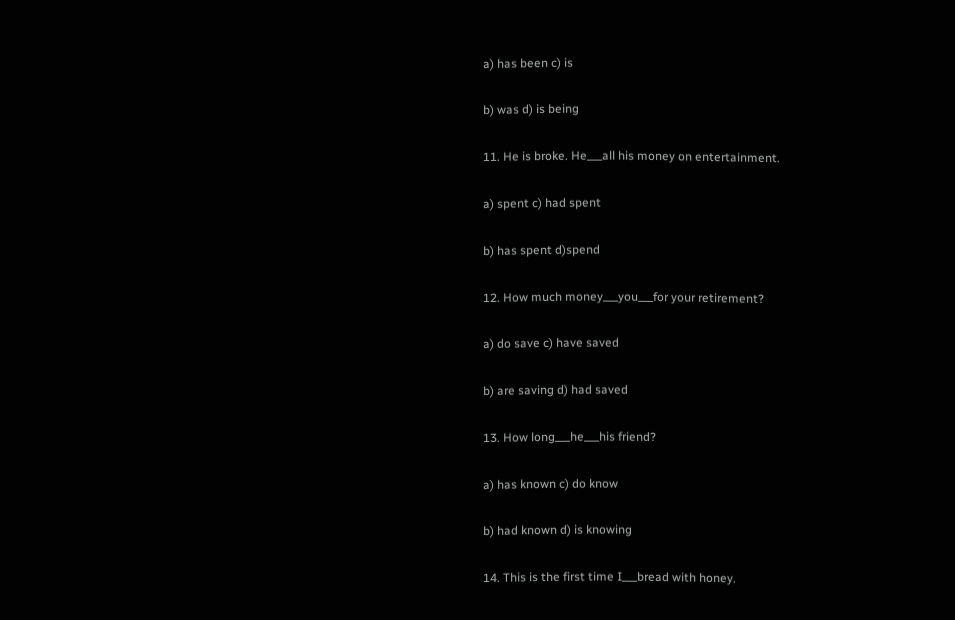a) has been c) is

b) was d) is being

11. He is broke. He___all his money on entertainment.

a) spent c) had spent

b) has spent d)spend

12. How much money___you___for your retirement?

a) do save c) have saved

b) are saving d) had saved

13. How long___he___his friend?

a) has known c) do know

b) had known d) is knowing

14. This is the first time I___bread with honey.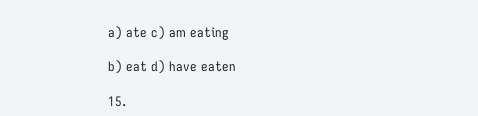a) ate c) am eating

b) eat d) have eaten

15.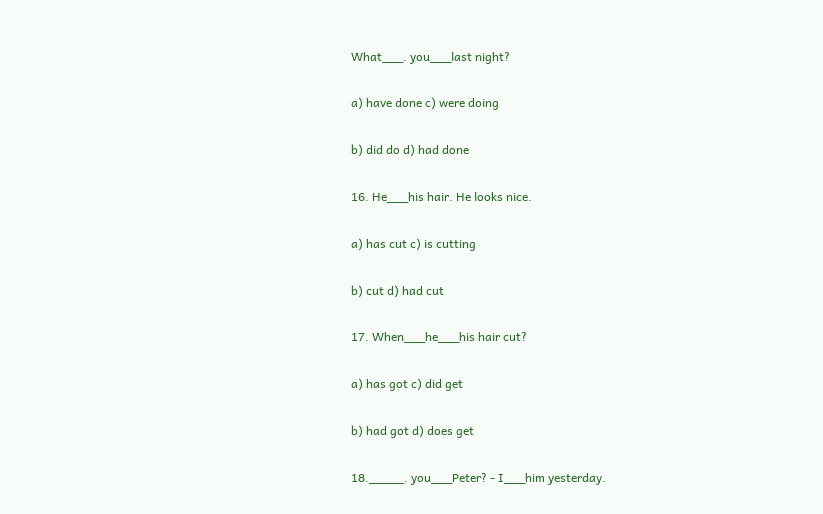What___. you___last night?

a) have done c) were doing

b) did do d) had done

16. He___his hair. He looks nice.

a) has cut c) is cutting

b) cut d) had cut

17. When___he___his hair cut?

a) has got c) did get

b) had got d) does get

18._____. you___Peter? - I___him yesterday.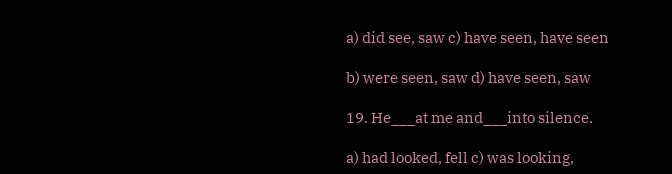a) did see, saw c) have seen, have seen

b) were seen, saw d) have seen, saw

19. He___at me and___into silence.

a) had looked, fell c) was looking,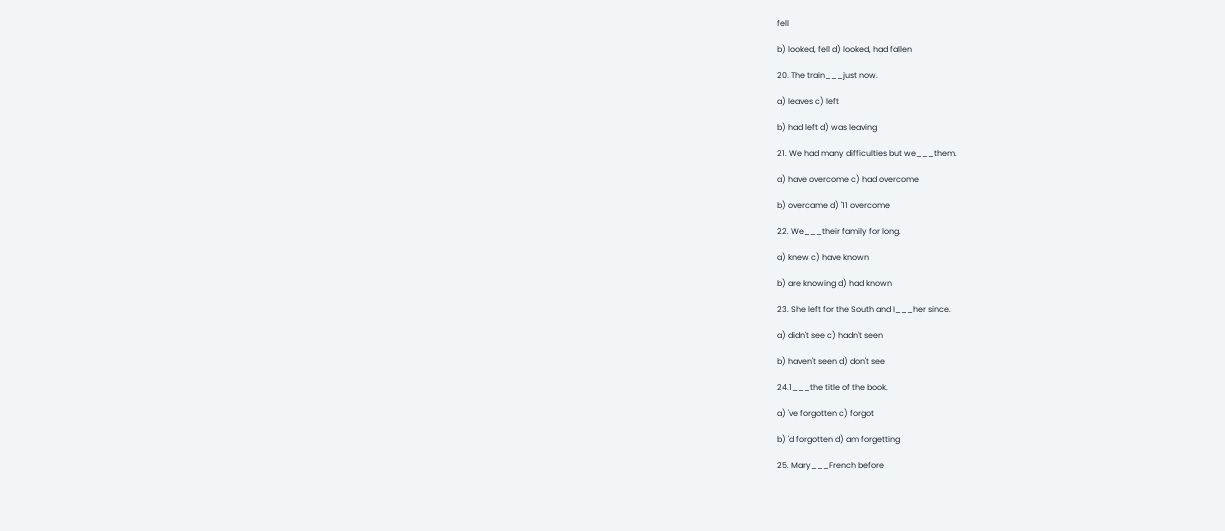fell

b) looked, fell d) looked, had fallen

20. The train___just now.

a) leaves c) left

b) had left d) was leaving

21. We had many difficulties but we___them.

a) have overcome c) had overcome

b) overcame d) '11 overcome

22. We___their family for long.

a) knew c) have known

b) are knowing d) had known

23. She left for the South and I___her since.

a) didn't see c) hadn't seen

b) haven't seen d) don't see

24.1___the title of the book.

a) 've forgotten c) forgot

b) 'd forgotten d) am forgetting

25. Mary___French before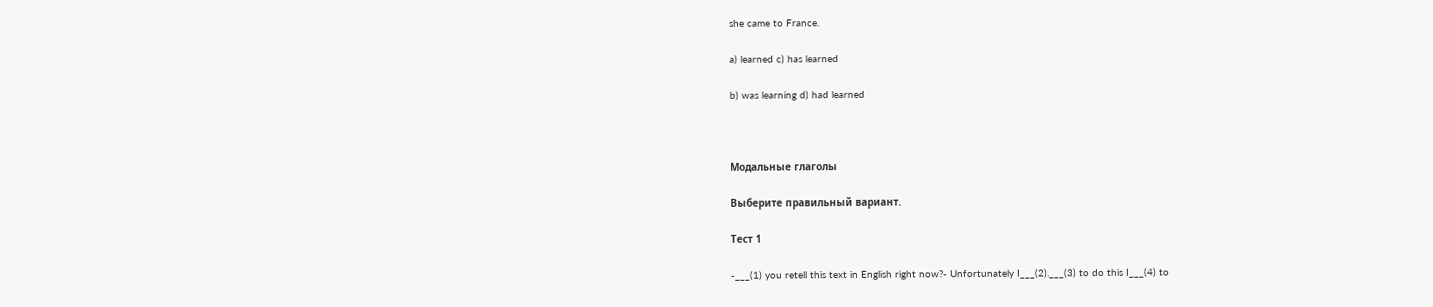she came to France.

a) learned c) has learned

b) was learning d) had learned



Модальные глаголы

Выберите правильный вариант.

Тест 1

-___(1) you retell this text in English right now?- Unfortunately I___(2).___(3) to do this I___(4) to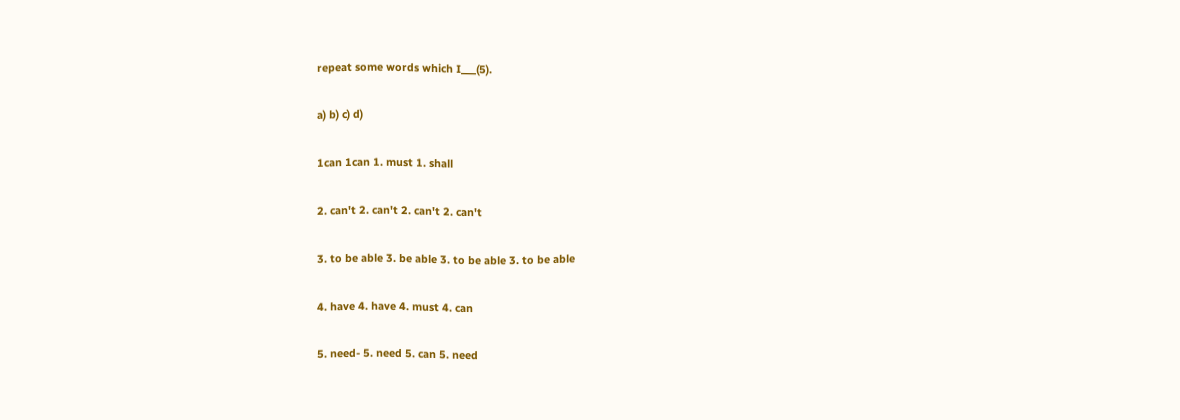repeat some words which I___(5).

a) b) c) d)

1can 1can 1. must 1. shall

2. can't 2. can't 2. can't 2. can't

3. to be able 3. be able 3. to be able 3. to be able

4. have 4. have 4. must 4. can

5. need- 5. need 5. can 5. need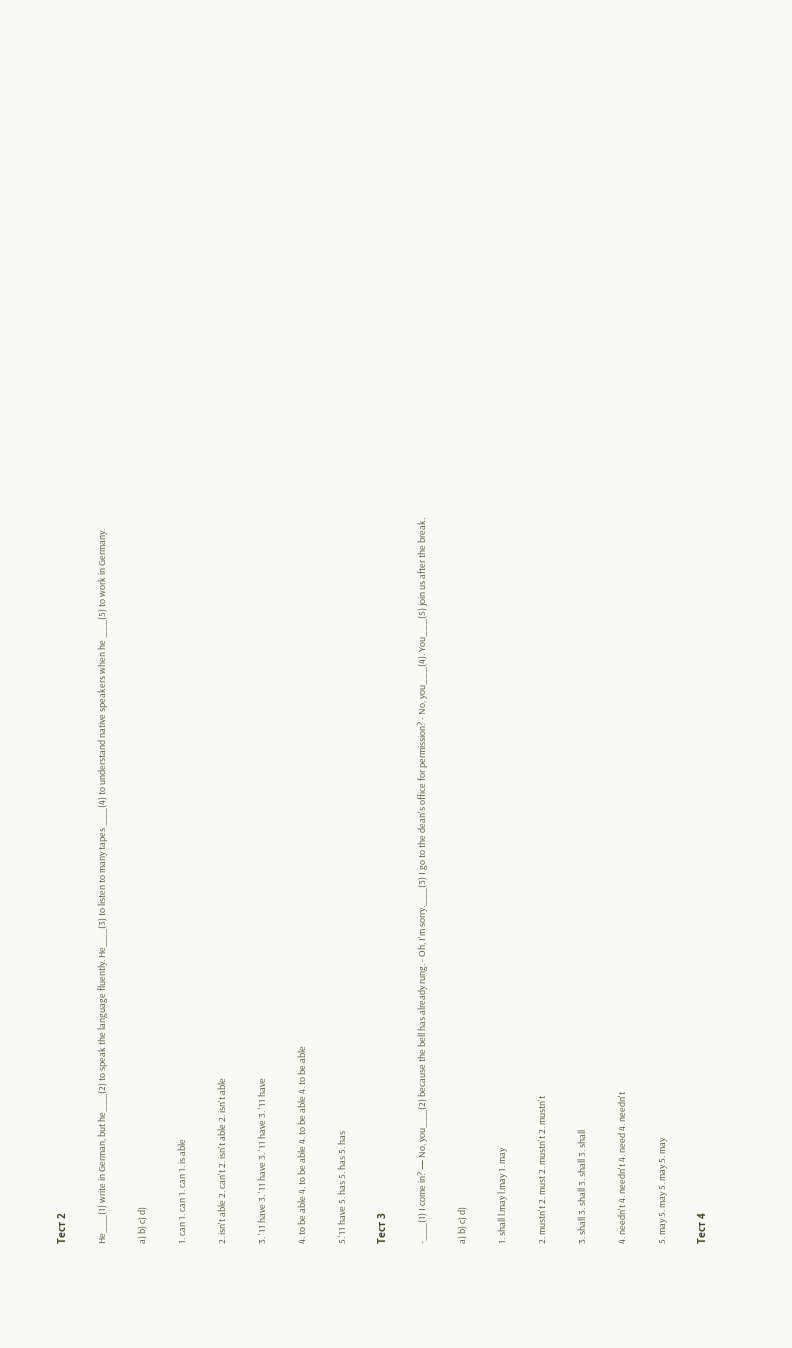Тест 2

He___(1) write in German, but he___(2) to speak the language fluently. He___(3) to listen to many tapes ___(4) to understand native speakers when he ___(5) to work in Germany.

a) b) c) d)

1. can 1. can 1. can 1. is able

2. isn't able 2. can't 2. isn't able 2. isn't able

3. '11 have 3. '11 have 3. '11 have 3. '11 have

4. to be able 4. to be able 4. to be able 4. to be able

5.'11 have 5. has 5. has 5. has

Тест 3

-___(1) I come in? — No, you___(2) because the bell has already rung. - Oh, I'm sorry.___(3) I go to the dean's office for permission? - No, you___(4). You___(5) join us after the break.

a) b) c) d)

1. shall l.may l.may 1. may

2. mustn't 2. must 2. mustn't 2. mustn't

3. shall 3. shall 3. shall 3. shall

4. needn't 4. needn't 4. need 4. needn't

5. may 5. may 5. may 5. may

Тест 4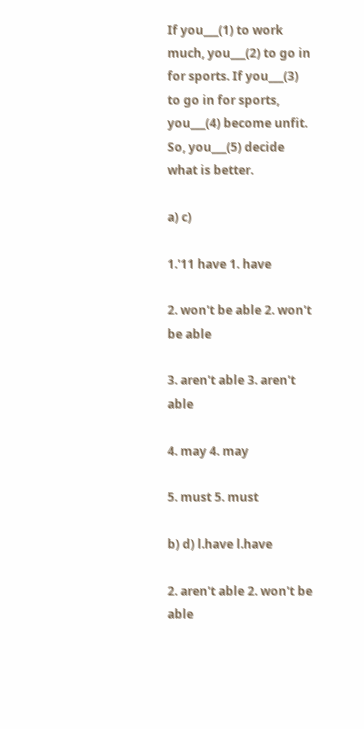If you___(1) to work much, you___(2) to go in for sports. If you___(3) to go in for sports, you___(4) become unfit. So, you___(5) decide what is better.

a) c)

1.'11 have 1. have

2. won't be able 2. won't be able

3. aren't able 3. aren't able

4. may 4. may

5. must 5. must

b) d) l.have l.have

2. aren't able 2. won't be able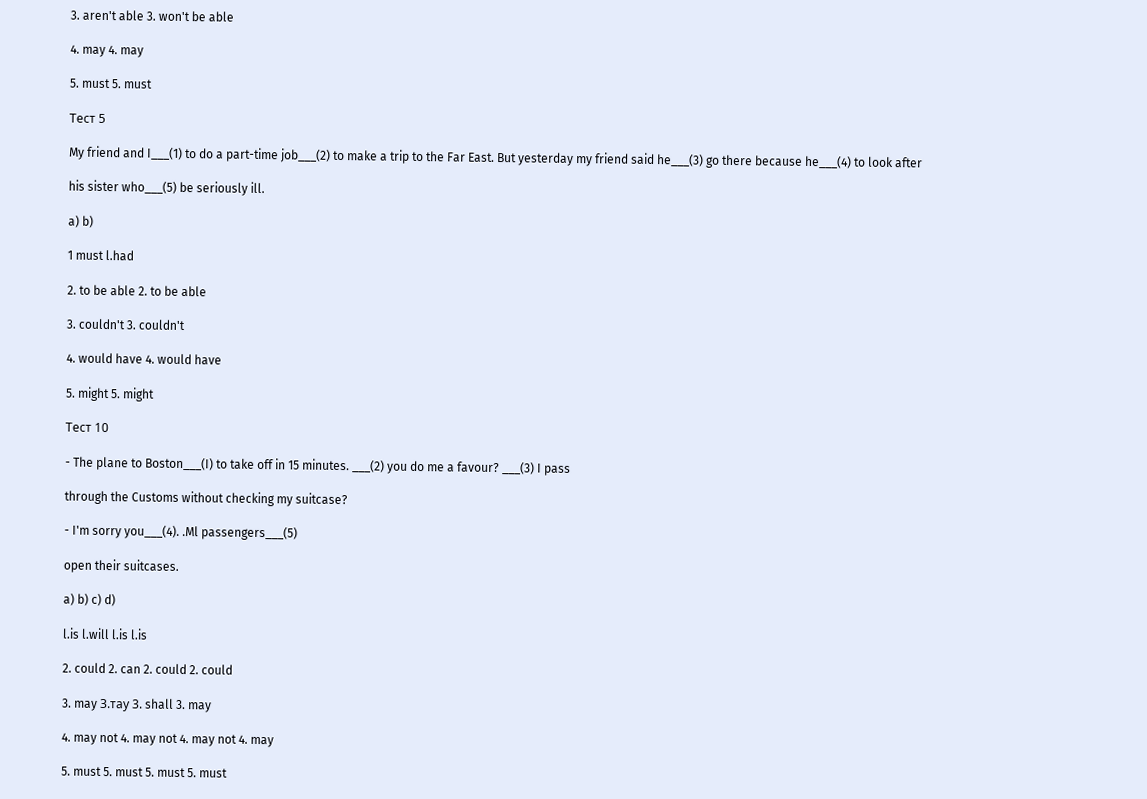3. aren't able 3. won't be able

4. may 4. may

5. must 5. must

Тест 5

My friend and I___(1) to do a part-time job___(2) to make a trip to the Far East. But yesterday my friend said he___(3) go there because he___(4) to look after

his sister who___(5) be seriously ill.

a) b)

1 must l.had

2. to be able 2. to be able

3. couldn't 3. couldn't

4. would have 4. would have

5. might 5. might

Тест 10

- The plane to Boston___(I) to take off in 15 minutes. ___(2) you do me a favour? ___(3) I pass

through the Customs without checking my suitcase?

- I'm sorry you___(4). .Ml passengers___(5)

open their suitcases.

a) b) c) d)

l.is l.will l.is l.is

2. could 2. can 2. could 2. could

3. may З.тау 3. shall 3. may

4. may not 4. may not 4. may not 4. may

5. must 5. must 5. must 5. must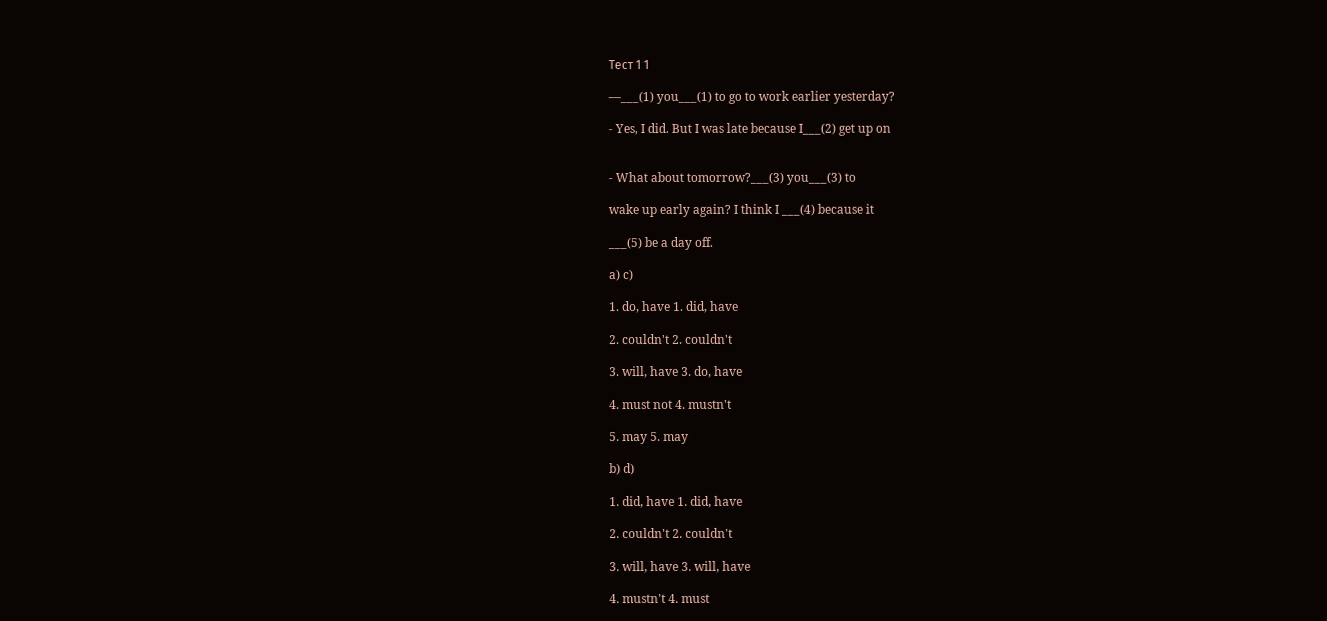Тест 1 1

—___(1) you___(1) to go to work earlier yesterday?

- Yes, I did. But I was late because I___(2) get up on


- What about tomorrow?___(3) you___(3) to

wake up early again? I think I ___(4) because it

___(5) be a day off.

a) c)

1. do, have 1. did, have

2. couldn't 2. couldn't

3. will, have 3. do, have

4. must not 4. mustn't

5. may 5. may

b) d)

1. did, have 1. did, have

2. couldn't 2. couldn't

3. will, have 3. will, have

4. mustn't 4. must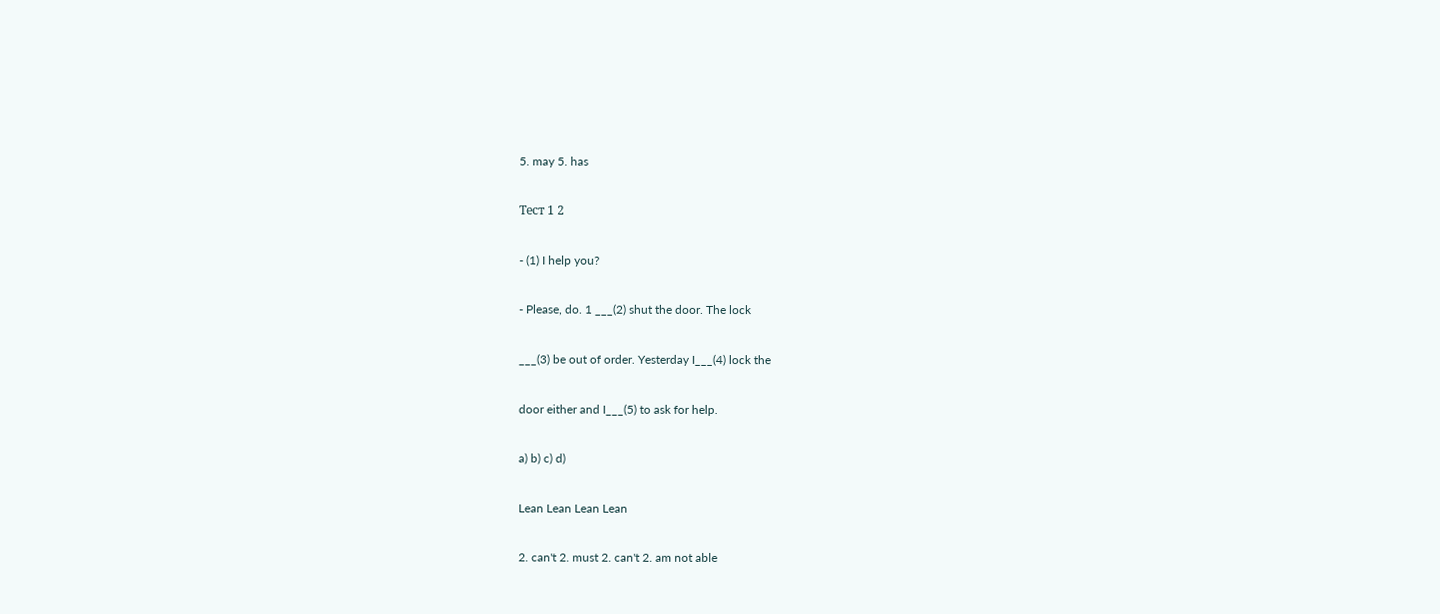5. may 5. has

Тест 1 2

- (1) I help you?

- Please, do. 1 ___(2) shut the door. The lock

___(3) be out of order. Yesterday I___(4) lock the

door either and I___(5) to ask for help.

a) b) c) d)

Lean Lean Lean Lean

2. can't 2. must 2. can't 2. am not able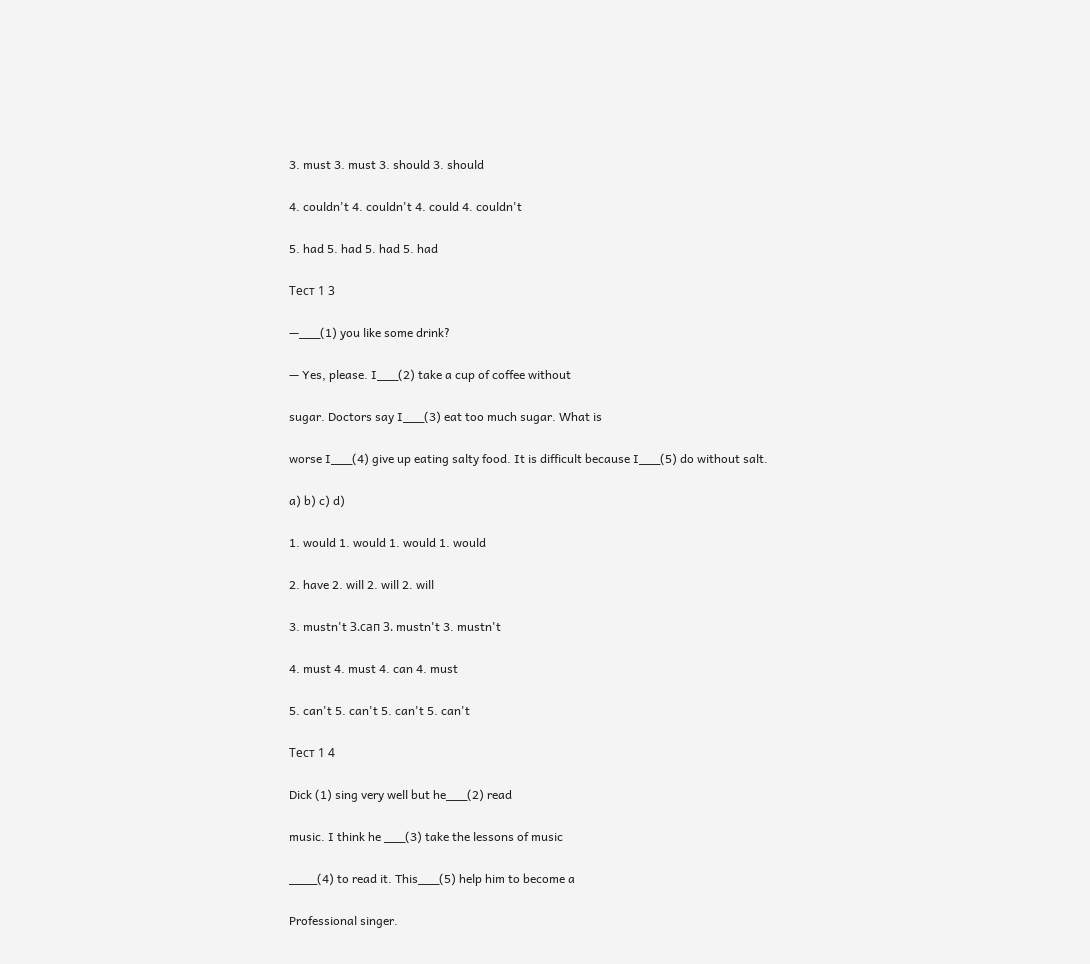3. must 3. must 3. should 3. should

4. couldn't 4. couldn't 4. could 4. couldn't

5. had 5. had 5. had 5. had

Тест 1 3

—___(1) you like some drink?

— Yes, please. I___(2) take a cup of coffee without

sugar. Doctors say I___(3) eat too much sugar. What is

worse I___(4) give up eating salty food. It is difficult because I___(5) do without salt.

a) b) c) d)

1. would 1. would 1. would 1. would

2. have 2. will 2. will 2. will

3. mustn't З.сап 3. mustn't 3. mustn't

4. must 4. must 4. can 4. must

5. can't 5. can't 5. can't 5. can't

Тест 1 4

Dick (1) sing very well but he___(2) read

music. I think he ___(3) take the lessons of music

____(4) to read it. This___(5) help him to become a

Professional singer.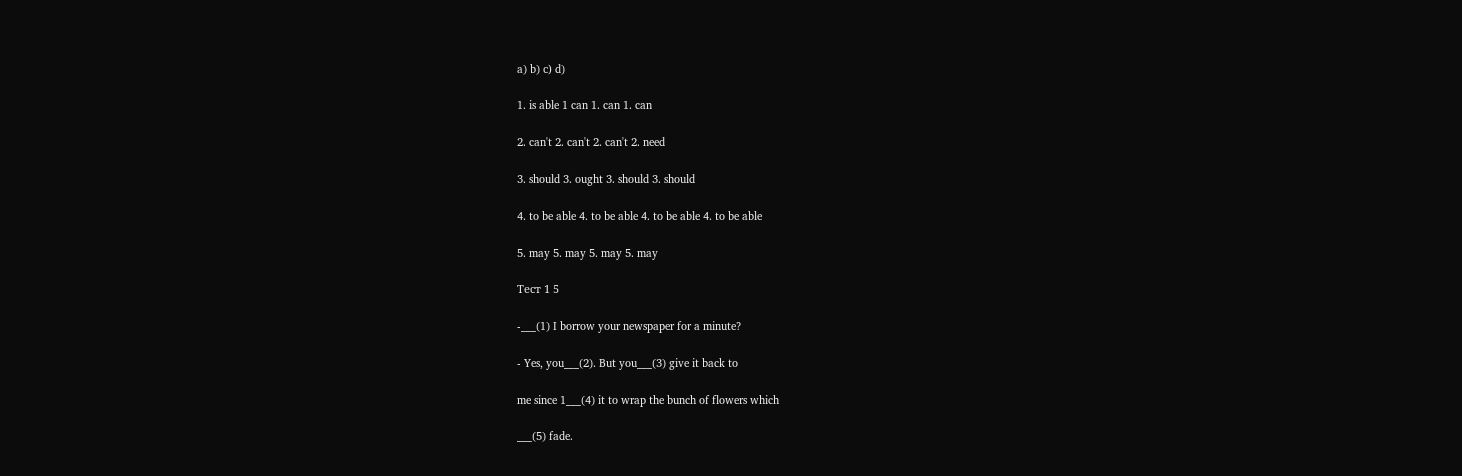a) b) с) d)

1. is able 1 can 1. can 1. can

2. can't 2. can't 2. can't 2. need

3. should 3. ought 3. should 3. should

4. to be able 4. to be able 4. to be able 4. to be able

5. may 5. may 5. may 5. may

Тест 1 5

-___(1) I borrow your newspaper for a minute?

- Yes, you___(2). But you___(3) give it back to

me since 1___(4) it to wrap the bunch of flowers which

___(5) fade.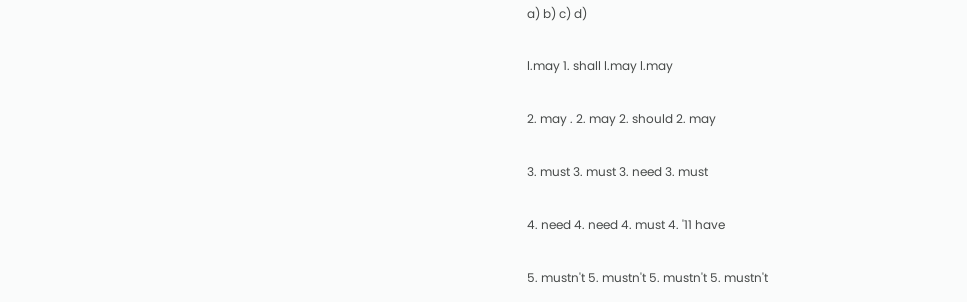a) b) c) d)

l.may 1. shall l.may l.may

2. may . 2. may 2. should 2. may

3. must 3. must 3. need 3. must

4. need 4. need 4. must 4. '11 have

5. mustn't 5. mustn't 5. mustn't 5. mustn't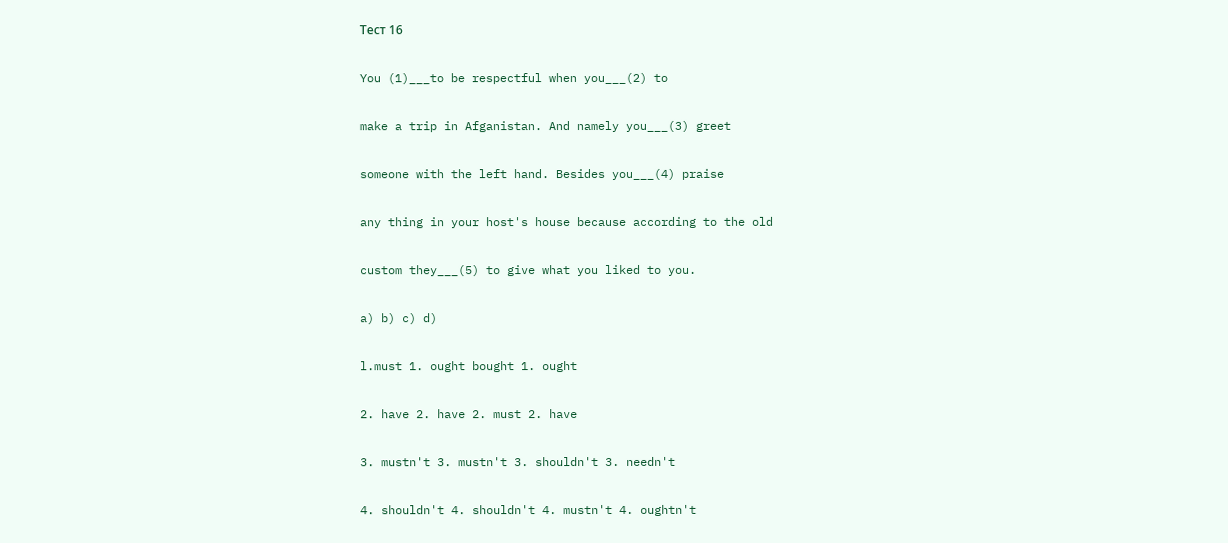Тест 16

You (1)___to be respectful when you___(2) to

make a trip in Afganistan. And namely you___(3) greet

someone with the left hand. Besides you___(4) praise

any thing in your host's house because according to the old

custom they___(5) to give what you liked to you.

a) b) c) d)

l.must 1. ought bought 1. ought

2. have 2. have 2. must 2. have

3. mustn't 3. mustn't 3. shouldn't 3. needn't

4. shouldn't 4. shouldn't 4. mustn't 4. oughtn't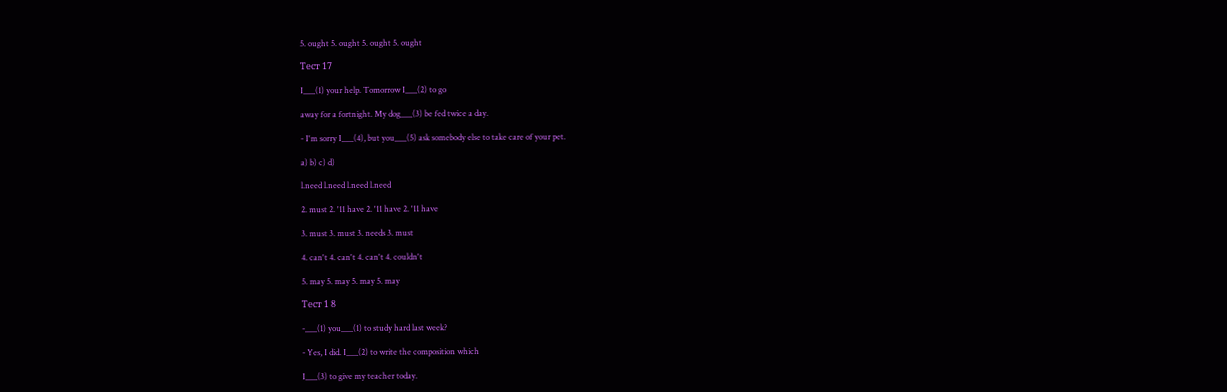5. ought 5. ought 5. ought 5. ought

Тест 17

I___(1) your help. Tomorrow I___(2) to go

away for a fortnight. My dog___(3) be fed twice a day.

- I'm sorry I___(4), but you___(5) ask somebody else to take care of your pet.

a) b) c) d)

l.need l.need l.need l.need

2. must 2. '11 have 2. '11 have 2. '11 have

3. must 3. must 3. needs 3. must

4. can't 4. can't 4. can't 4. couldn't

5. may 5. may 5. may 5. may

Тест 1 8

-___(1) you___(1) to study hard last week?

- Yes, I did. I___(2) to write the composition which

I___(3) to give my teacher today.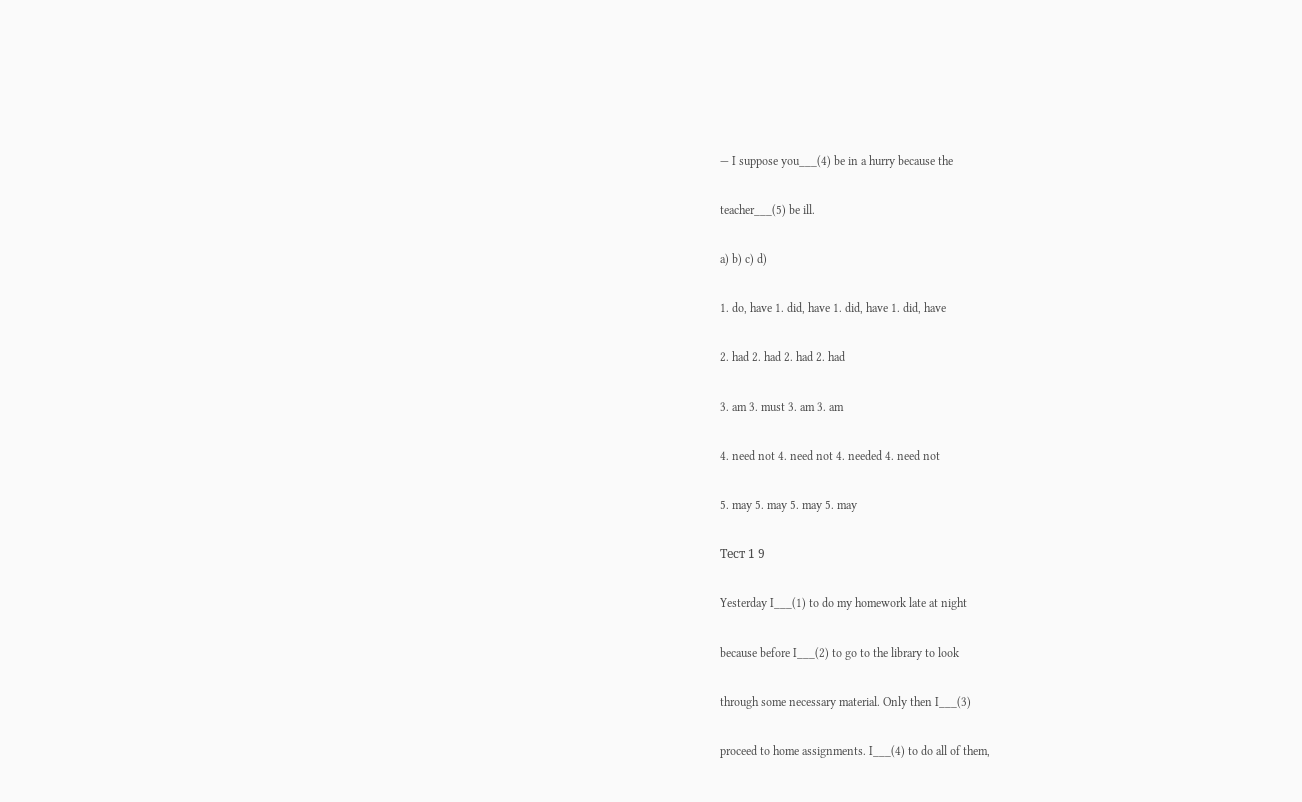— I suppose you___(4) be in a hurry because the

teacher___(5) be ill.

a) b) c) d)

1. do, have 1. did, have 1. did, have 1. did, have

2. had 2. had 2. had 2. had

3. am 3. must 3. am 3. am

4. need not 4. need not 4. needed 4. need not

5. may 5. may 5. may 5. may

Тест 1 9

Yesterday I___(1) to do my homework late at night

because before I___(2) to go to the library to look

through some necessary material. Only then I___(3)

proceed to home assignments. I___(4) to do all of them,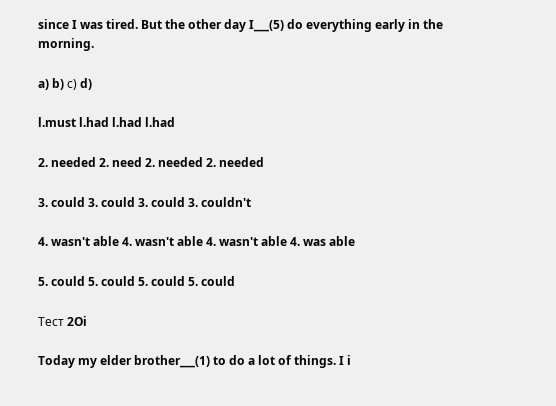since I was tired. But the other day I___(5) do everything early in the morning.

a) b) с) d)

l.must l.had l.had l.had

2. needed 2. need 2. needed 2. needed

3. could 3. could 3. could 3. couldn't

4. wasn't able 4. wasn't able 4. wasn't able 4. was able

5. could 5. could 5. could 5. could

Тест 2Oi

Today my elder brother___(1) to do a lot of things. I i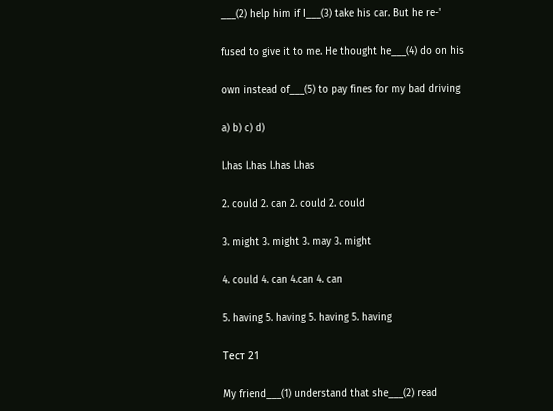___(2) help him if I___(3) take his car. But he re-'

fused to give it to me. He thought he___(4) do on his

own instead of___(5) to pay fines for my bad driving

a) b) c) d)

l.has l.has l.has l.has

2. could 2. can 2. could 2. could

3. might 3. might 3. may 3. might

4. could 4. can 4.can 4. can

5. having 5. having 5. having 5. having

Тест 21

My friend___(1) understand that she___(2) read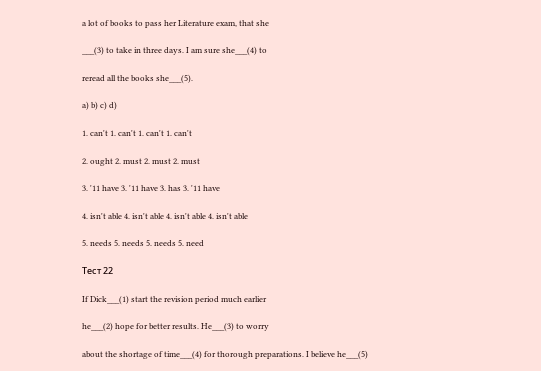a lot of books to pass her Literature exam, that she

___(3) to take in three days. I am sure she___(4) to

reread all the books she___(5).

a) b) c) d)

1. can't 1. can't 1. can't 1. can't

2. ought 2. must 2. must 2. must

3. '11 have 3. '11 have 3. has 3. '11 have

4. isn't able 4. isn't able 4. isn't able 4. isn't able

5. needs 5. needs 5. needs 5. need

Тест 22

If Dick___(1) start the revision period much earlier

he___(2) hope for better results. He___(3) to worry

about the shortage of time___(4) for thorough preparations. I believe he___(5)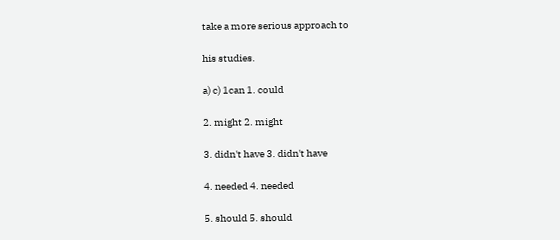take a more serious approach to

his studies.

a) c) 1can 1. could

2. might 2. might

3. didn't have 3. didn't have

4. needed 4. needed

5. should 5. should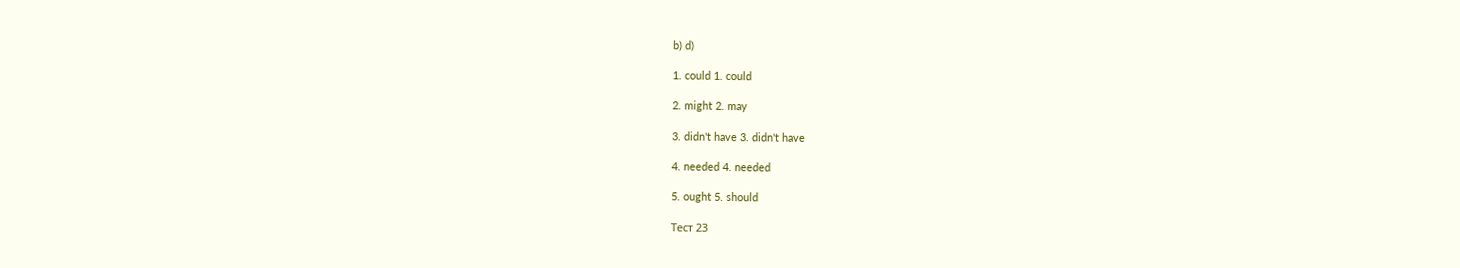b) d)

1. could 1. could

2. might 2. may

3. didn't have 3. didn't have

4. needed 4. needed

5. ought 5. should

Тест 23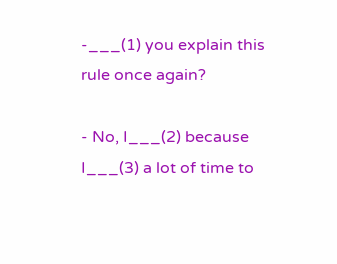-___(1) you explain this rule once again?

- No, I___(2) because I___(3) a lot of time to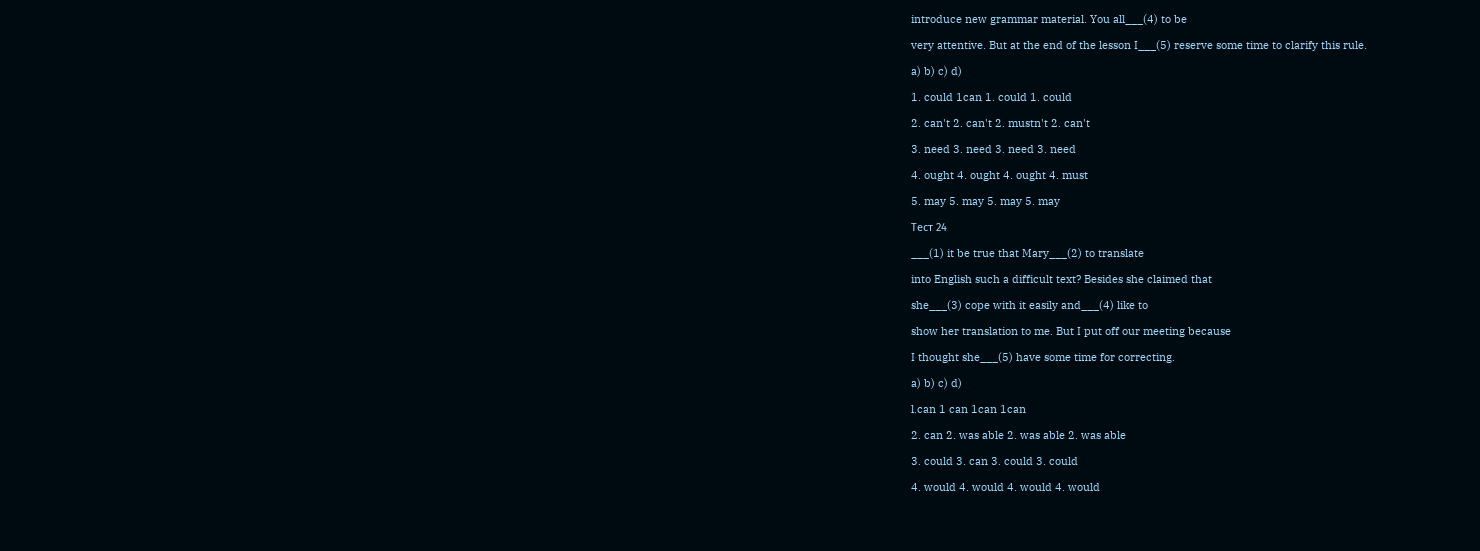introduce new grammar material. You all___(4) to be

very attentive. But at the end of the lesson I___(5) reserve some time to clarify this rule.

a) b) c) d)

1. could 1can 1. could 1. could

2. can't 2. can't 2. mustn't 2. can't

3. need 3. need 3. need 3. need

4. ought 4. ought 4. ought 4. must

5. may 5. may 5. may 5. may

Тест 24

___(1) it be true that Mary___(2) to translate

into English such a difficult text? Besides she claimed that

she___(3) cope with it easily and___(4) like to

show her translation to me. But I put off our meeting because

I thought she___(5) have some time for correcting.

a) b) c) d)

l.can 1 can 1can 1can

2. can 2. was able 2. was able 2. was able

3. could 3. can 3. could 3. could

4. would 4. would 4. would 4. would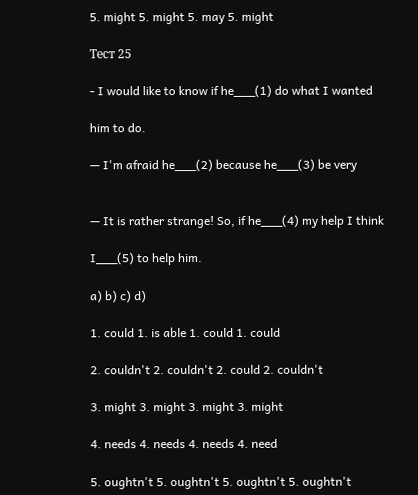5. might 5. might 5. may 5. might

Тест 25

- I would like to know if he___(1) do what I wanted

him to do.

— I'm afraid he___(2) because he___(3) be very


— It is rather strange! So, if he___(4) my help I think

I___(5) to help him.

a) b) c) d)

1. could 1. is able 1. could 1. could

2. couldn't 2. couldn't 2. could 2. couldn't

3. might 3. might 3. might 3. might

4. needs 4. needs 4. needs 4. need

5. oughtn't 5. oughtn't 5. oughtn't 5. oughtn't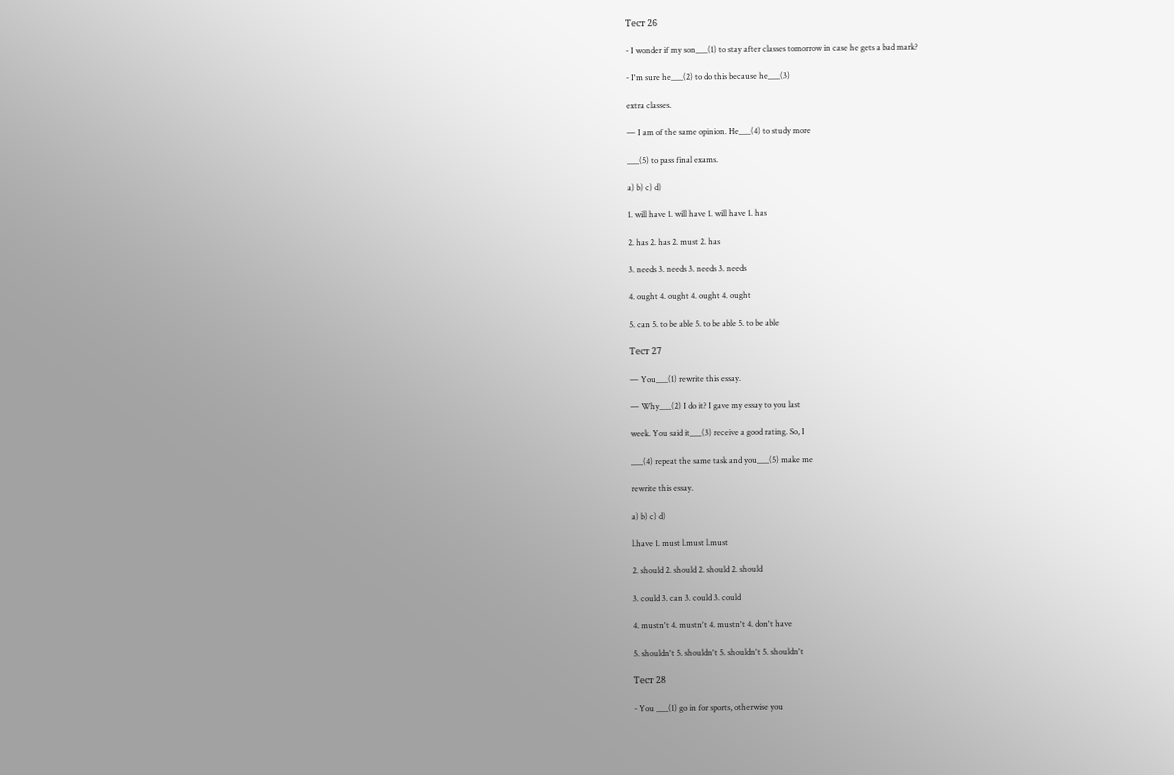Тест 26

- I wonder if my son___(1) to stay after classes tomorrow in case he gets a bad mark?

- I'm sure he___(2) to do this because he___(3)

extra classes.

— I am of the same opinion. He___(4) to study more

___(5) to pass final exams.

a) b) c) d)

1. will have 1. will have 1. will have 1. has

2. has 2. has 2. must 2. has

3. needs 3. needs 3. needs 3. needs

4. ought 4. ought 4. ought 4. ought

5. can 5. to be able 5. to be able 5. to be able

Тест 27

— You___(1) rewrite this essay.

— Why___(2) I do it? I gave my essay to you last

week. You said it___(3) receive a good rating. So, I

___(4) repeat the same task and you___(5) make me

rewrite this essay.

a) b) c) d)

l.have 1. must l.must l.must

2. should 2. should 2. should 2. should

3. could 3. can 3. could 3. could

4. mustn't 4. mustn't 4. mustn't 4. don't have

5. shouldn't 5. shouldn't 5. shouldn't 5. shouldn't

Тест 28

- You ___(1) go in for sports, otherwise you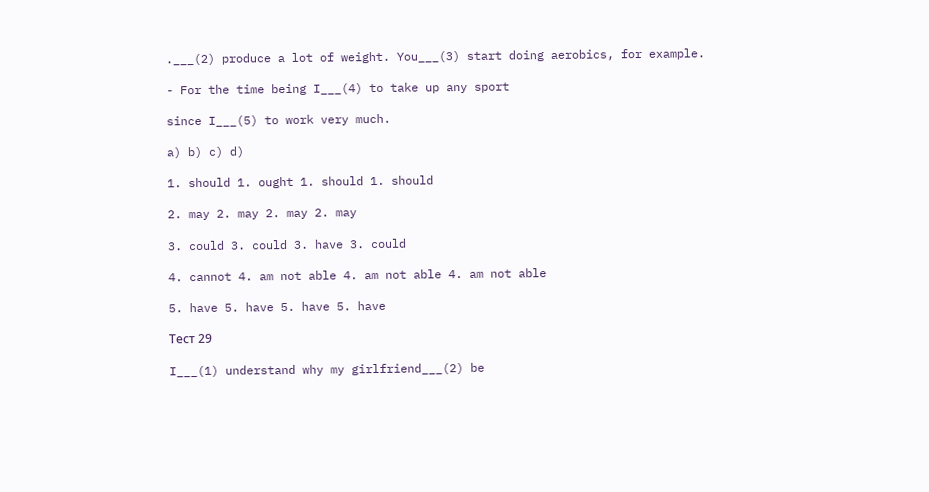.___(2) produce a lot of weight. You___(3) start doing aerobics, for example.

- For the time being I___(4) to take up any sport

since I___(5) to work very much.

a) b) c) d)

1. should 1. ought 1. should 1. should

2. may 2. may 2. may 2. may

3. could 3. could 3. have 3. could

4. cannot 4. am not able 4. am not able 4. am not able

5. have 5. have 5. have 5. have

Тест 29

I___(1) understand why my girlfriend___(2) be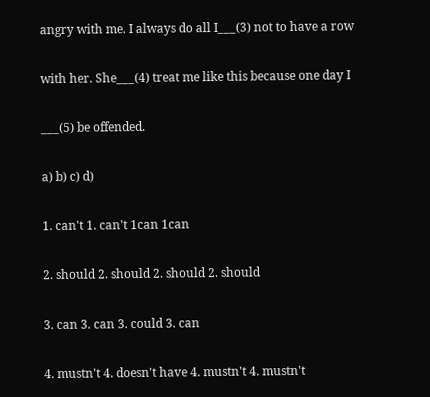angry with me. I always do all I___(3) not to have a row

with her. She___(4) treat me like this because one day I

___(5) be offended.

a) b) c) d)

1. can't 1. can't 1can 1can

2. should 2. should 2. should 2. should

3. can 3. can 3. could 3. can

4. mustn't 4. doesn't have 4. mustn't 4. mustn't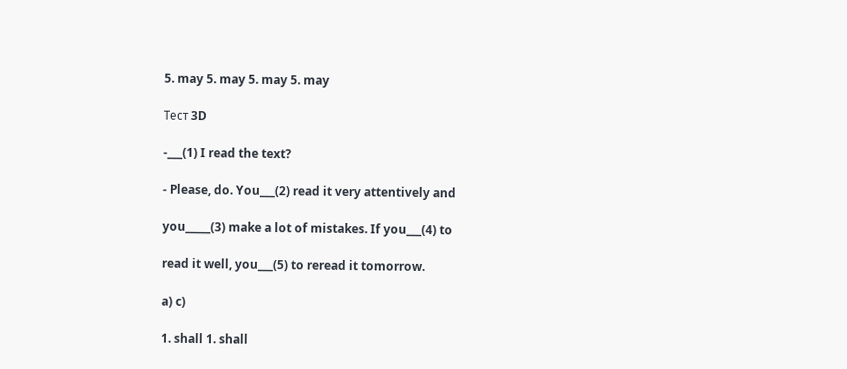5. may 5. may 5. may 5. may

Тест 3D

-___(1) I read the text?

- Please, do. You___(2) read it very attentively and

you_____(3) make a lot of mistakes. If you___(4) to

read it well, you___(5) to reread it tomorrow.

a) c)

1. shall 1. shall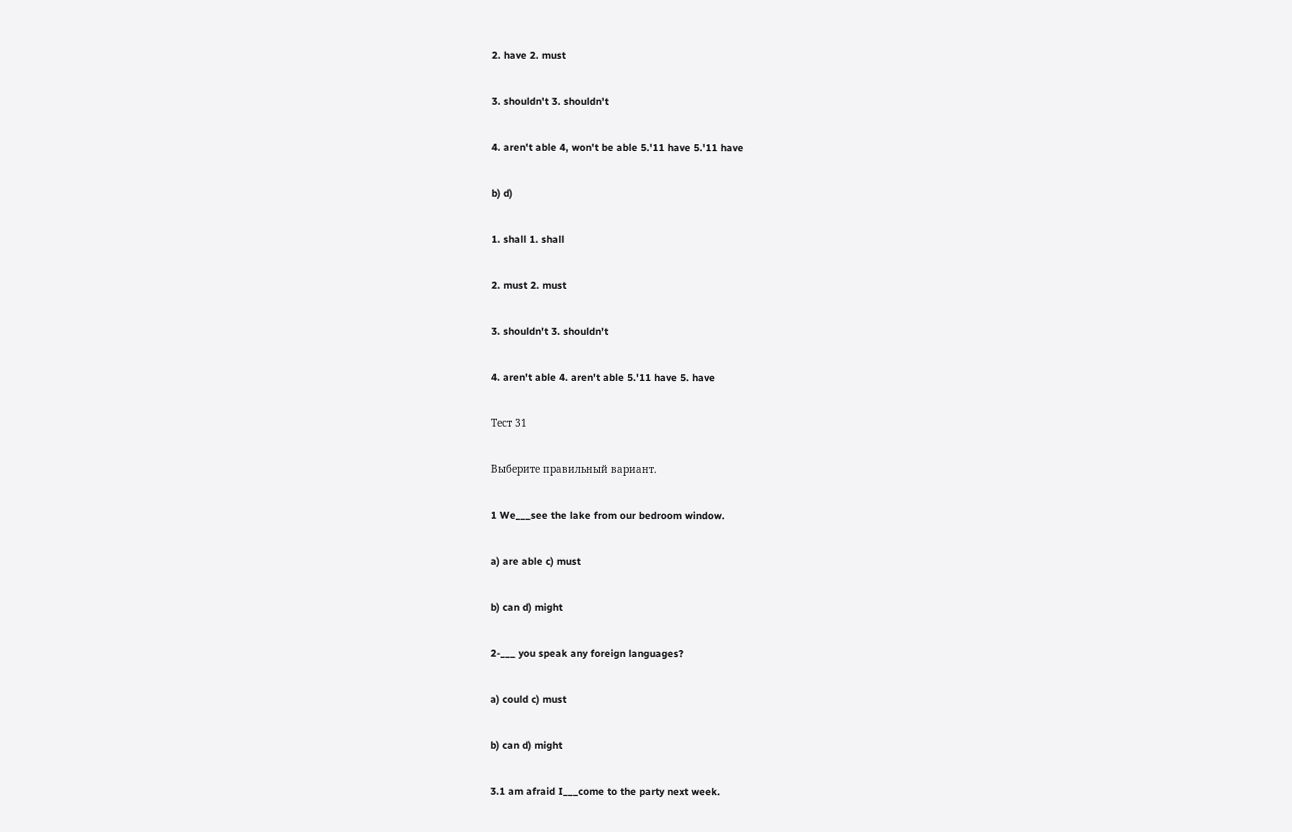2. have 2. must

3. shouldn't 3. shouldn't

4. aren't able 4, won't be able 5.'11 have 5.'11 have

b) d)

1. shall 1. shall

2. must 2. must

3. shouldn't 3. shouldn't

4. aren't able 4. aren't able 5.'11 have 5. have

Тест 31

Выберите правильный вариант.

1 We___see the lake from our bedroom window.

a) are able c) must

b) can d) might

2-___ you speak any foreign languages?

a) could c) must

b) can d) might

3.1 am afraid I___come to the party next week.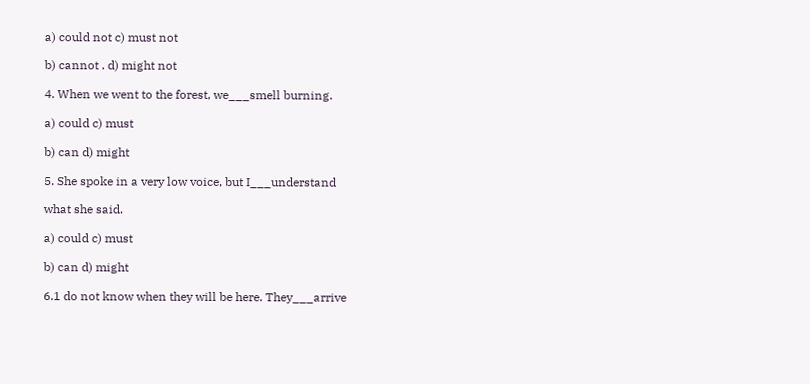a) could not c) must not

b) cannot . d) might not

4. When we went to the forest, we___smell burning.

a) could c) must

b) can d) might

5. She spoke in a very low voice, but I___understand

what she said.

a) could c) must

b) can d) might

6.1 do not know when they will be here. They___arrive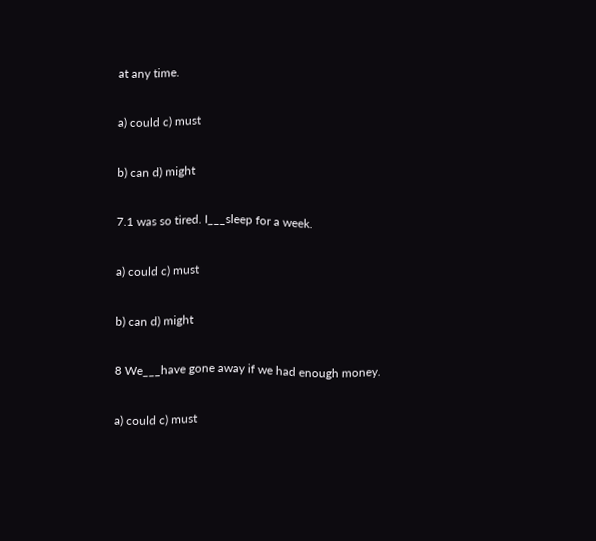at any time.

a) could c) must

b) can d) might

7.1 was so tired. I___sleep for a week.

a) could c) must

b) can d) might

8 We___have gone away if we had enough money.

a) could c) must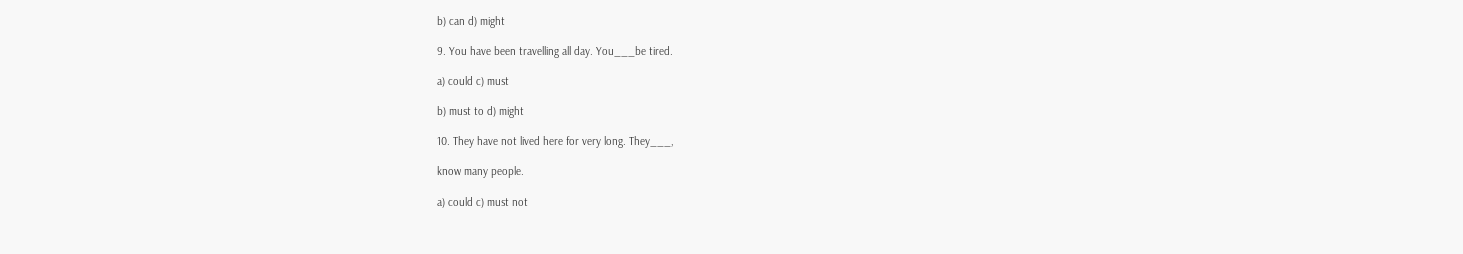b) can d) might

9. You have been travelling all day. You___be tired.

a) could c) must

b) must to d) might

10. They have not lived here for very long. They___,

know many people.

a) could c) must not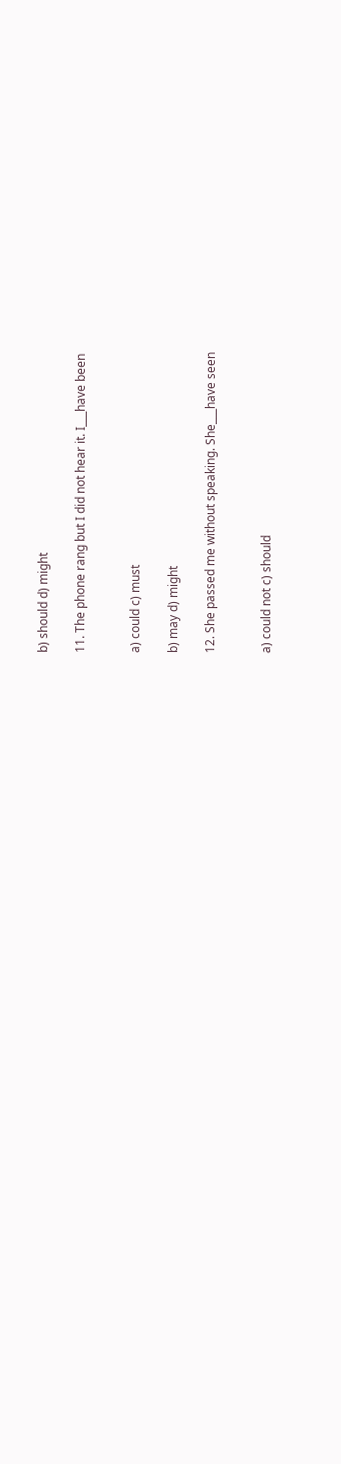b) should d) might

11. The phone rang but I did not hear it. I___have been


a) could c) must

b) may d) might

12. She passed me without speaking. She___have seen


a) could not c) should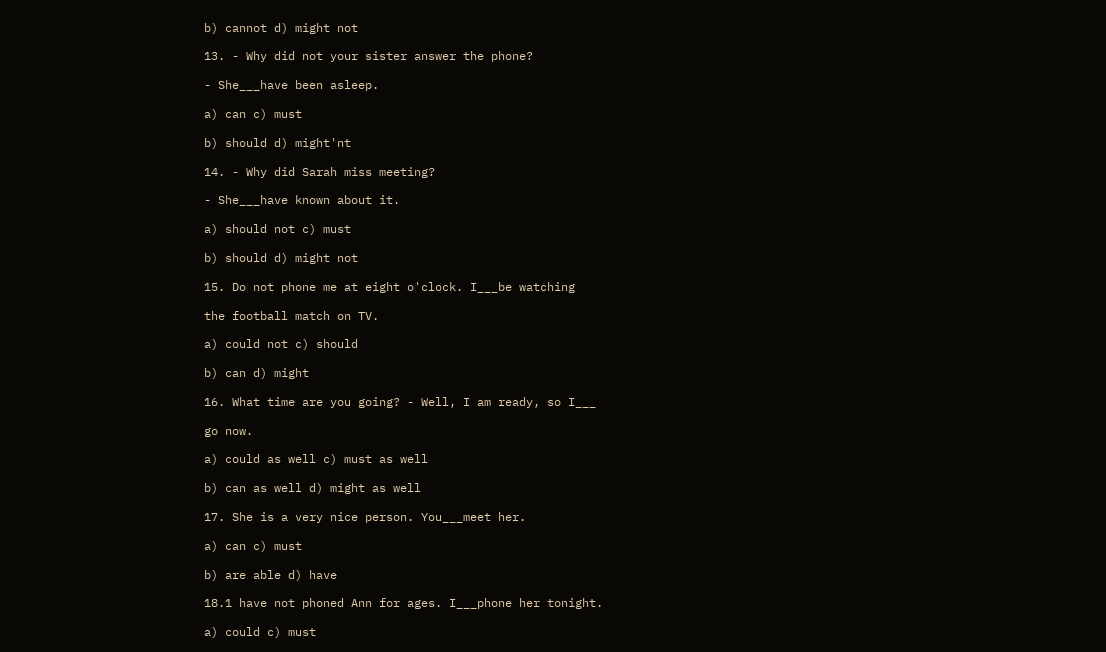b) cannot d) might not

13. - Why did not your sister answer the phone?

- She___have been asleep.

a) can c) must

b) should d) might'nt

14. - Why did Sarah miss meeting?

- She___have known about it.

a) should not c) must

b) should d) might not

15. Do not phone me at eight o'clock. I___be watching

the football match on TV.

a) could not c) should

b) can d) might

16. What time are you going? - Well, I am ready, so I___

go now.

a) could as well c) must as well

b) can as well d) might as well

17. She is a very nice person. You___meet her.

a) can c) must

b) are able d) have

18.1 have not phoned Ann for ages. I___phone her tonight.

a) could c) must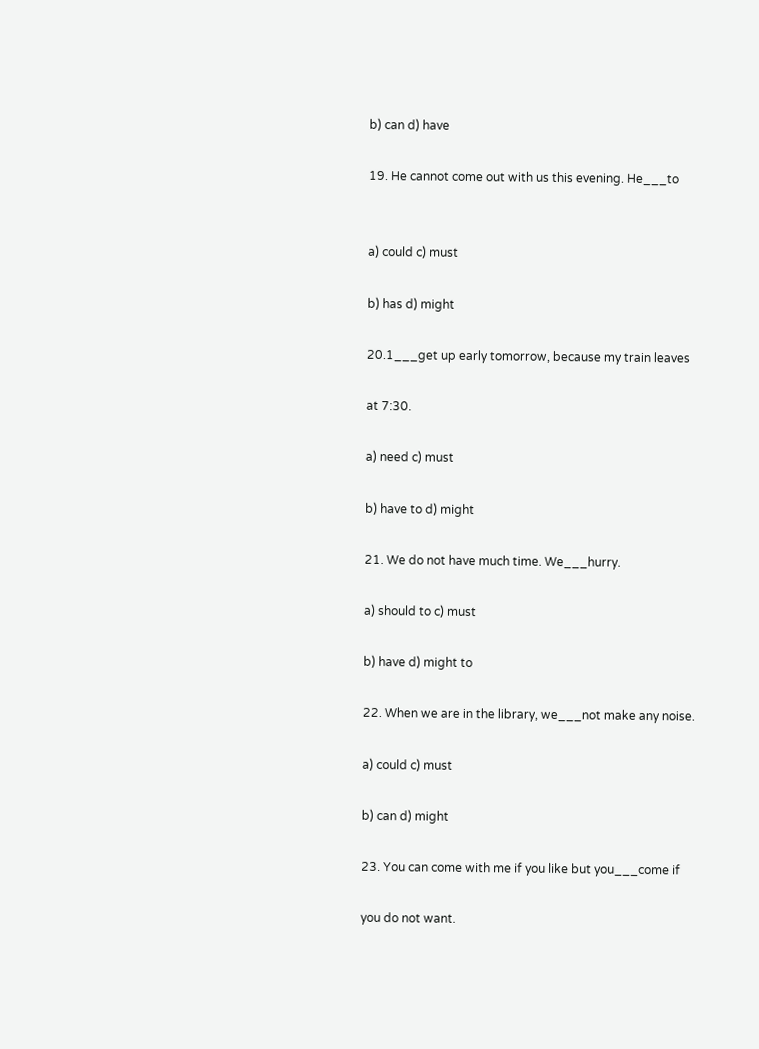b) can d) have

19. He cannot come out with us this evening. He___to


a) could c) must

b) has d) might

20.1___get up early tomorrow, because my train leaves

at 7:30.

a) need c) must

b) have to d) might

21. We do not have much time. We___hurry.

a) should to c) must

b) have d) might to

22. When we are in the library, we___not make any noise.

a) could c) must

b) can d) might

23. You can come with me if you like but you___come if

you do not want.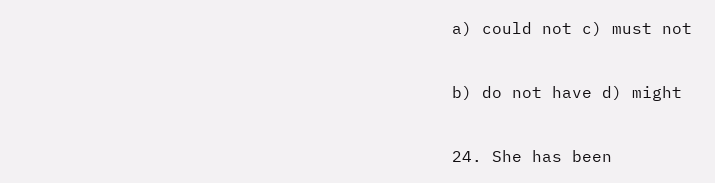a) could not c) must not

b) do not have d) might

24. She has been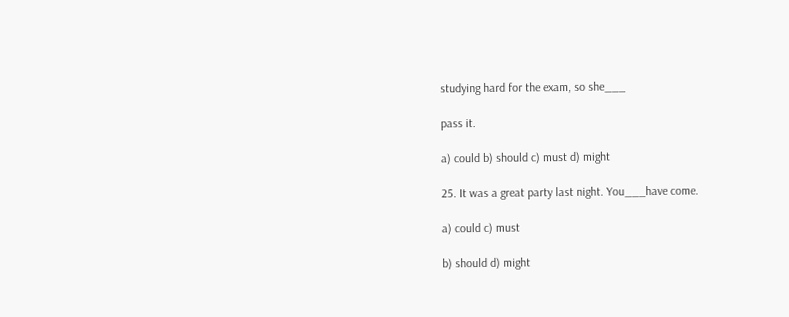studying hard for the exam, so she___

pass it.

a) could b) should c) must d) might

25. It was a great party last night. You___have come.

a) could c) must

b) should d) might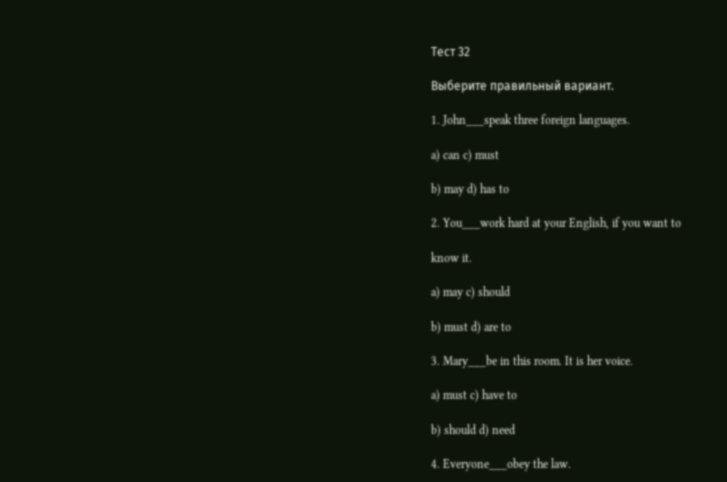Тест 32

Выберите правильный вариант.

1. John___speak three foreign languages.

a) can c) must

b) may d) has to

2. You___work hard at your English, if you want to

know it.

a) may c) should

b) must d) are to

3. Mary___be in this room. It is her voice.

a) must c) have to

b) should d) need

4. Everyone___obey the law.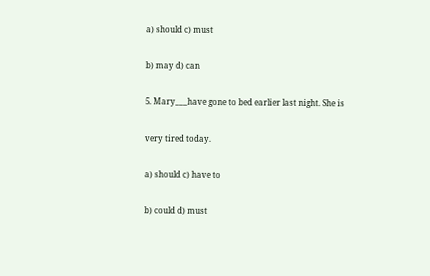a) should c) must

b) may d) can

5. Mary___have gone to bed earlier last night. She is

very tired today.

a) should c) have to

b) could d) must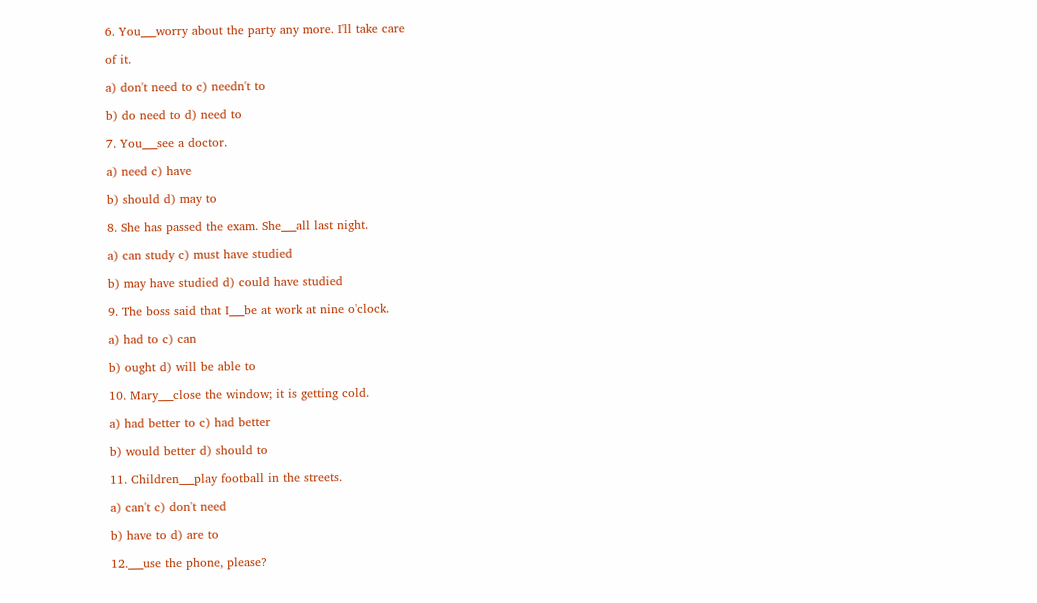6. You___worry about the party any more. I'll take care

of it.

a) don't need to c) needn't to

b) do need to d) need to

7. You___see a doctor.

a) need c) have

b) should d) may to

8. She has passed the exam. She___all last night.

a) can study c) must have studied

b) may have studied d) could have studied

9. The boss said that I___be at work at nine o'clock.

a) had to c) can

b) ought d) will be able to

10. Mary___close the window; it is getting cold.

a) had better to c) had better

b) would better d) should to

11. Children___play football in the streets.

a) can't c) don't need

b) have to d) are to

12.___use the phone, please?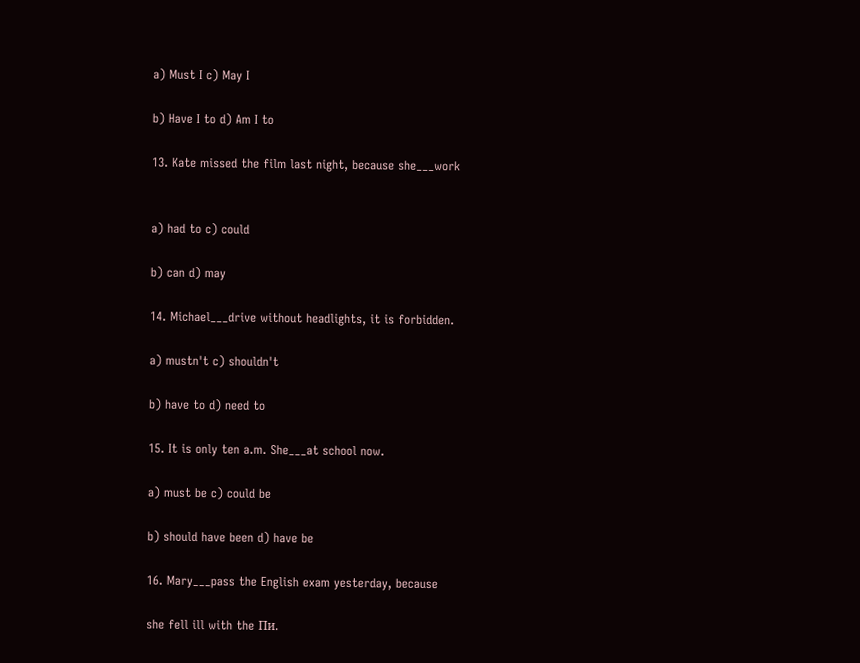a) Must I c) May I

b) Have I to d) Am I to

13. Kate missed the film last night, because she___work


a) had to c) could

b) can d) may

14. Michael___drive without headlights, it is forbidden.

a) mustn't c) shouldn't

b) have to d) need to

15. It is only ten a.m. She___at school now.

a) must be c) could be

b) should have been d) have be

16. Mary___pass the English exam yesterday, because

she fell ill with the Пи.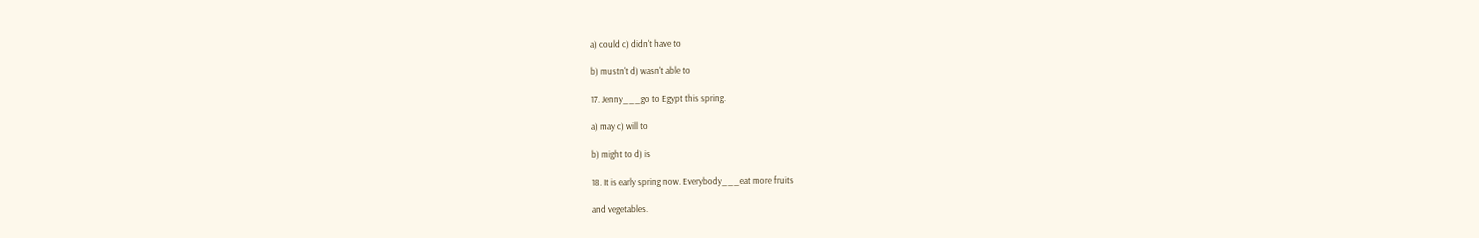a) could c) didn't have to

b) mustn't d) wasn't able to

17. Jenny___go to Egypt this spring.

a) may c) will to

b) might to d) is

18. It is early spring now. Everybody___eat more fruits

and vegetables.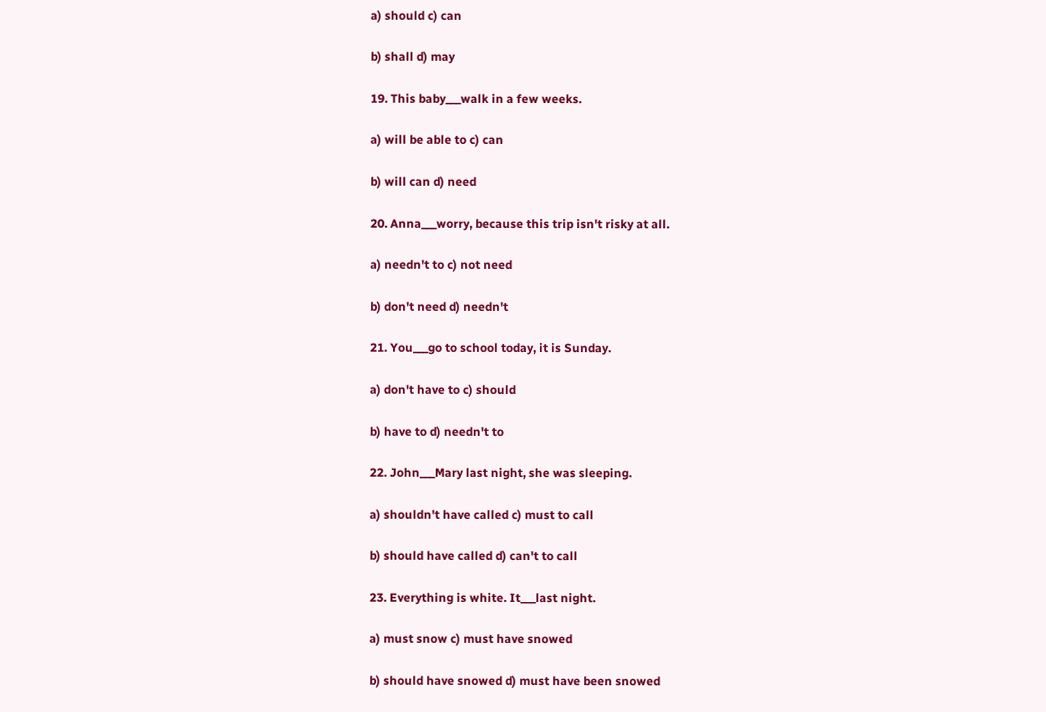a) should c) can

b) shall d) may

19. This baby___walk in a few weeks.

a) will be able to c) can

b) will can d) need

20. Anna___worry, because this trip isn't risky at all.

a) needn't to c) not need

b) don't need d) needn't

21. You___go to school today, it is Sunday.

a) don't have to c) should

b) have to d) needn't to

22. John___Mary last night, she was sleeping.

a) shouldn't have called c) must to call

b) should have called d) can't to call

23. Everything is white. It___last night.

a) must snow c) must have snowed

b) should have snowed d) must have been snowed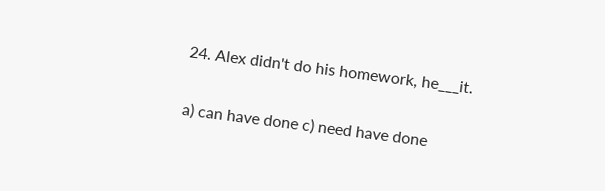24. Alex didn't do his homework, he___it.

a) can have done c) need have done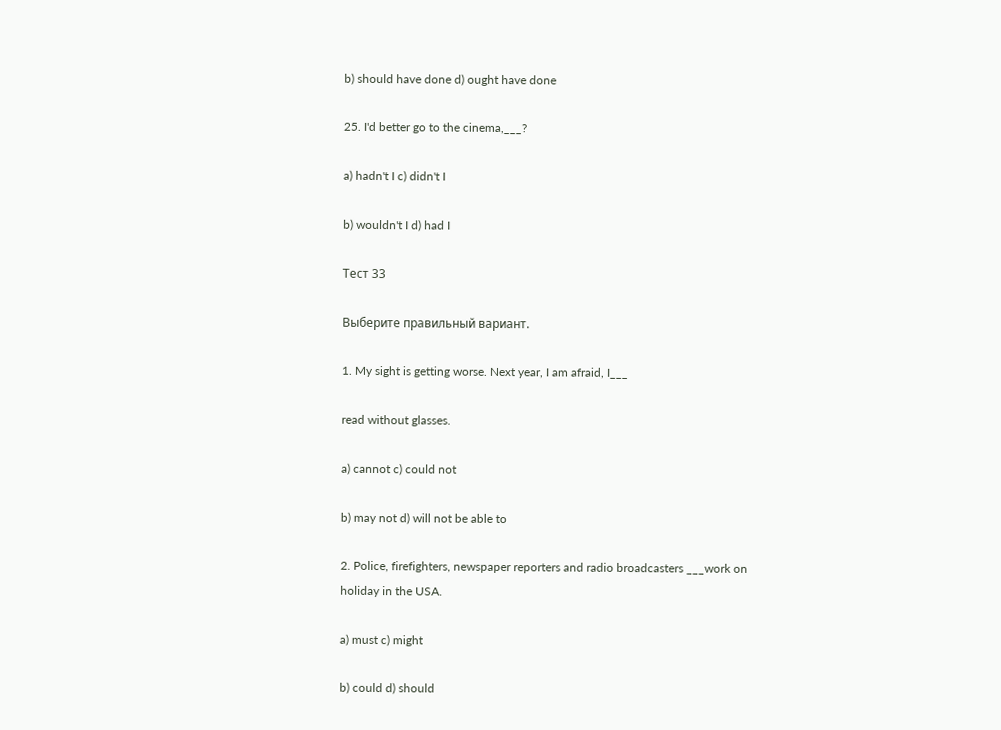b) should have done d) ought have done

25. I'd better go to the cinema,___?

a) hadn't I c) didn't I

b) wouldn't I d) had I

Тест 33

Выберите правильный вариант.

1. My sight is getting worse. Next year, I am afraid, I___

read without glasses.

a) cannot c) could not

b) may not d) will not be able to

2. Police, firefighters, newspaper reporters and radio broadcasters ___work on holiday in the USA.

a) must c) might

b) could d) should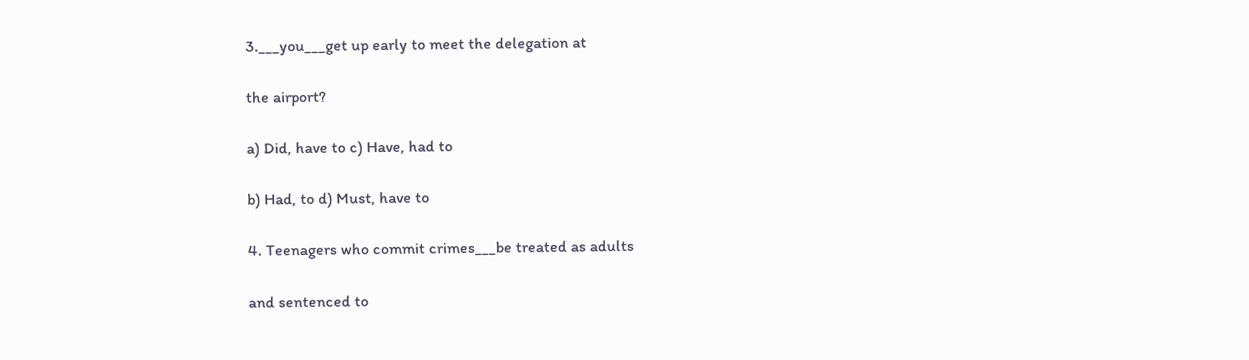3.___you___get up early to meet the delegation at

the airport?

a) Did, have to c) Have, had to

b) Had, to d) Must, have to

4. Teenagers who commit crimes___be treated as adults

and sentenced to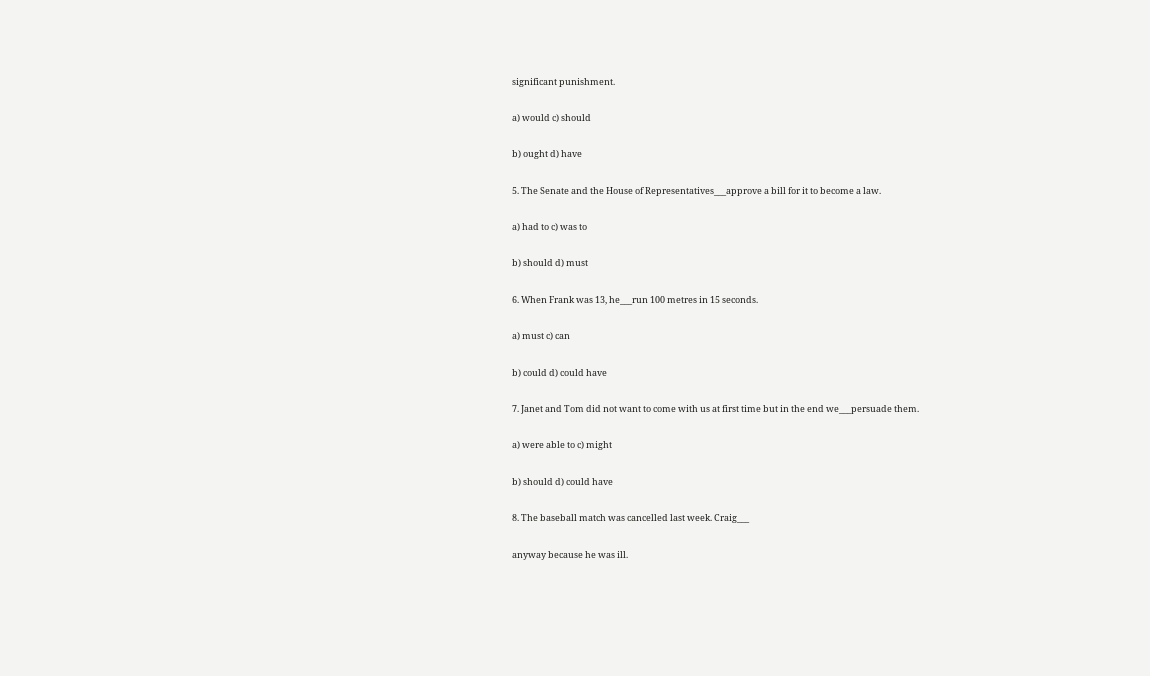significant punishment.

a) would c) should

b) ought d) have

5. The Senate and the House of Representatives___approve a bill for it to become a law.

a) had to c) was to

b) should d) must

6. When Frank was 13, he___run 100 metres in 15 seconds.

a) must c) can

b) could d) could have

7. Janet and Tom did not want to come with us at first time but in the end we___persuade them.

a) were able to c) might

b) should d) could have

8. The baseball match was cancelled last week. Craig___

anyway because he was ill.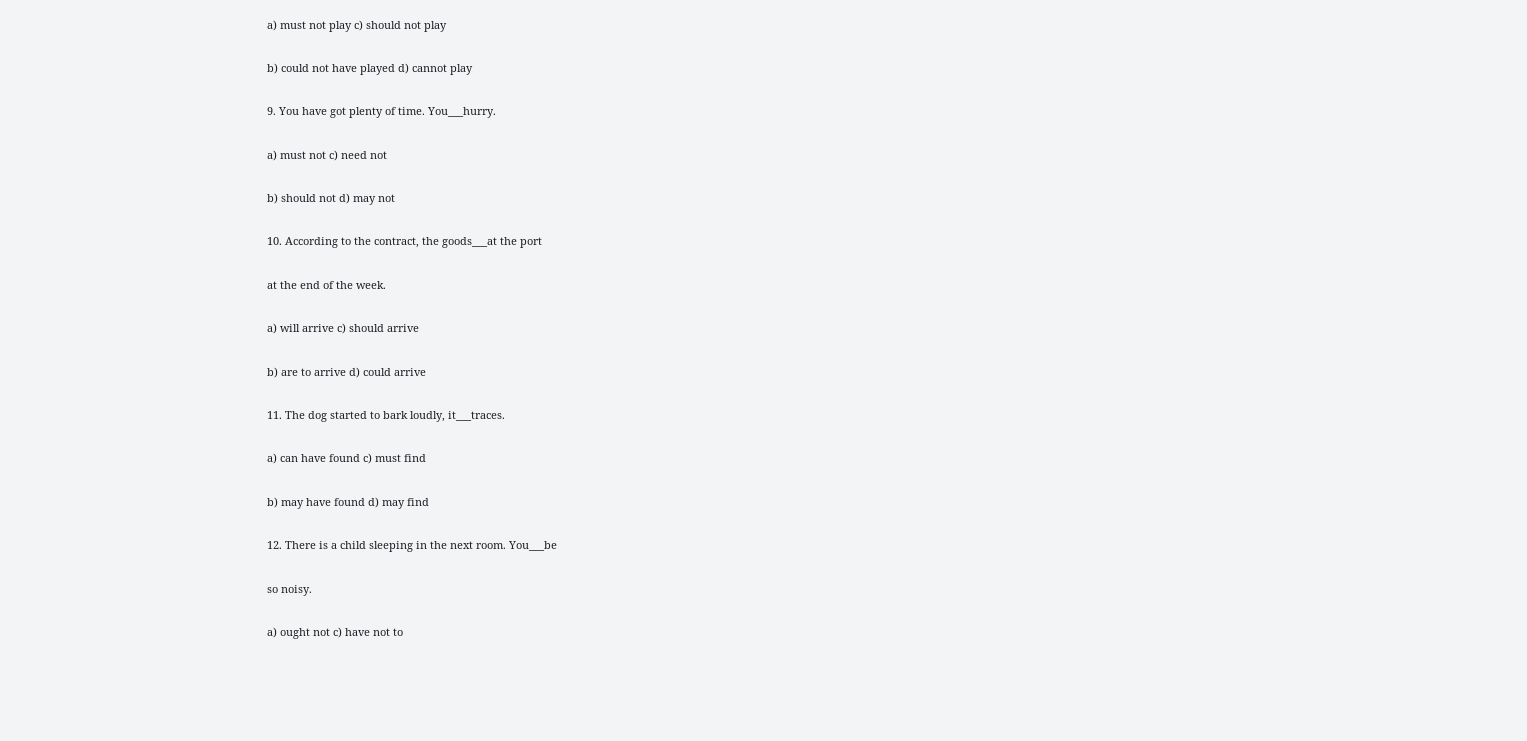a) must not play c) should not play

b) could not have played d) cannot play

9. You have got plenty of time. You___hurry.

a) must not c) need not

b) should not d) may not

10. According to the contract, the goods___at the port

at the end of the week.

a) will arrive c) should arrive

b) are to arrive d) could arrive

11. The dog started to bark loudly, it___traces.

a) can have found c) must find

b) may have found d) may find

12. There is a child sleeping in the next room. You___be

so noisy.

a) ought not c) have not to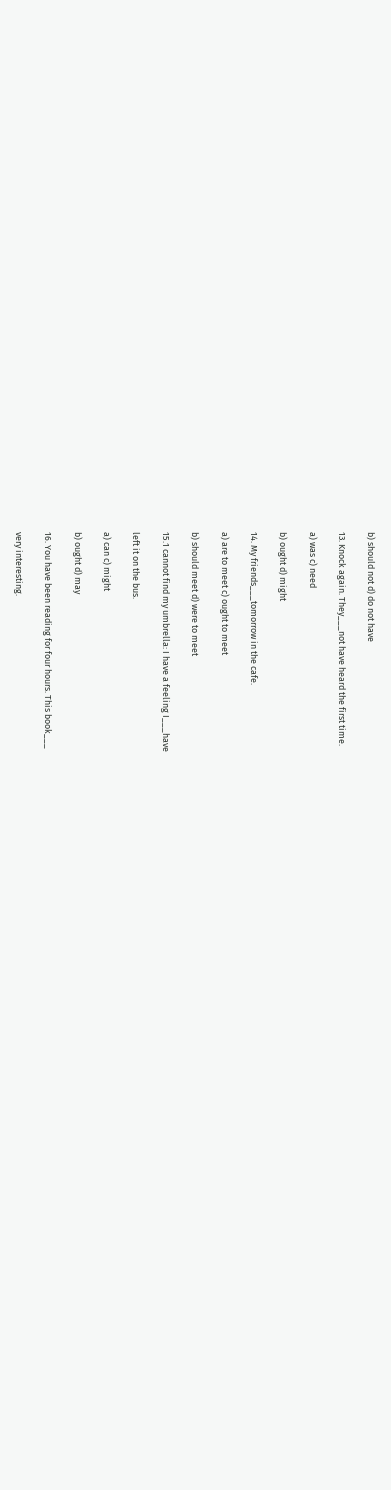b) should not d) do not have

13. Knock again. They___not have heard the first time.

a) was c) need

b) ought d) might

14. My friends___tomorrow in the cafe.

a) are to meet c) ought to meet

b) should meet d) were to meet

15.1 cannot find my umbrella: I have a feeling I___have

left it on the bus.

a) can c) might

b) ought d) may

16. You have been reading for four hours. This book___

very interesting.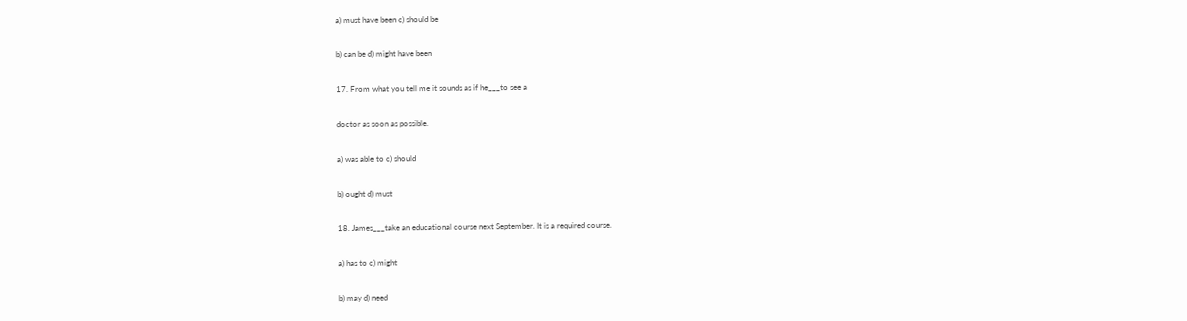a) must have been c) should be

b) can be d) might have been

17. From what you tell me it sounds as if he___to see a

doctor as soon as possible.

a) was able to c) should

b) ought d) must

18. James___take an educational course next September. It is a required course.

a) has to c) might

b) may d) need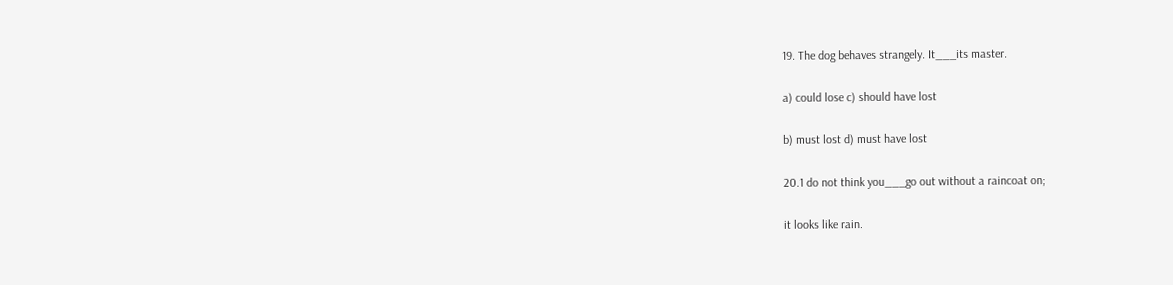19. The dog behaves strangely. It___its master.

a) could lose c) should have lost

b) must lost d) must have lost

20.1 do not think you___go out without a raincoat on;

it looks like rain.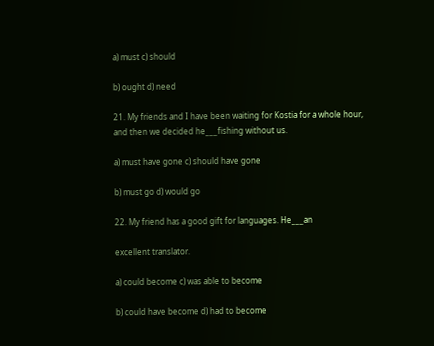a) must c) should

b) ought d) need

21. My friends and I have been waiting for Kostia for a whole hour, and then we decided he___fishing without us.

a) must have gone c) should have gone

b) must go d) would go

22. My friend has a good gift for languages. He___an

excellent translator.

a) could become c) was able to become

b) could have become d) had to become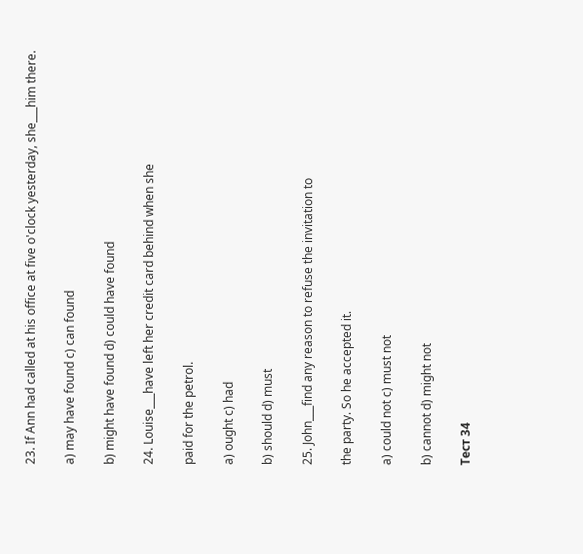23. If Ann had called at his office at five o'clock yesterday, she___him there.

a) may have found c) can found

b) might have found d) could have found

24. Louise___have left her credit card behind when she

paid for the petrol.

a) ought c) had

b) should d) must

25. John___find any reason to refuse the invitation to

the party. So he accepted it.

a) could not c) must not

b) cannot d) might not

Тест 34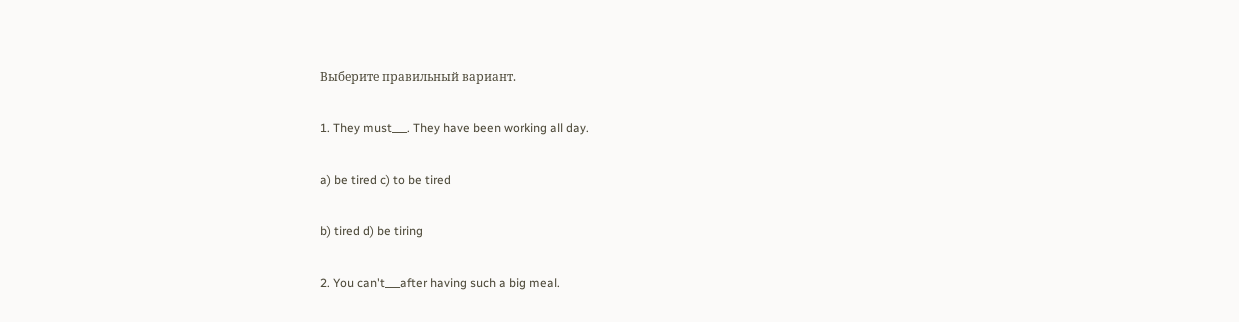Выберите правильный вариант.

1. They must___. They have been working all day.

a) be tired c) to be tired

b) tired d) be tiring

2. You can't___after having such a big meal.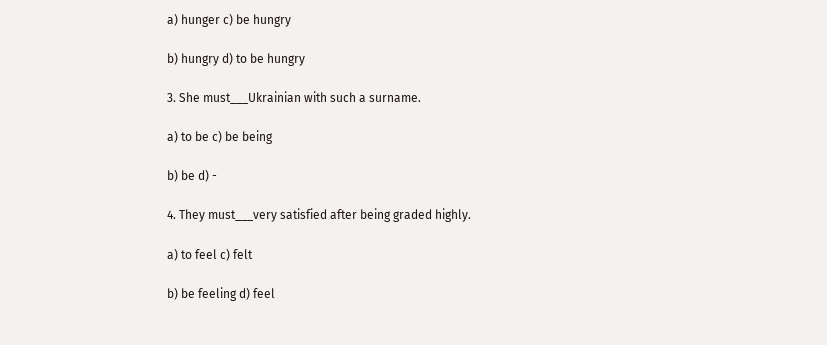a) hunger c) be hungry

b) hungry d) to be hungry

3. She must___Ukrainian with such a surname.

a) to be c) be being

b) be d) -

4. They must___very satisfied after being graded highly.

a) to feel c) felt

b) be feeling d) feel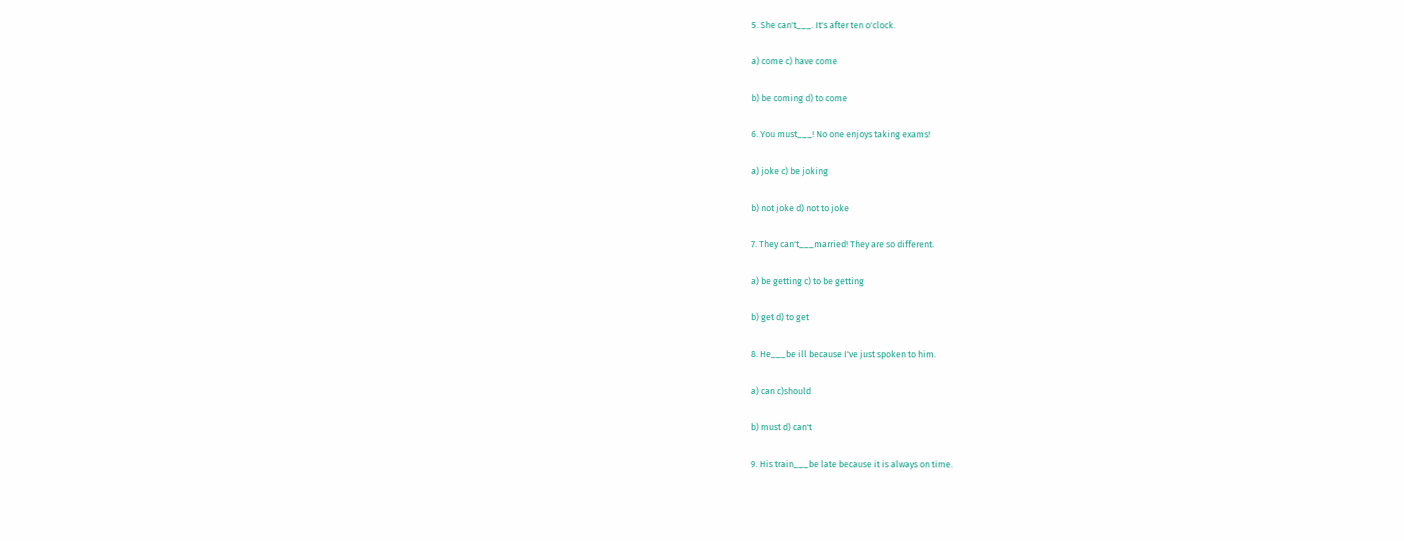5. She can't___. It's after ten o'clock.

a) come c) have come

b) be coming d) to come

6. You must___! No one enjoys taking exams!

a) joke c) be joking

b) not joke d) not to joke

7. They can't___married! They are so different.

a) be getting c) to be getting

b) get d) to get

8. He___be ill because I've just spoken to him.

a) can c)should

b) must d) can't

9. His train___be late because it is always on time.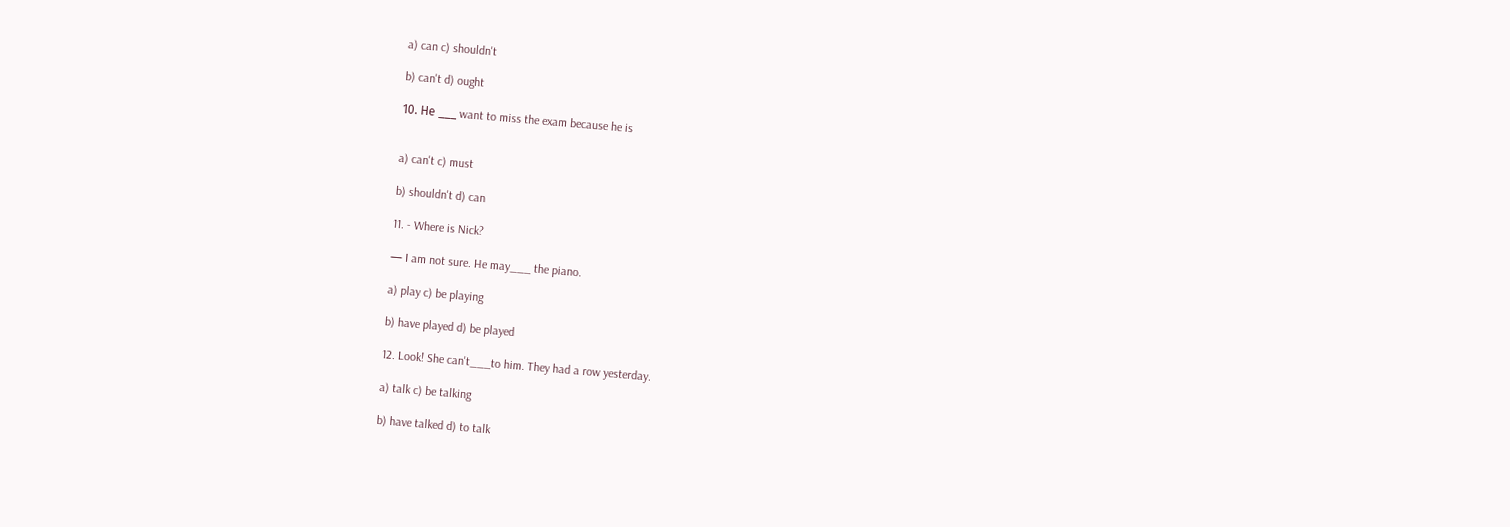a) can c) shouldn't

b) can't d) ought

10. Не ___ want to miss the exam because he is


a) can't c) must

b) shouldn't d) can

11. - Where is Nick?

— I am not sure. He may___ the piano.

a) play c) be playing

b) have played d) be played

12. Look! She can't___to him. They had a row yesterday.

a) talk c) be talking

b) have talked d) to talk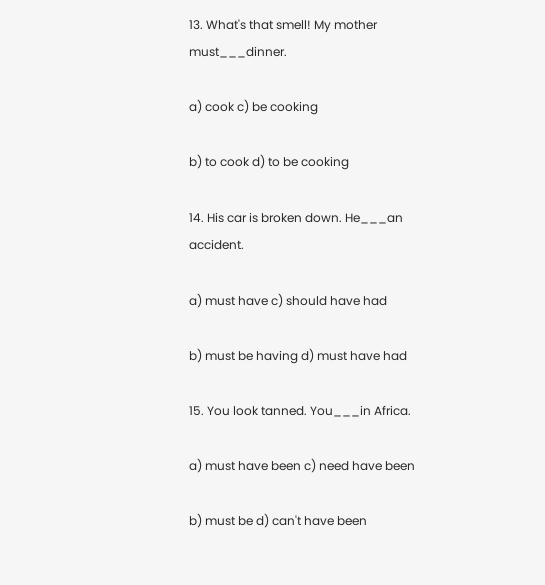13. What's that smell! My mother must___dinner.

a) cook c) be cooking

b) to cook d) to be cooking

14. His car is broken down. He___an accident.

a) must have c) should have had

b) must be having d) must have had

15. You look tanned. You___in Africa.

a) must have been c) need have been

b) must be d) can't have been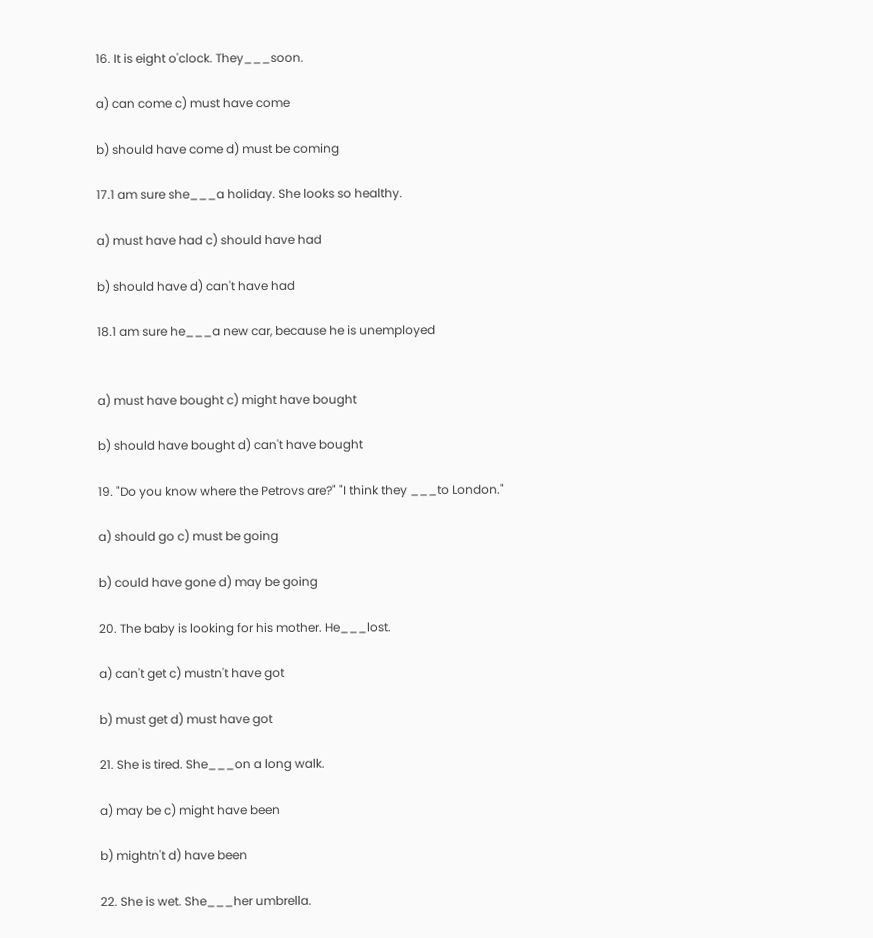16. It is eight o'clock. They___soon.

a) can come c) must have come

b) should have come d) must be coming

17.1 am sure she___a holiday. She looks so healthy.

a) must have had c) should have had

b) should have d) can't have had

18.1 am sure he___a new car, because he is unemployed


a) must have bought c) might have bought

b) should have bought d) can't have bought

19. "Do you know where the Petrovs are?" "I think they ___to London."

a) should go c) must be going

b) could have gone d) may be going

20. The baby is looking for his mother. He___lost.

a) can't get c) mustn't have got

b) must get d) must have got

21. She is tired. She___on a long walk.

a) may be c) might have been

b) mightn't d) have been

22. She is wet. She___her umbrella.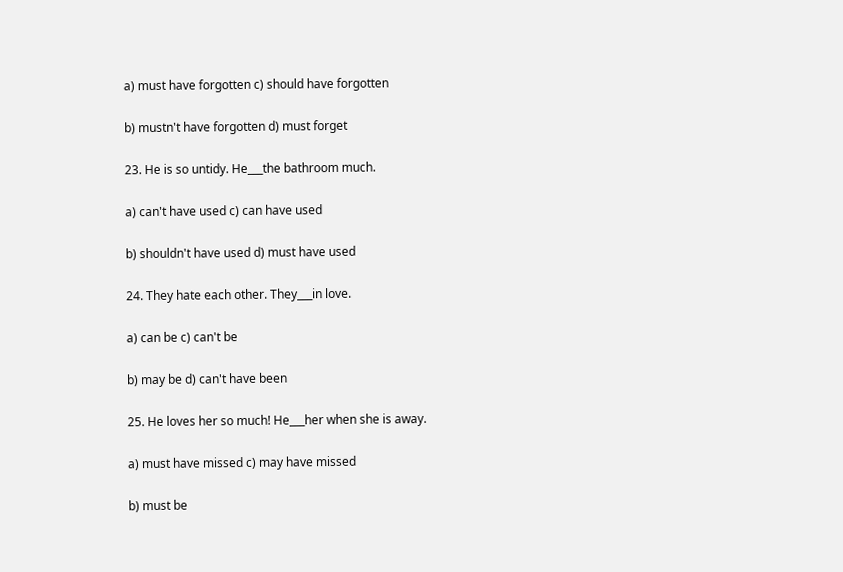a) must have forgotten c) should have forgotten

b) mustn't have forgotten d) must forget

23. He is so untidy. He___the bathroom much.

a) can't have used c) can have used

b) shouldn't have used d) must have used

24. They hate each other. They___in love.

a) can be c) can't be

b) may be d) can't have been

25. He loves her so much! He___her when she is away.

a) must have missed c) may have missed

b) must be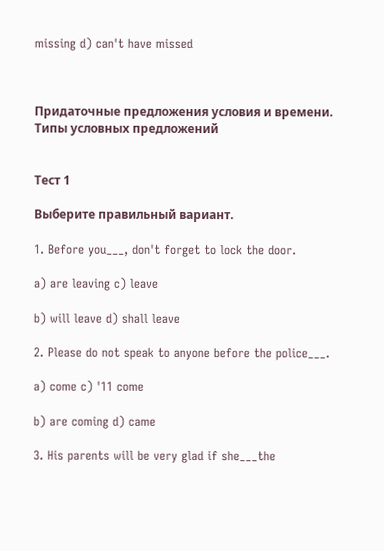missing d) can't have missed



Придаточные предложения условия и времени. Типы условных предложений


Тест 1

Выберите правильный вариант.

1. Before you___, don't forget to lock the door.

a) are leaving c) leave

b) will leave d) shall leave

2. Please do not speak to anyone before the police___.

a) come c) '11 come

b) are coming d) came

3. His parents will be very glad if she___the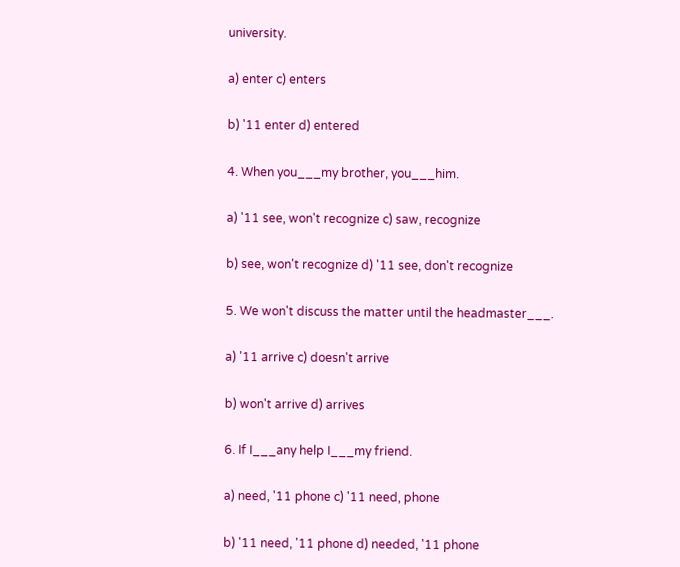university.

a) enter c) enters

b) '11 enter d) entered

4. When you___my brother, you___him.

a) '11 see, won't recognize c) saw, recognize

b) see, won't recognize d) '11 see, don't recognize

5. We won't discuss the matter until the headmaster___.

a) '11 arrive c) doesn't arrive

b) won't arrive d) arrives

6. If I___any help I___my friend.

a) need, '11 phone c) '11 need, phone

b) '11 need, '11 phone d) needed, '11 phone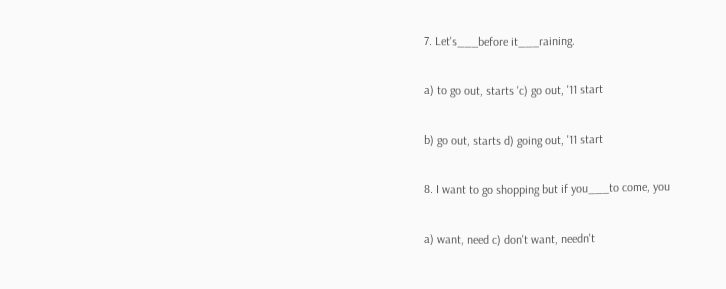7. Let's___before it___raining.

a) to go out, starts 'c) go out, '11 start

b) go out, starts d) going out, '11 start

8. I want to go shopping but if you___to come, you

a) want, need c) don't want, needn't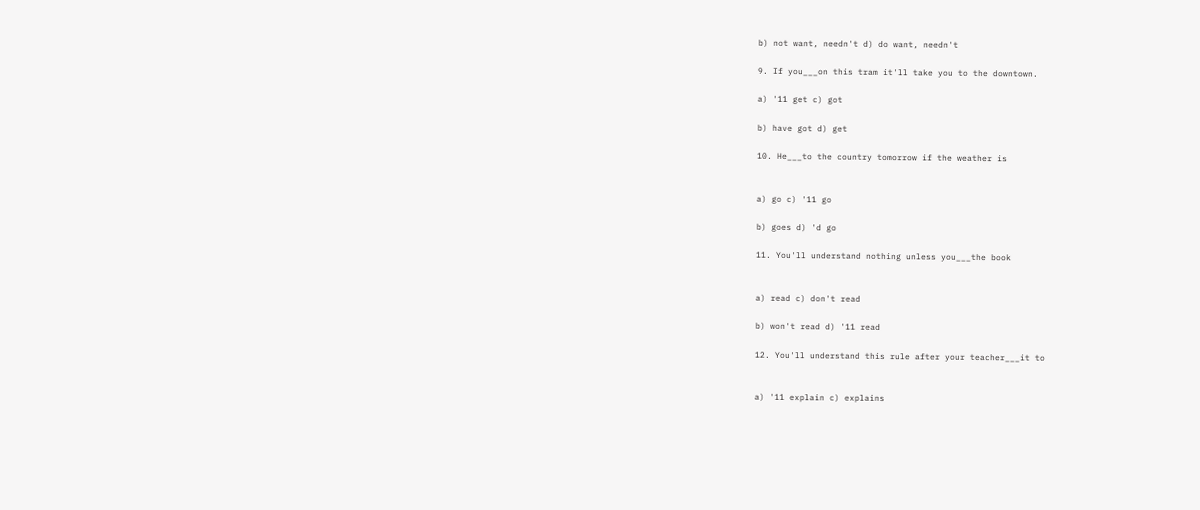b) not want, needn't d) do want, needn't

9. If you___on this tram it'll take you to the downtown.

a) '11 get c) got

b) have got d) get

10. He___to the country tomorrow if the weather is


a) go c) '11 go

b) goes d) 'd go

11. You'll understand nothing unless you___the book


a) read c) don't read

b) won't read d) '11 read

12. You'll understand this rule after your teacher___it to


a) '11 explain c) explains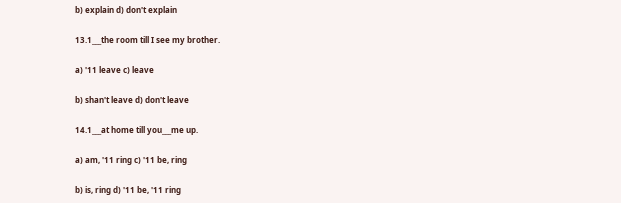b) explain d) don't explain

13.1___the room till I see my brother.

a) '11 leave c) leave

b) shan't leave d) don't leave

14.1___at home till you___me up.

a) am, '11 ring c) '11 be, ring

b) is, ring d) '11 be, '11 ring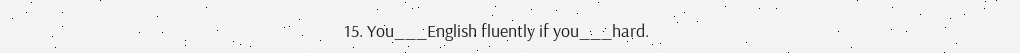15. You___English fluently if you___hard.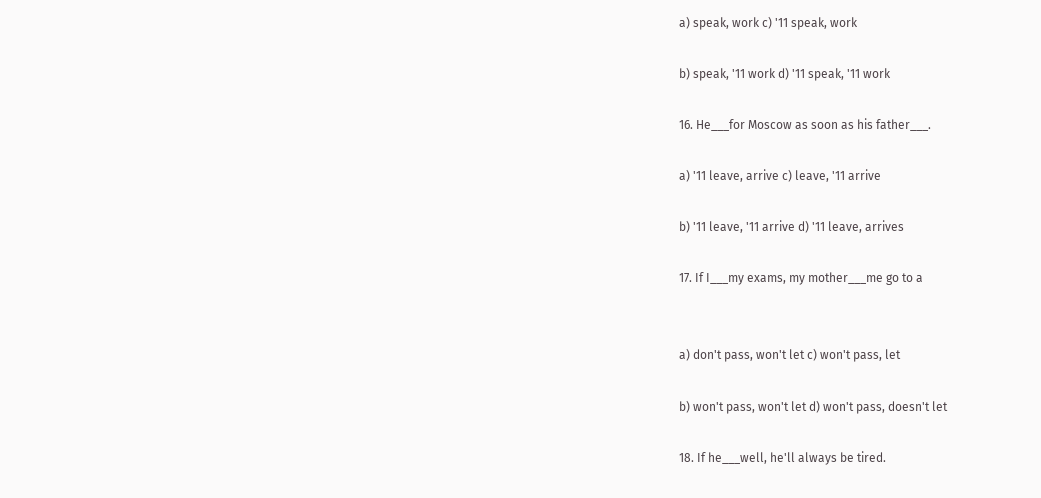a) speak, work c) '11 speak, work

b) speak, '11 work d) '11 speak, '11 work

16. He___for Moscow as soon as his father___.

a) '11 leave, arrive c) leave, '11 arrive

b) '11 leave, '11 arrive d) '11 leave, arrives

17. If I___my exams, my mother___me go to a


a) don't pass, won't let c) won't pass, let

b) won't pass, won't let d) won't pass, doesn't let

18. If he___well, he'll always be tired.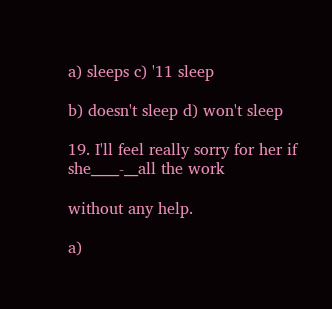a) sleeps c) '11 sleep

b) doesn't sleep d) won't sleep

19. I'll feel really sorry for her if she____-__all the work

without any help.

a)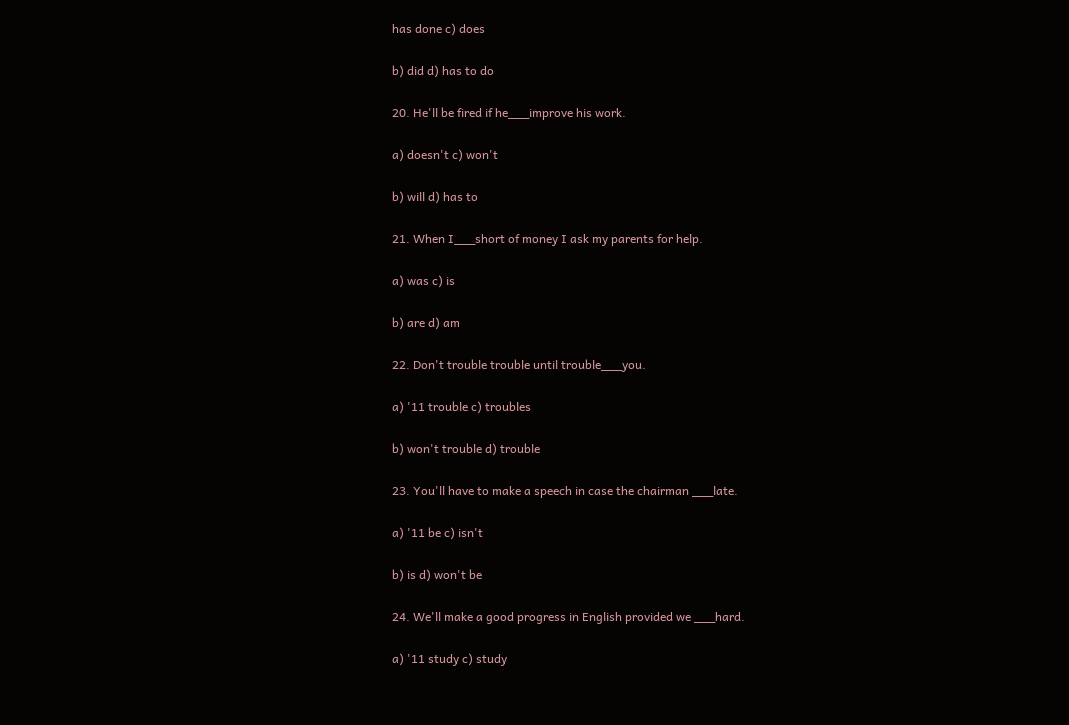has done c) does

b) did d) has to do

20. He'll be fired if he___improve his work.

a) doesn't c) won't

b) will d) has to

21. When I___short of money I ask my parents for help.

a) was c) is

b) are d) am

22. Don't trouble trouble until trouble___you.

a) '11 trouble c) troubles

b) won't trouble d) trouble

23. You'll have to make a speech in case the chairman ___late.

a) '11 be c) isn't

b) is d) won't be

24. We'll make a good progress in English provided we ___hard.

a) '11 study c) study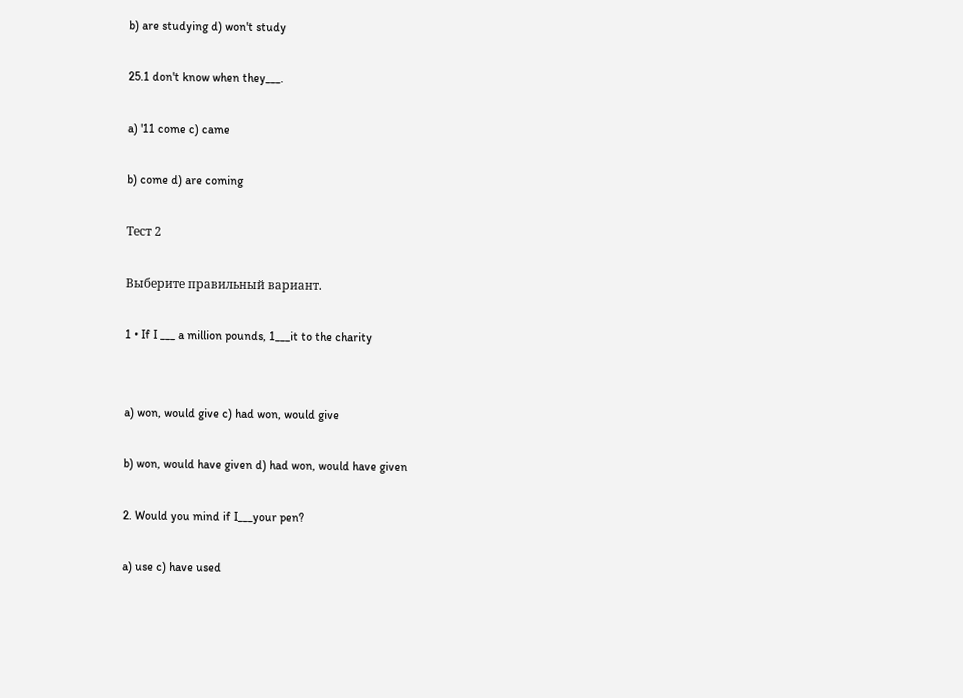b) are studying d) won't study

25.1 don't know when they___.

a) '11 come c) came

b) come d) are coming

Тест 2

Выберите правильный вариант.

1 • If I ___ a million pounds, 1___it to the charity


a) won, would give c) had won, would give

b) won, would have given d) had won, would have given

2. Would you mind if I___your pen?

a) use c) have used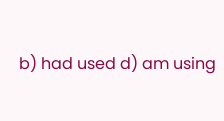b) had used d) am using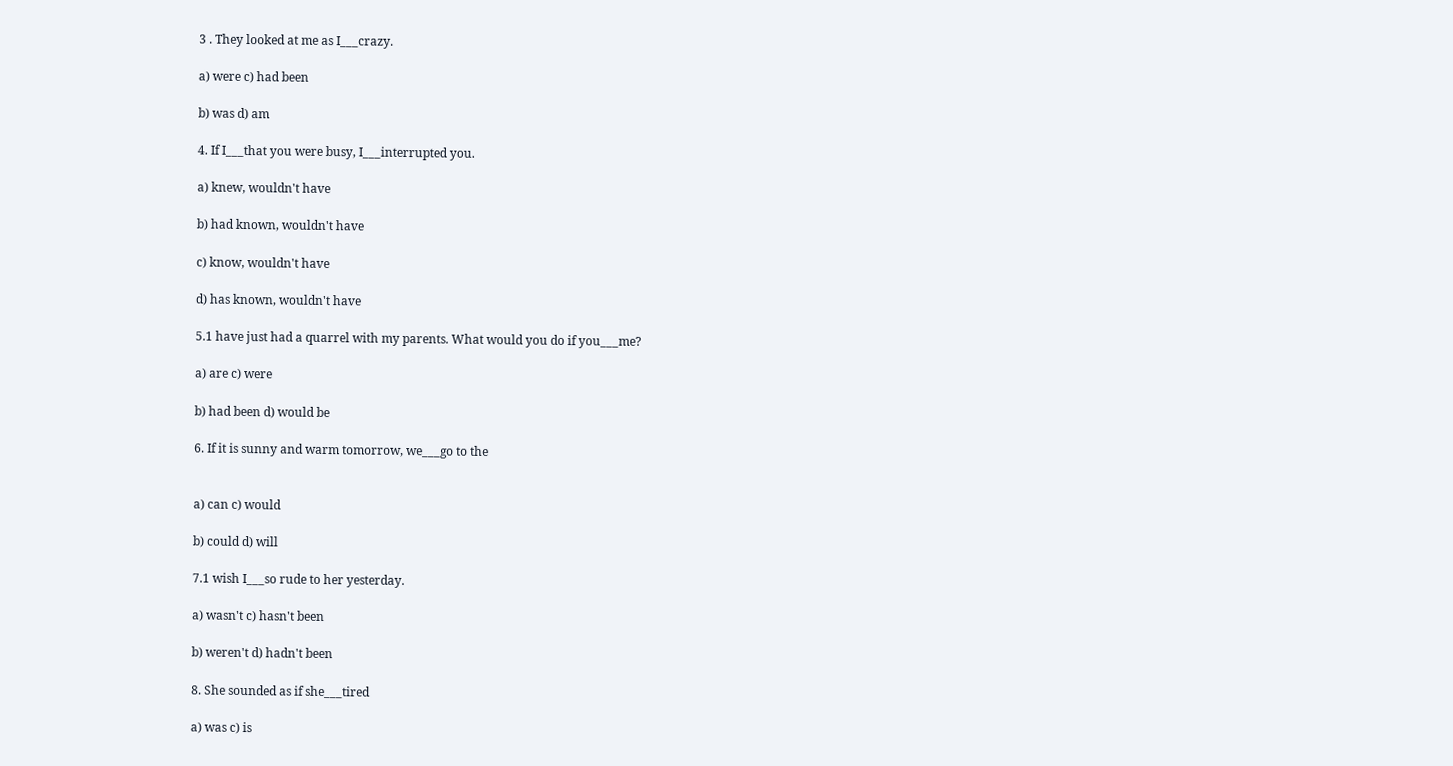3 . They looked at me as I___crazy.

a) were c) had been

b) was d) am

4. If I___that you were busy, I___interrupted you.

a) knew, wouldn't have

b) had known, wouldn't have

c) know, wouldn't have

d) has known, wouldn't have

5.1 have just had a quarrel with my parents. What would you do if you___me?

a) are c) were

b) had been d) would be

6. If it is sunny and warm tomorrow, we___go to the


a) can c) would

b) could d) will

7.1 wish I___so rude to her yesterday.

a) wasn't c) hasn't been

b) weren't d) hadn't been

8. She sounded as if she___tired

a) was c) is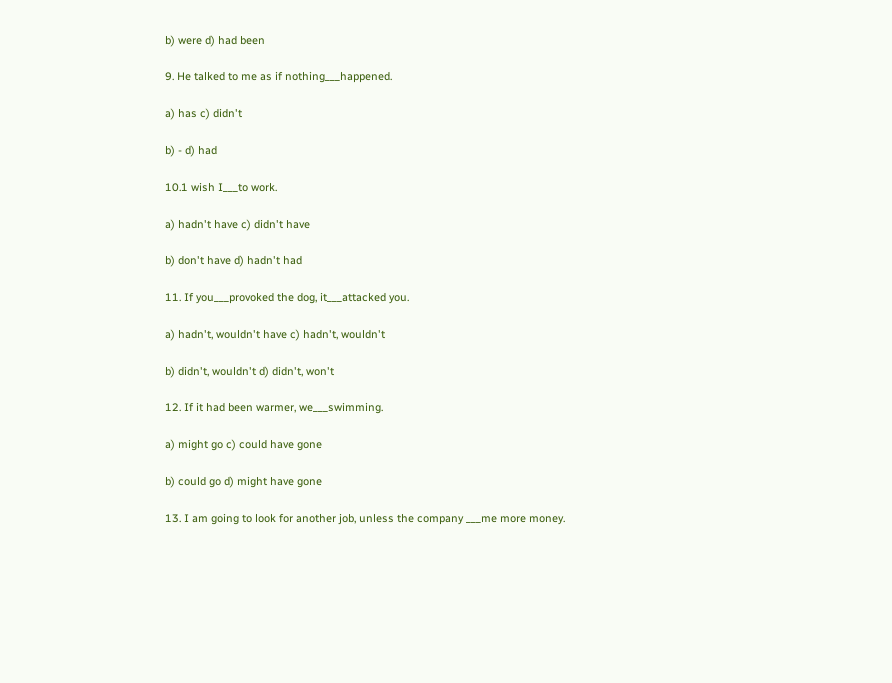b) were d) had been

9. He talked to me as if nothing___happened.

a) has c) didn't

b) - d) had

10.1 wish I___to work.

a) hadn't have c) didn't have

b) don't have d) hadn't had

11. If you___provoked the dog, it___attacked you.

a) hadn't, wouldn't have c) hadn't, wouldn't

b) didn't, wouldn't d) didn't, won't

12. If it had been warmer, we___swimming.

a) might go c) could have gone

b) could go d) might have gone

13. I am going to look for another job, unless the company ___me more money.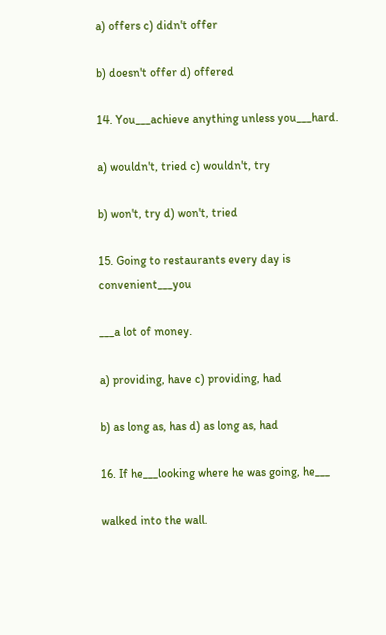a) offers c) didn't offer

b) doesn't offer d) offered

14. You___achieve anything unless you___hard.

a) wouldn't, tried c) wouldn't, try

b) won't, try d) won't, tried

15. Going to restaurants every day is convenient___you

___a lot of money.

a) providing, have c) providing, had

b) as long as, has d) as long as, had

16. If he___looking where he was going, he___

walked into the wall.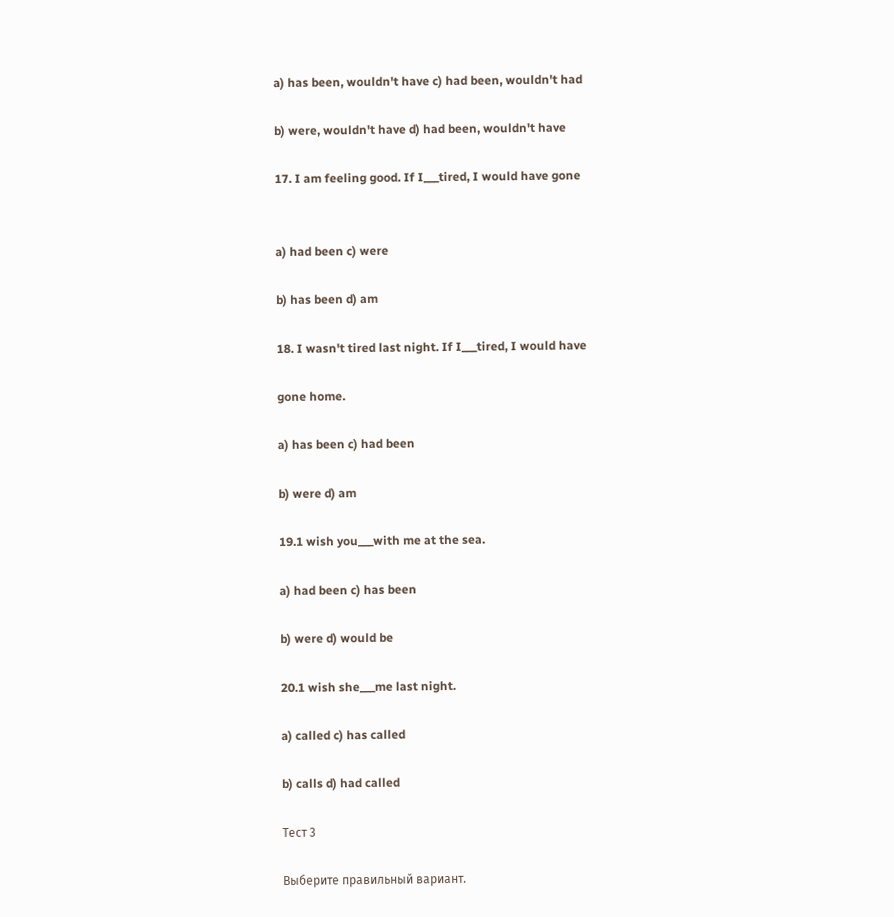a) has been, wouldn't have c) had been, wouldn't had

b) were, wouldn't have d) had been, wouldn't have

17. I am feeling good. If I___tired, I would have gone


a) had been c) were

b) has been d) am

18. I wasn't tired last night. If I___tired, I would have

gone home.

a) has been c) had been

b) were d) am

19.1 wish you___with me at the sea.

a) had been c) has been

b) were d) would be

20.1 wish she___me last night.

a) called c) has called

b) calls d) had called

Тест 3

Выберите правильный вариант.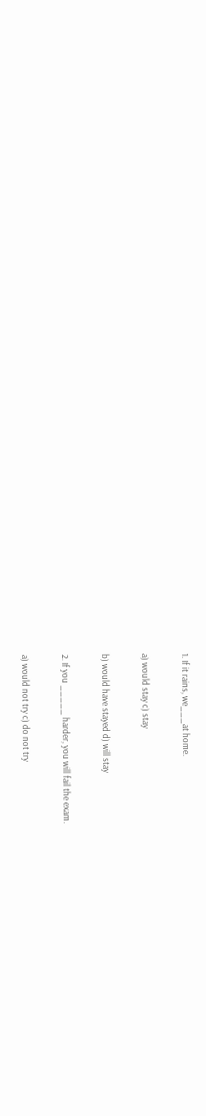1. If it rains, we___at home.

a) would stay c) stay

b) would have stayed d) will stay

2. If you _____ harder, you will fail the exam.

a) would not try c) do not try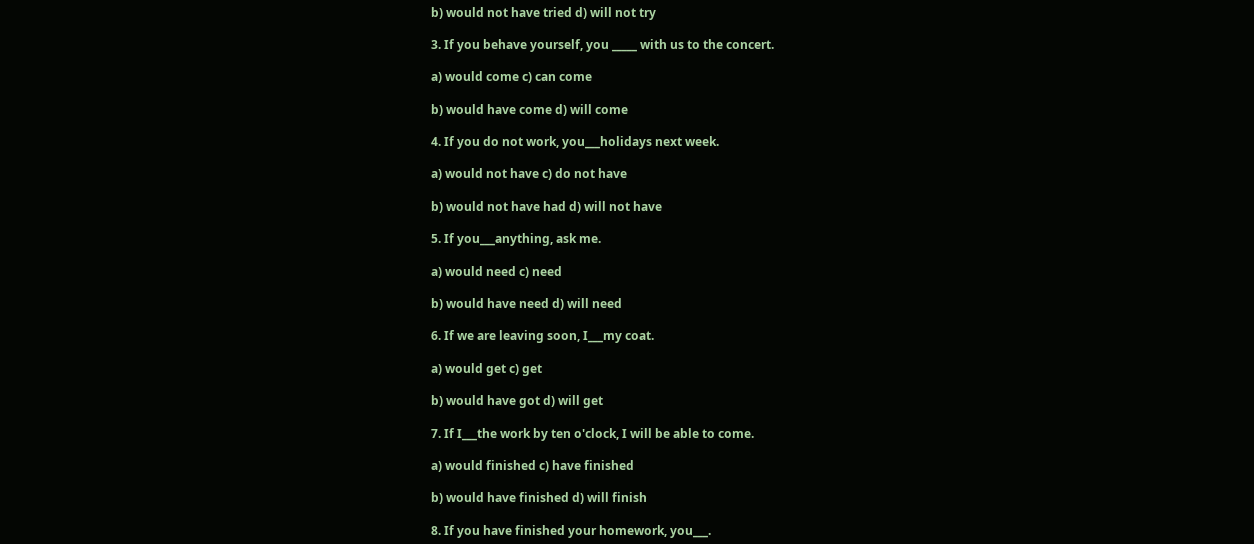b) would not have tried d) will not try

3. If you behave yourself, you _____ with us to the concert.

a) would come c) can come

b) would have come d) will come

4. If you do not work, you___holidays next week.

a) would not have c) do not have

b) would not have had d) will not have

5. If you___anything, ask me.

a) would need c) need

b) would have need d) will need

6. If we are leaving soon, I___my coat.

a) would get c) get

b) would have got d) will get

7. If I___the work by ten o'clock, I will be able to come.

a) would finished c) have finished

b) would have finished d) will finish

8. If you have finished your homework, you___.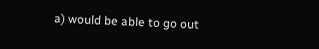a) would be able to go out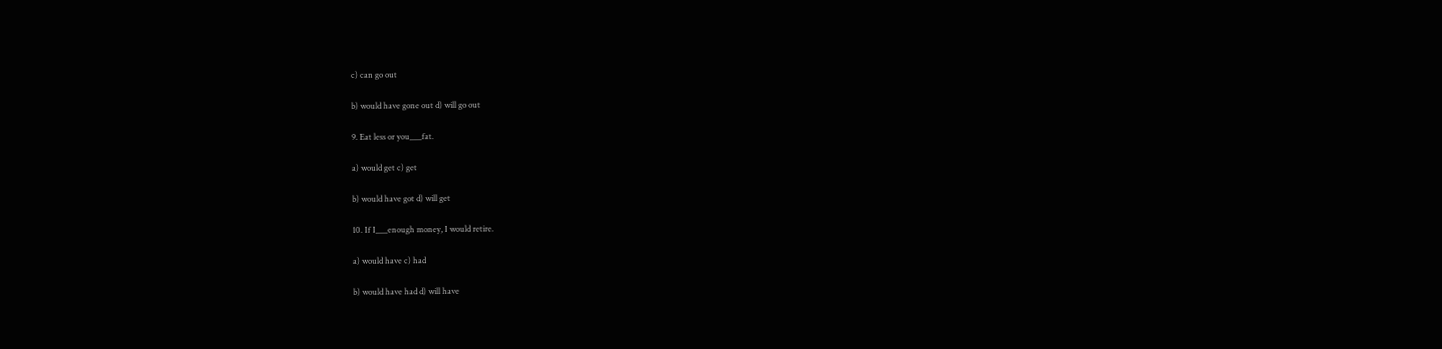c) can go out

b) would have gone out d) will go out

9. Eat less or you___fat.

a) would get c) get

b) would have got d) will get

10. If I___enough money, I would retire.

a) would have c) had

b) would have had d) will have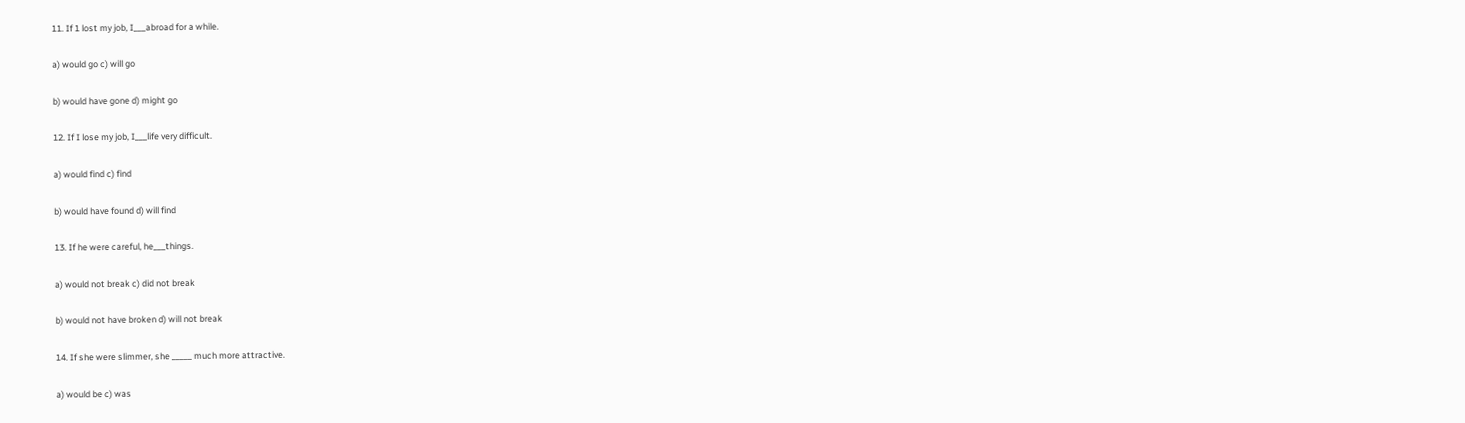11. If 1 lost my job, I___abroad for a while.

a) would go c) will go

b) would have gone d) might go

12. If I lose my job, I___life very difficult.

a) would find c) find

b) would have found d) will find

13. If he were careful, he___things.

a) would not break c) did not break

b) would not have broken d) will not break

14. If she were slimmer, she _____ much more attractive.

a) would be c) was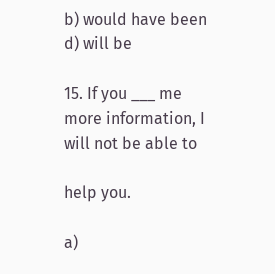b) would have been d) will be

15. If you ___ me more information, I will not be able to

help you.

a)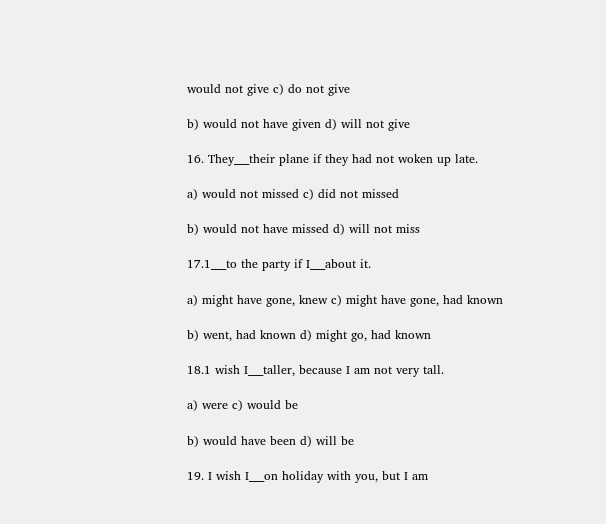would not give c) do not give

b) would not have given d) will not give

16. They___their plane if they had not woken up late.

a) would not missed c) did not missed

b) would not have missed d) will not miss

17.1___to the party if I___about it.

a) might have gone, knew c) might have gone, had known

b) went, had known d) might go, had known

18.1 wish I___taller, because I am not very tall.

a) were c) would be

b) would have been d) will be

19. I wish I___on holiday with you, but I am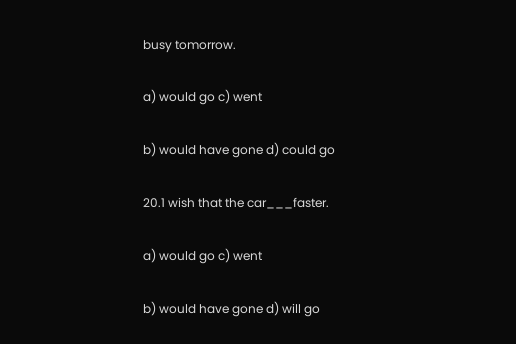busy tomorrow.

a) would go c) went

b) would have gone d) could go

20.1 wish that the car___faster.

a) would go c) went

b) would have gone d) will go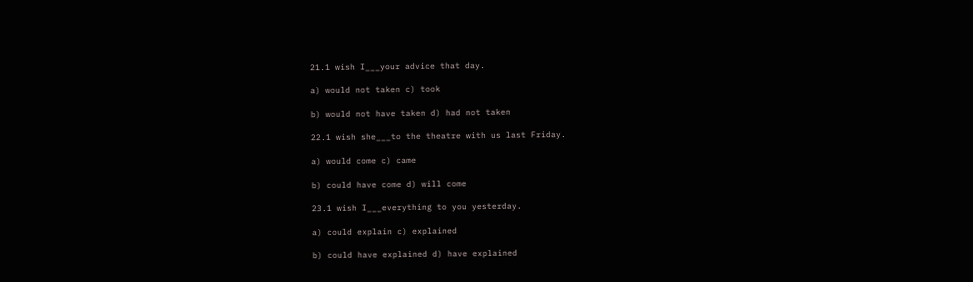21.1 wish I___your advice that day.

a) would not taken c) took

b) would not have taken d) had not taken

22.1 wish she___to the theatre with us last Friday.

a) would come c) came

b) could have come d) will come

23.1 wish I___everything to you yesterday.

a) could explain c) explained

b) could have explained d) have explained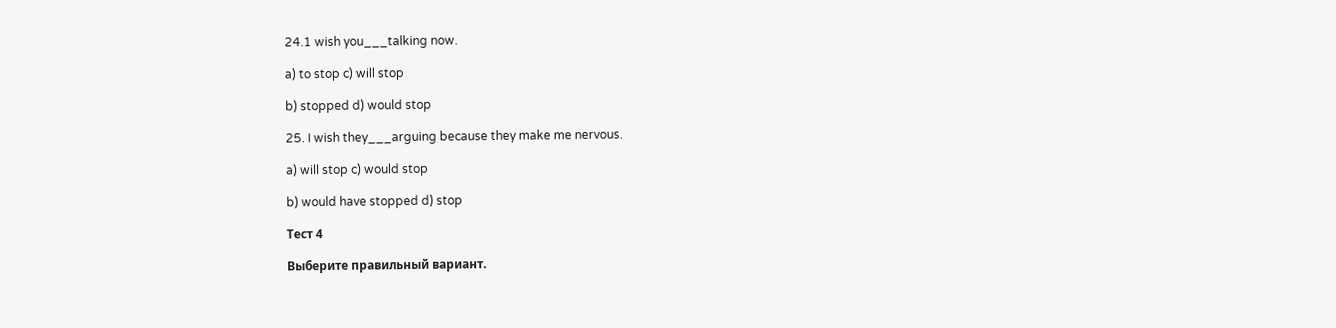24.1 wish you___talking now.

a) to stop c) will stop

b) stopped d) would stop

25. I wish they___arguing because they make me nervous.

a) will stop c) would stop

b) would have stopped d) stop

Тест 4

Выберите правильный вариант.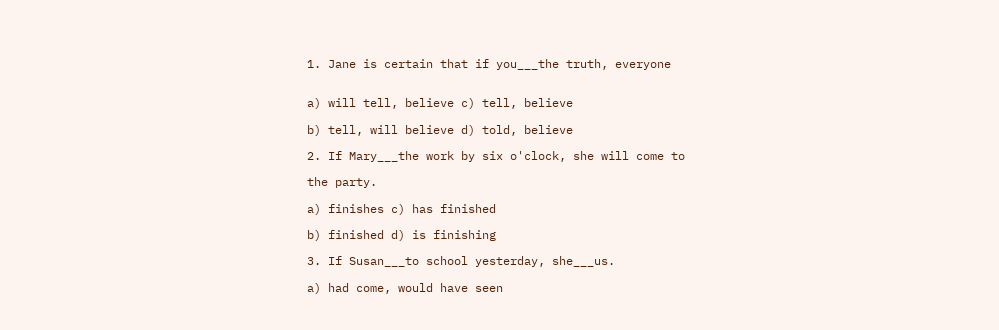1. Jane is certain that if you___the truth, everyone


a) will tell, believe c) tell, believe

b) tell, will believe d) told, believe

2. If Mary___the work by six o'clock, she will come to

the party.

a) finishes c) has finished

b) finished d) is finishing

3. If Susan___to school yesterday, she___us.

a) had come, would have seen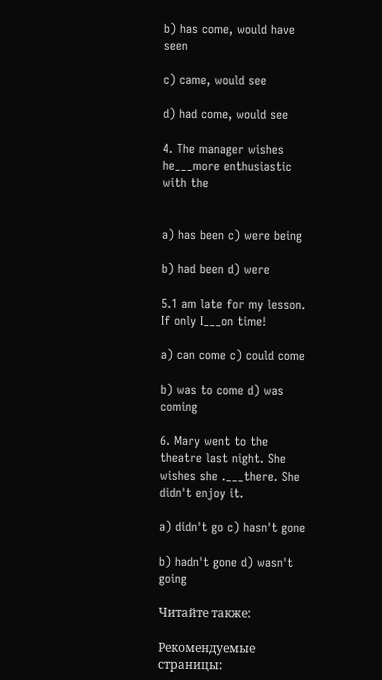b) has come, would have seen

c) came, would see

d) had come, would see

4. The manager wishes he___more enthusiastic with the


a) has been c) were being

b) had been d) were

5.1 am late for my lesson. If only I___on time!

a) can come c) could come

b) was to come d) was coming

6. Mary went to the theatre last night. She wishes she .___there. She didn't enjoy it.

a) didn't go c) hasn't gone

b) hadn't gone d) wasn't going

Читайте также:

Рекомендуемые страницы: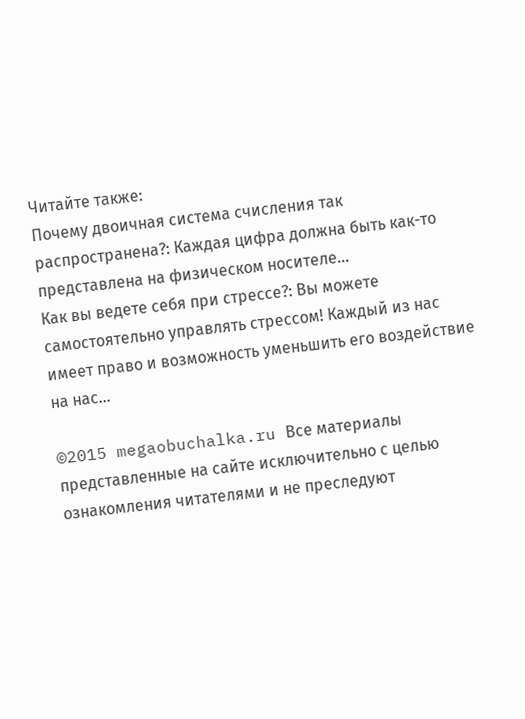Читайте также:
Почему двоичная система счисления так распространена?: Каждая цифра должна быть как-то представлена на физическом носителе...
Как вы ведете себя при стрессе?: Вы можете самостоятельно управлять стрессом! Каждый из нас имеет право и возможность уменьшить его воздействие на нас...

©2015 megaobuchalka.ru Все материалы представленные на сайте исключительно с целью ознакомления читателями и не преследуют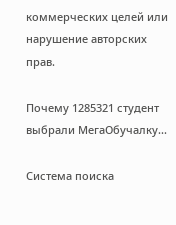коммерческих целей или нарушение авторских прав.

Почему 1285321 студент выбрали МегаОбучалку...

Система поиска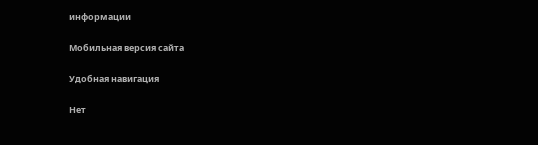информации

Мобильная версия сайта

Удобная навигация

Нет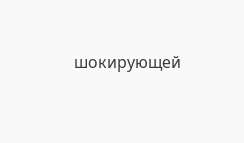шокирующей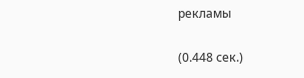рекламы

(0.448 сек.)